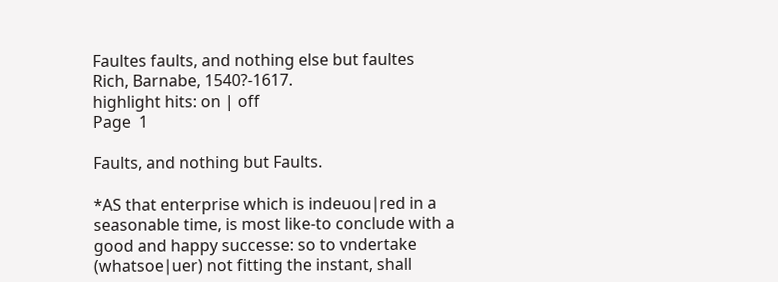Faultes faults, and nothing else but faultes
Rich, Barnabe, 1540?-1617.
highlight hits: on | off
Page  1

Faults, and nothing but Faults.

*AS that enterprise which is indeuou∣red in a seasonable time, is most like-to conclude with a good and happy successe: so to vndertake (whatsoe∣uer) not fitting the instant, shall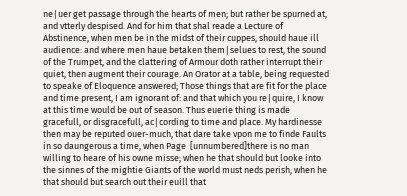ne∣uer get passage through the hearts of men; but rather be spurned at, and vtterly despised. And for him that shal reade a Lecture of Abstinence, when men be in the midst of their cuppes, should haue ill audience: and where men haue betaken them∣selues to rest, the sound of the Trumpet, and the clattering of Armour doth rather interrupt their quiet, then augment their courage. An Orator at a table, being requested to speake of Eloquence answered; Those things that are fit for the place and time present, I am ignorant of: and that which you re∣quire, I know at this time would be out of season. Thus euerie thing is made gracefull, or disgracefull, ac∣cording to time and place. My hardinesse then may be reputed ouer-much, that dare take vpon me to finde Faults in so daungerous a time, when Page  [unnumbered]there is no man willing to heare of his owne misse; when he that should but looke into the sinnes of the mightie Giants of the world must neds perish, when he that should but search out their euill that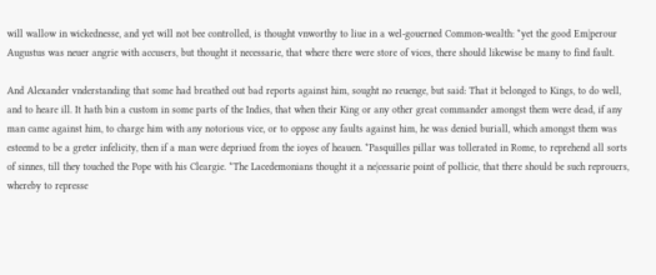will wallow in wickednesse, and yet will not bee controlled, is thought vnworthy to liue in a wel-gouerned Common-wealth: *yet the good Em∣perour Augustus was neuer angrie with accusers, but thought it necessarie, that where there were store of vices, there should likewise be many to find fault.

And Alexander vnderstanding that some had breathed out bad reports against him, sought no reuenge, but said: That it belonged to Kings, to do well, and to heare ill. It hath bin a custom in some parts of the Indies, that when their King or any other great commander amongst them were dead, if any man came against him, to charge him with any notorious vice, or to oppose any faults against him, he was denied buriall, which amongst them was esteemd to be a greter infelicity, then if a man were depriued from the ioyes of heauen. *Pasquilles pillar was tollerated in Rome, to reprehend all sorts of sinnes, till they touched the Pope with his Cleargie. *The Lacedemonians thought it a ne∣cessarie point of pollicie, that there should be such reprouers, whereby to represse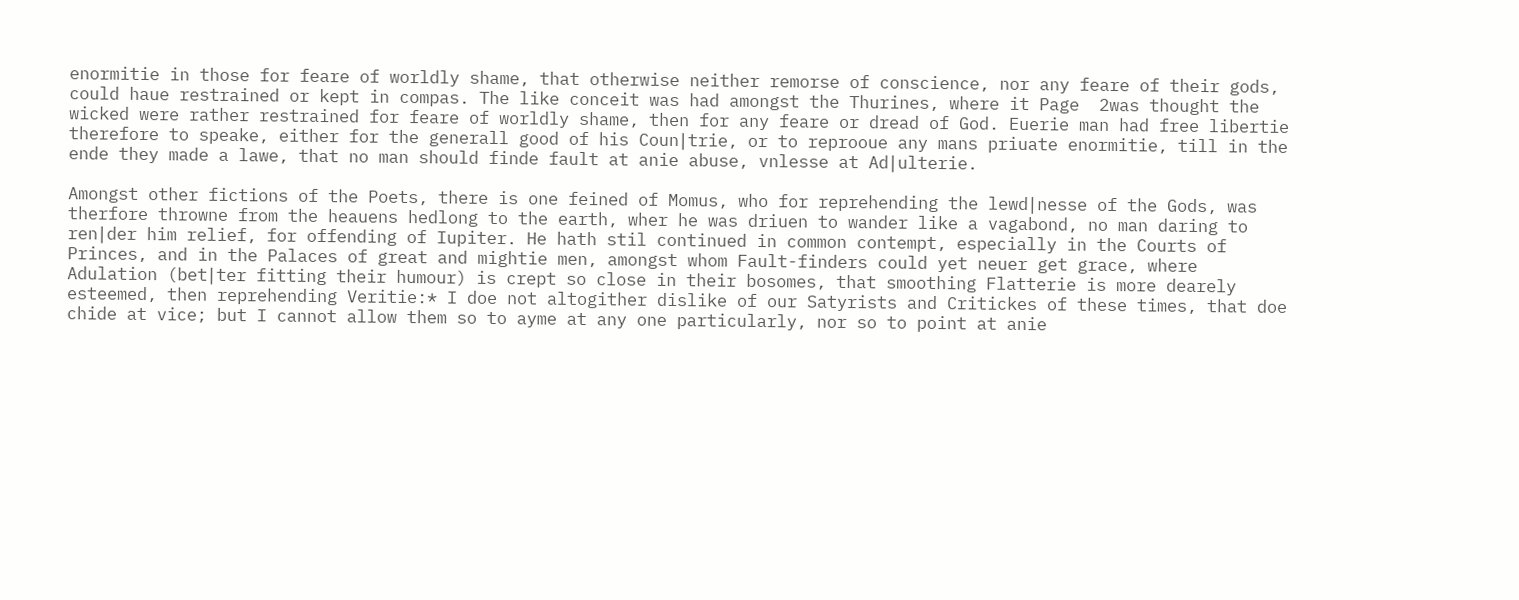enormitie in those for feare of worldly shame, that otherwise neither remorse of conscience, nor any feare of their gods, could haue restrained or kept in compas. The like conceit was had amongst the Thurines, where it Page  2was thought the wicked were rather restrained for feare of worldly shame, then for any feare or dread of God. Euerie man had free libertie therefore to speake, either for the generall good of his Coun∣trie, or to reprooue any mans priuate enormitie, till in the ende they made a lawe, that no man should finde fault at anie abuse, vnlesse at Ad∣ulterie.

Amongst other fictions of the Poets, there is one feined of Momus, who for reprehending the lewd∣nesse of the Gods, was therfore throwne from the heauens hedlong to the earth, wher he was driuen to wander like a vagabond, no man daring to ren∣der him relief, for offending of Iupiter. He hath stil continued in common contempt, especially in the Courts of Princes, and in the Palaces of great and mightie men, amongst whom Fault-finders could yet neuer get grace, where Adulation (bet∣ter fitting their humour) is crept so close in their bosomes, that smoothing Flatterie is more dearely esteemed, then reprehending Veritie:* I doe not altogither dislike of our Satyrists and Critickes of these times, that doe chide at vice; but I cannot allow them so to ayme at any one particularly, nor so to point at anie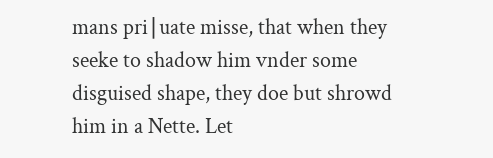mans pri∣uate misse, that when they seeke to shadow him vnder some disguised shape, they doe but shrowd him in a Nette. Let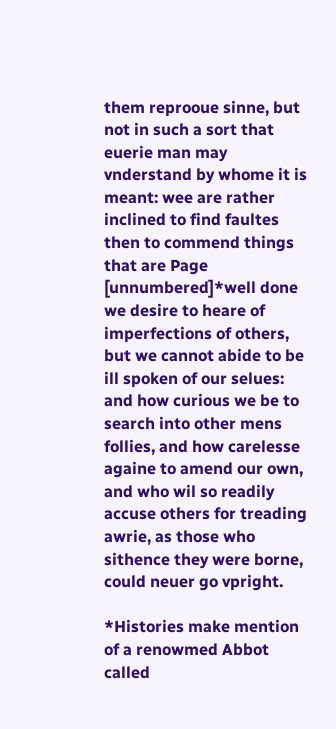them reprooue sinne, but not in such a sort that euerie man may vnderstand by whome it is meant: wee are rather inclined to find faultes then to commend things that are Page  [unnumbered]*well done we desire to heare of imperfections of others, but we cannot abide to be ill spoken of our selues: and how curious we be to search into other mens follies, and how carelesse againe to amend our own, and who wil so readily accuse others for treading awrie, as those who sithence they were borne, could neuer go vpright.

*Histories make mention of a renowmed Abbot called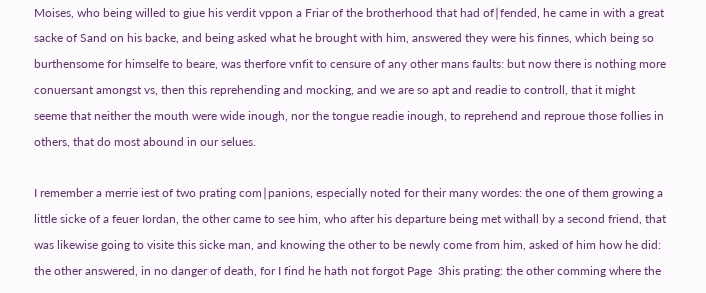Moises, who being willed to giue his verdit vppon a Friar of the brotherhood that had of∣fended, he came in with a great sacke of Sand on his backe, and being asked what he brought with him, answered they were his finnes, which being so burthensome for himselfe to beare, was therfore vnfit to censure of any other mans faults: but now there is nothing more conuersant amongst vs, then this reprehending and mocking, and we are so apt and readie to controll, that it might seeme that neither the mouth were wide inough, nor the tongue readie inough, to reprehend and reproue those follies in others, that do most abound in our selues.

I remember a merrie iest of two prating com∣panions, especially noted for their many wordes: the one of them growing a little sicke of a feuer Iordan, the other came to see him, who after his departure being met withall by a second friend, that was likewise going to visite this sicke man, and knowing the other to be newly come from him, asked of him how he did: the other answered, in no danger of death, for I find he hath not forgot Page  3his prating: the other comming where the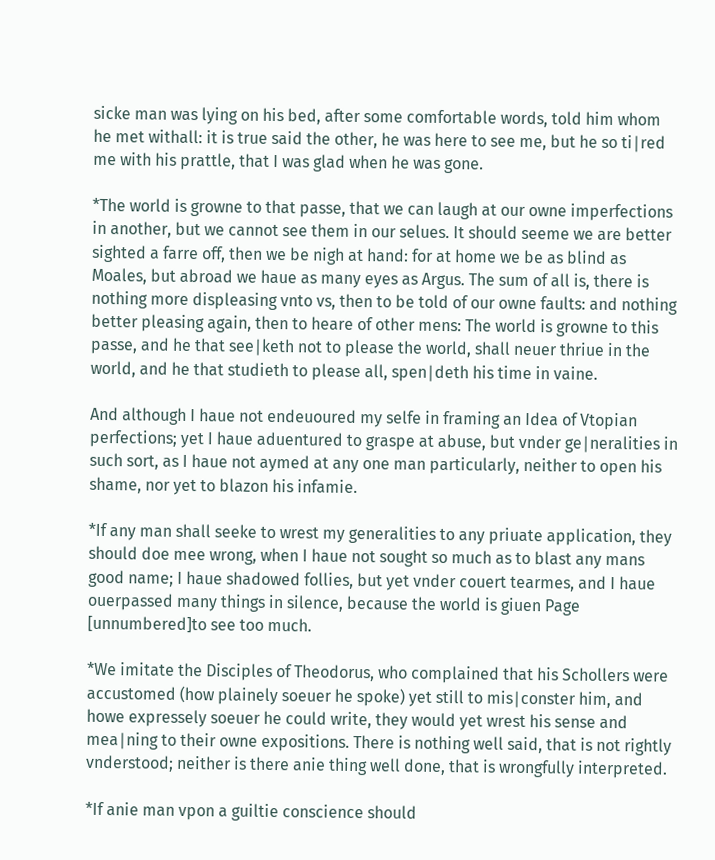sicke man was lying on his bed, after some comfortable words, told him whom he met withall: it is true said the other, he was here to see me, but he so ti∣red me with his prattle, that I was glad when he was gone.

*The world is growne to that passe, that we can laugh at our owne imperfections in another, but we cannot see them in our selues. It should seeme we are better sighted a farre off, then we be nigh at hand: for at home we be as blind as Moales, but abroad we haue as many eyes as Argus. The sum of all is, there is nothing more displeasing vnto vs, then to be told of our owne faults: and nothing better pleasing again, then to heare of other mens: The world is growne to this passe, and he that see∣keth not to please the world, shall neuer thriue in the world, and he that studieth to please all, spen∣deth his time in vaine.

And although I haue not endeuoured my selfe in framing an Idea of Vtopian perfections; yet I haue aduentured to graspe at abuse, but vnder ge∣neralities in such sort, as I haue not aymed at any one man particularly, neither to open his shame, nor yet to blazon his infamie.

*If any man shall seeke to wrest my generalities to any priuate application, they should doe mee wrong, when I haue not sought so much as to blast any mans good name; I haue shadowed follies, but yet vnder couert tearmes, and I haue ouerpassed many things in silence, because the world is giuen Page  [unnumbered]to see too much.

*We imitate the Disciples of Theodorus, who complained that his Schollers were accustomed (how plainely soeuer he spoke) yet still to mis∣conster him, and howe expressely soeuer he could write, they would yet wrest his sense and mea∣ning to their owne expositions. There is nothing well said, that is not rightly vnderstood; neither is there anie thing well done, that is wrongfully interpreted.

*If anie man vpon a guiltie conscience should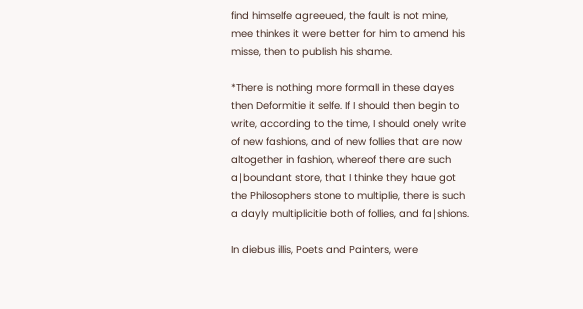find himselfe agreeued, the fault is not mine, mee thinkes it were better for him to amend his misse, then to publish his shame.

*There is nothing more formall in these dayes then Deformitie it selfe. If I should then begin to write, according to the time, I should onely write of new fashions, and of new follies that are now altogether in fashion, whereof there are such a∣boundant store, that I thinke they haue got the Philosophers stone to multiplie, there is such a dayly multiplicitie both of follies, and fa∣shions.

In diebus illis, Poets and Painters, were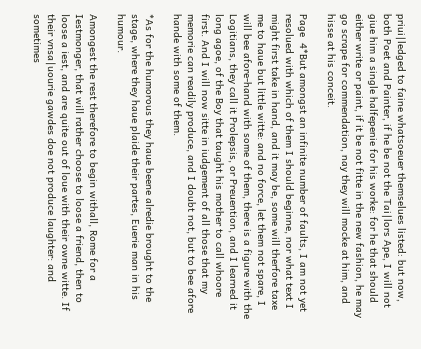priui∣ledged to faine whatsoeuer themselues listed: but now, both Poet and Painter, if he be not the Tai∣lors Ape, I will not giue him a single halfepenie for his worke: for he that should either write or paint, if it be not fitte in the new fashion, he may go scrape for commendation, nay they will mocke at him, and hisse at his conceit.

Page  4*But amongst an infinite number of faults, I am not yet resolued with which of them I should beginne, nor what text I might first take in hand, and it may be, some will therfore taxe me to haue but little witte: and no force, let them not spare, I will bee afore-hand with some of them, there is a figure with the Logitians, they call it Prolepsis, or Preuention, and I learned it long agoe, of the Boy that taught his mother to call whoore first. And I will now sitte in iudgement of all those that my memorie can readily produce, and I doubt not, but to bee afore hande with some of them.

*As for the humorous they haue beene alredie brought to the stage, where they haue plaide their partes, Euerie man in his humour.

Amongest the rest therefore to begin withall, Rome for a Iestmonger, that will rather choose to loose a friend, then to loose a iest, and are quite out of loue with their owne witte. If their vnsa∣uourie gawdes doe not produce laughter: and sometimes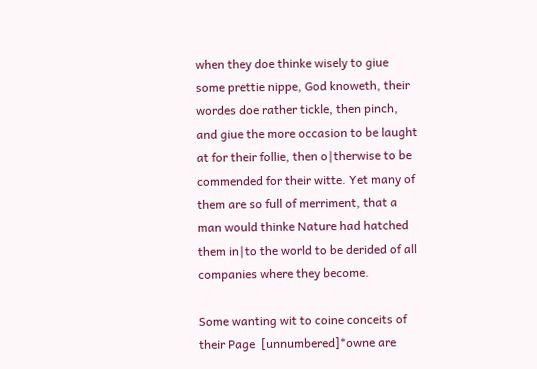when they doe thinke wisely to giue some prettie nippe, God knoweth, their wordes doe rather tickle, then pinch, and giue the more occasion to be laught at for their follie, then o∣therwise to be commended for their witte. Yet many of them are so full of merriment, that a man would thinke Nature had hatched them in∣to the world to be derided of all companies where they become.

Some wanting wit to coine conceits of their Page  [unnumbered]*owne are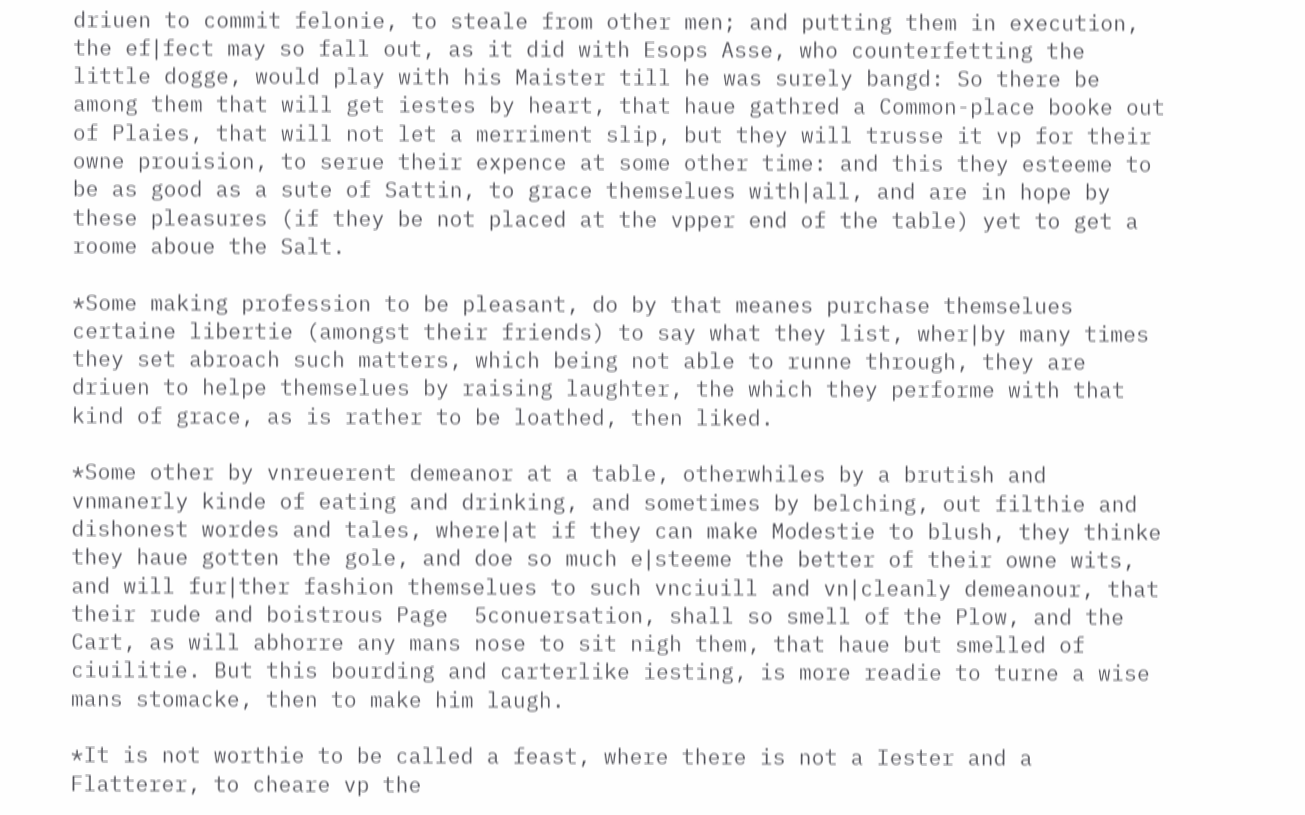driuen to commit felonie, to steale from other men; and putting them in execution, the ef∣fect may so fall out, as it did with Esops Asse, who counterfetting the little dogge, would play with his Maister till he was surely bangd: So there be among them that will get iestes by heart, that haue gathred a Common-place booke out of Plaies, that will not let a merriment slip, but they will trusse it vp for their owne prouision, to serue their expence at some other time: and this they esteeme to be as good as a sute of Sattin, to grace themselues with∣all, and are in hope by these pleasures (if they be not placed at the vpper end of the table) yet to get a roome aboue the Salt.

*Some making profession to be pleasant, do by that meanes purchase themselues certaine libertie (amongst their friends) to say what they list, wher∣by many times they set abroach such matters, which being not able to runne through, they are driuen to helpe themselues by raising laughter, the which they performe with that kind of grace, as is rather to be loathed, then liked.

*Some other by vnreuerent demeanor at a table, otherwhiles by a brutish and vnmanerly kinde of eating and drinking, and sometimes by belching, out filthie and dishonest wordes and tales, where∣at if they can make Modestie to blush, they thinke they haue gotten the gole, and doe so much e∣steeme the better of their owne wits, and will fur∣ther fashion themselues to such vnciuill and vn∣cleanly demeanour, that their rude and boistrous Page  5conuersation, shall so smell of the Plow, and the Cart, as will abhorre any mans nose to sit nigh them, that haue but smelled of ciuilitie. But this bourding and carterlike iesting, is more readie to turne a wise mans stomacke, then to make him laugh.

*It is not worthie to be called a feast, where there is not a Iester and a Flatterer, to cheare vp the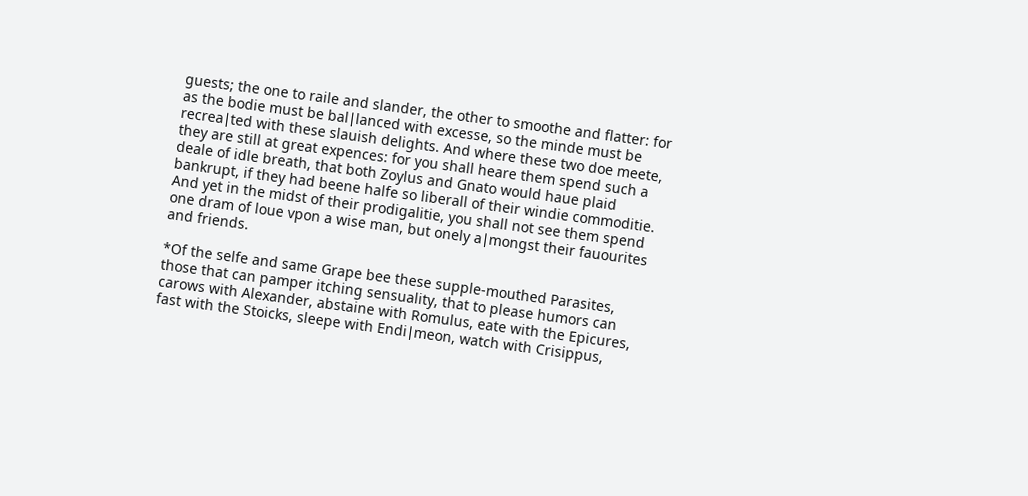guests; the one to raile and slander, the other to smoothe and flatter: for as the bodie must be bal∣lanced with excesse, so the minde must be recrea∣ted with these slauish delights. And where these two doe meete, they are still at great expences: for you shall heare them spend such a deale of idle breath, that both Zoylus and Gnato would haue plaid bankrupt, if they had beene halfe so liberall of their windie commoditie. And yet in the midst of their prodigalitie, you shall not see them spend one dram of loue vpon a wise man, but onely a∣mongst their fauourites and friends.

*Of the selfe and same Grape bee these supple-mouthed Parasites, those that can pamper itching sensuality, that to please humors can carows with Alexander, abstaine with Romulus, eate with the Epicures, fast with the Stoicks, sleepe with Endi∣meon, watch with Crisippus,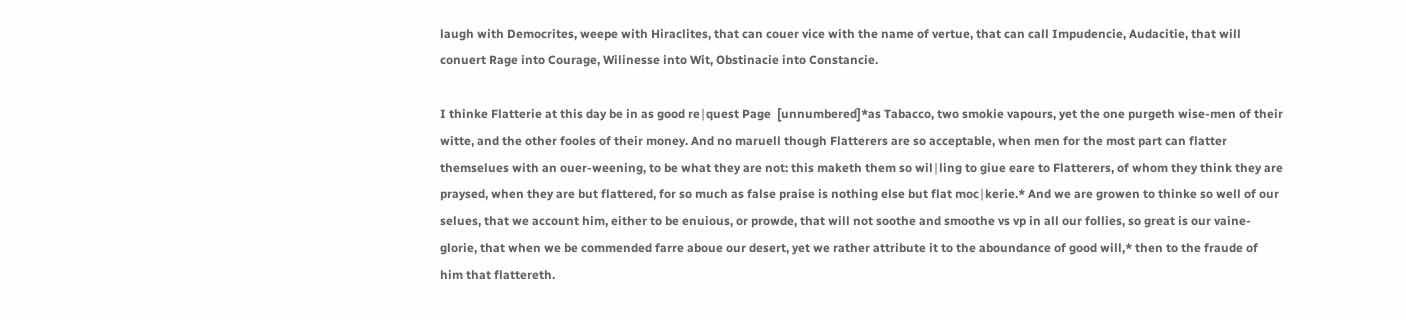laugh with Democrites, weepe with Hiraclites, that can couer vice with the name of vertue, that can call Impudencie, Audacitie, that will conuert Rage into Courage, Wilinesse into Wit, Obstinacie into Constancie.

I thinke Flatterie at this day be in as good re∣quest Page  [unnumbered]*as Tabacco, two smokie vapours, yet the one purgeth wise-men of their witte, and the other fooles of their money. And no maruell though Flatterers are so acceptable, when men for the most part can flatter themselues with an ouer-weening, to be what they are not: this maketh them so wil∣ling to giue eare to Flatterers, of whom they think they are praysed, when they are but flattered, for so much as false praise is nothing else but flat moc∣kerie.* And we are growen to thinke so well of our selues, that we account him, either to be enuious, or prowde, that will not soothe and smoothe vs vp in all our follies, so great is our vaine-glorie, that when we be commended farre aboue our desert, yet we rather attribute it to the aboundance of good will,* then to the fraude of him that flattereth.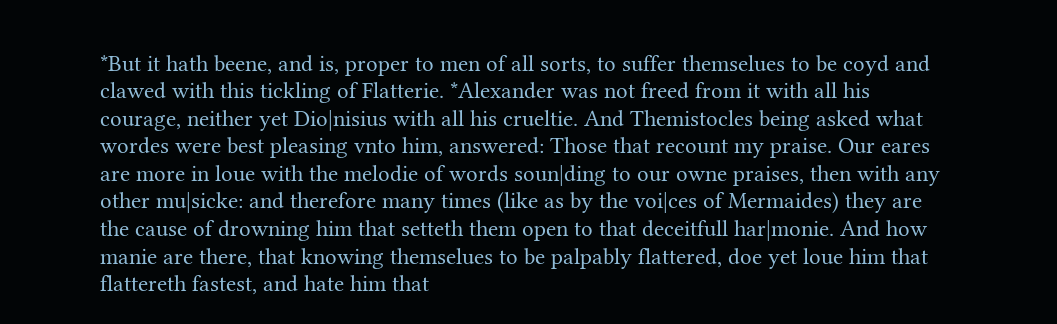*But it hath beene, and is, proper to men of all sorts, to suffer themselues to be coyd and clawed with this tickling of Flatterie. *Alexander was not freed from it with all his courage, neither yet Dio∣nisius with all his crueltie. And Themistocles being asked what wordes were best pleasing vnto him, answered: Those that recount my praise. Our eares are more in loue with the melodie of words soun∣ding to our owne praises, then with any other mu∣sicke: and therefore many times (like as by the voi∣ces of Mermaides) they are the cause of drowning him that setteth them open to that deceitfull har∣monie. And how manie are there, that knowing themselues to be palpably flattered, doe yet loue him that flattereth fastest, and hate him that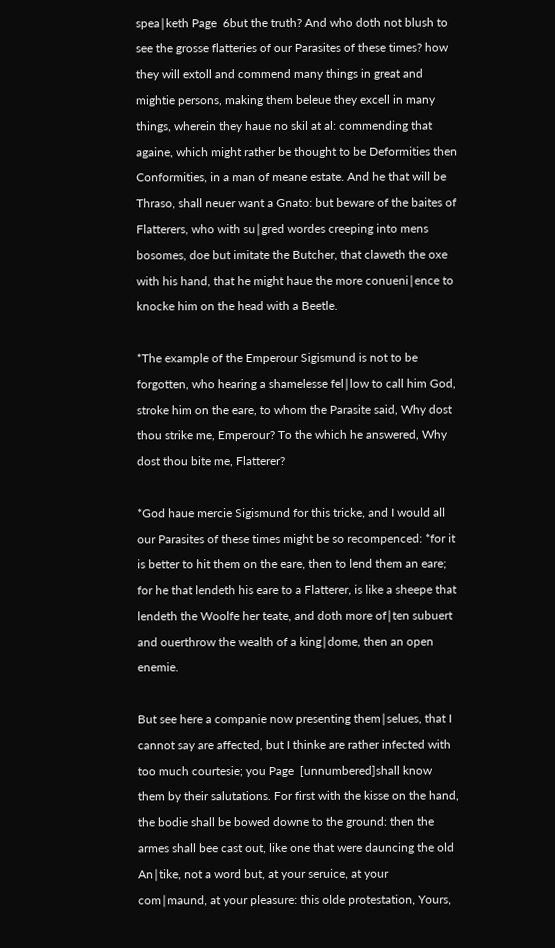spea∣keth Page  6but the truth? And who doth not blush to see the grosse flatteries of our Parasites of these times? how they will extoll and commend many things in great and mightie persons, making them beleue they excell in many things, wherein they haue no skil at al: commending that againe, which might rather be thought to be Deformities then Conformities, in a man of meane estate. And he that will be Thraso, shall neuer want a Gnato: but beware of the baites of Flatterers, who with su∣gred wordes creeping into mens bosomes, doe but imitate the Butcher, that claweth the oxe with his hand, that he might haue the more conueni∣ence to knocke him on the head with a Beetle.

*The example of the Emperour Sigismund is not to be forgotten, who hearing a shamelesse fel∣low to call him God, stroke him on the eare, to whom the Parasite said, Why dost thou strike me, Emperour? To the which he answered, Why dost thou bite me, Flatterer?

*God haue mercie Sigismund for this tricke, and I would all our Parasites of these times might be so recompenced: *for it is better to hit them on the eare, then to lend them an eare; for he that lendeth his eare to a Flatterer, is like a sheepe that lendeth the Woolfe her teate, and doth more of∣ten subuert and ouerthrow the wealth of a king∣dome, then an open enemie.

But see here a companie now presenting them∣selues, that I cannot say are affected, but I thinke are rather infected with too much courtesie; you Page  [unnumbered]shall know them by their salutations. For first with the kisse on the hand, the bodie shall be bowed downe to the ground: then the armes shall bee cast out, like one that were dauncing the old An∣tike, not a word but, at your seruice, at your com∣maund, at your pleasure: this olde protestation, Yours,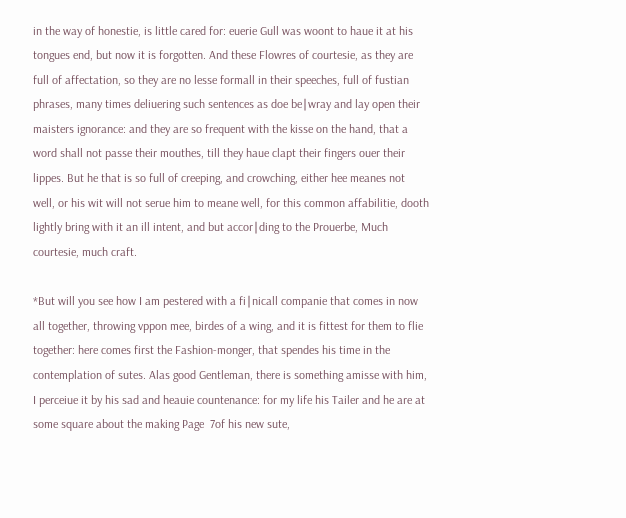in the way of honestie, is little cared for: euerie Gull was woont to haue it at his tongues end, but now it is forgotten. And these Flowres of courtesie, as they are full of affectation, so they are no lesse formall in their speeches, full of fustian phrases, many times deliuering such sentences as doe be∣wray and lay open their maisters ignorance: and they are so frequent with the kisse on the hand, that a word shall not passe their mouthes, till they haue clapt their fingers ouer their lippes. But he that is so full of creeping, and crowching, either hee meanes not well, or his wit will not serue him to meane well, for this common affabilitie, dooth lightly bring with it an ill intent, and but accor∣ding to the Prouerbe, Much courtesie, much craft.

*But will you see how I am pestered with a fi∣nicall companie that comes in now all together, throwing vppon mee, birdes of a wing, and it is fittest for them to flie together: here comes first the Fashion-monger, that spendes his time in the contemplation of sutes. Alas good Gentleman, there is something amisse with him, I perceiue it by his sad and heauie countenance: for my life his Tailer and he are at some square about the making Page  7of his new sute,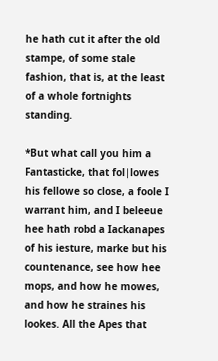he hath cut it after the old stampe, of some stale fashion, that is, at the least of a whole fortnights standing.

*But what call you him a Fantasticke, that fol∣lowes his fellowe so close, a foole I warrant him, and I beleeue hee hath robd a Iackanapes of his iesture, marke but his countenance, see how hee mops, and how he mowes, and how he straines his lookes. All the Apes that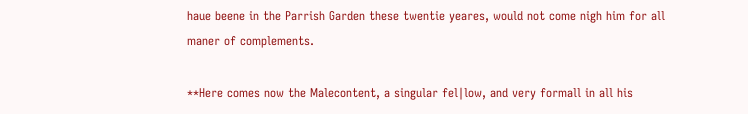haue beene in the Parrish Garden these twentie yeares, would not come nigh him for all maner of complements.

**Here comes now the Malecontent, a singular fel∣low, and very formall in all his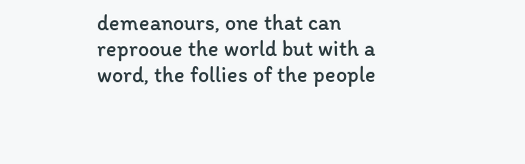demeanours, one that can reprooue the world but with a word, the follies of the people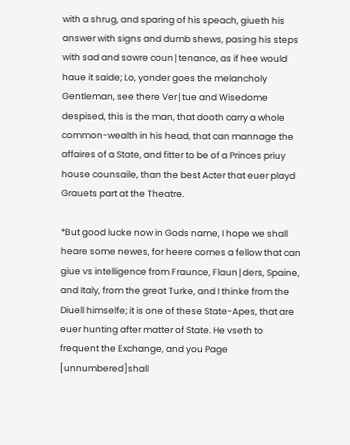with a shrug, and sparing of his speach, giueth his answer with signs and dumb shews, pasing his steps with sad and sowre coun∣tenance, as if hee would haue it saide; Lo, yonder goes the melancholy Gentleman, see there Ver∣tue and Wisedome despised, this is the man, that dooth carry a whole common-wealth in his head, that can mannage the affaires of a State, and fitter to be of a Princes priuy house counsaile, than the best Acter that euer playd Grauets part at the Theatre.

*But good lucke now in Gods name, I hope we shall heare some newes, for heere comes a fellow that can giue vs intelligence from Fraunce, Flaun∣ders, Spaine, and Italy, from the great Turke, and I thinke from the Diuell himselfe; it is one of these State-Apes, that are euer hunting after matter of State. He vseth to frequent the Exchange, and you Page  [unnumbered]shall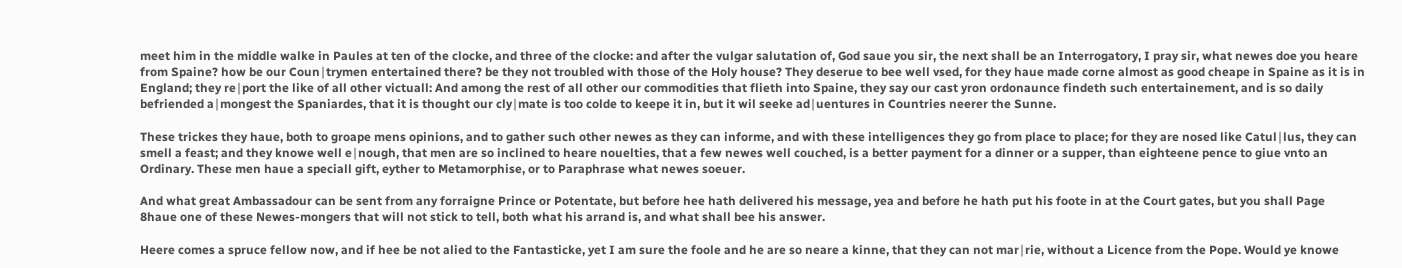meet him in the middle walke in Paules at ten of the clocke, and three of the clocke: and after the vulgar salutation of, God saue you sir, the next shall be an Interrogatory, I pray sir, what newes doe you heare from Spaine? how be our Coun∣trymen entertained there? be they not troubled with those of the Holy house? They deserue to bee well vsed, for they haue made corne almost as good cheape in Spaine as it is in England; they re∣port the like of all other victuall: And among the rest of all other our commodities that flieth into Spaine, they say our cast yron ordonaunce findeth such entertainement, and is so daily befriended a∣mongest the Spaniardes, that it is thought our cly∣mate is too colde to keepe it in, but it wil seeke ad∣uentures in Countries neerer the Sunne.

These trickes they haue, both to groape mens opinions, and to gather such other newes as they can informe, and with these intelligences they go from place to place; for they are nosed like Catul∣lus, they can smell a feast; and they knowe well e∣nough, that men are so inclined to heare nouelties, that a few newes well couched, is a better payment for a dinner or a supper, than eighteene pence to giue vnto an Ordinary. These men haue a speciall gift, eyther to Metamorphise, or to Paraphrase what newes soeuer.

And what great Ambassadour can be sent from any forraigne Prince or Potentate, but before hee hath delivered his message, yea and before he hath put his foote in at the Court gates, but you shall Page  8haue one of these Newes-mongers that will not stick to tell, both what his arrand is, and what shall bee his answer.

Heere comes a spruce fellow now, and if hee be not alied to the Fantasticke, yet I am sure the foole and he are so neare a kinne, that they can not mar∣rie, without a Licence from the Pope. Would ye knowe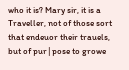who it is? Mary sir, it is a Traveller, not of those sort that endeuor their trauels, but of pur∣pose to growe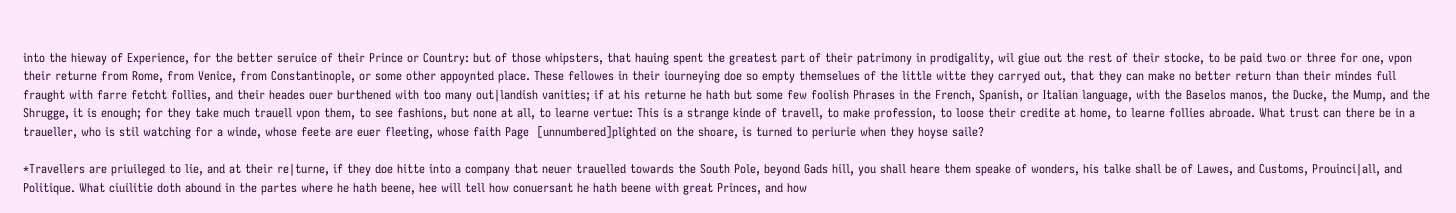into the hieway of Experience, for the better seruice of their Prince or Country: but of those whipsters, that hauing spent the greatest part of their patrimony in prodigality, wil giue out the rest of their stocke, to be paid two or three for one, vpon their returne from Rome, from Venice, from Constantinople, or some other appoynted place. These fellowes in their iourneying doe so empty themselues of the little witte they carryed out, that they can make no better return than their mindes full fraught with farre fetcht follies, and their heades ouer burthened with too many out∣landish vanities; if at his returne he hath but some few foolish Phrases in the French, Spanish, or Italian language, with the Baselos manos, the Ducke, the Mump, and the Shrugge, it is enough; for they take much trauell vpon them, to see fashions, but none at all, to learne vertue: This is a strange kinde of travell, to make profession, to loose their credite at home, to learne follies abroade. What trust can there be in a traueller, who is stil watching for a winde, whose feete are euer fleeting, whose faith Page  [unnumbered]plighted on the shoare, is turned to periurie when they hoyse saile?

*Travellers are priuileged to lie, and at their re∣turne, if they doe hitte into a company that neuer trauelled towards the South Pole, beyond Gads hill, you shall heare them speake of wonders, his talke shall be of Lawes, and Customs, Prouinci∣all, and Politique. What ciuilitie doth abound in the partes where he hath beene, hee will tell how conuersant he hath beene with great Princes, and how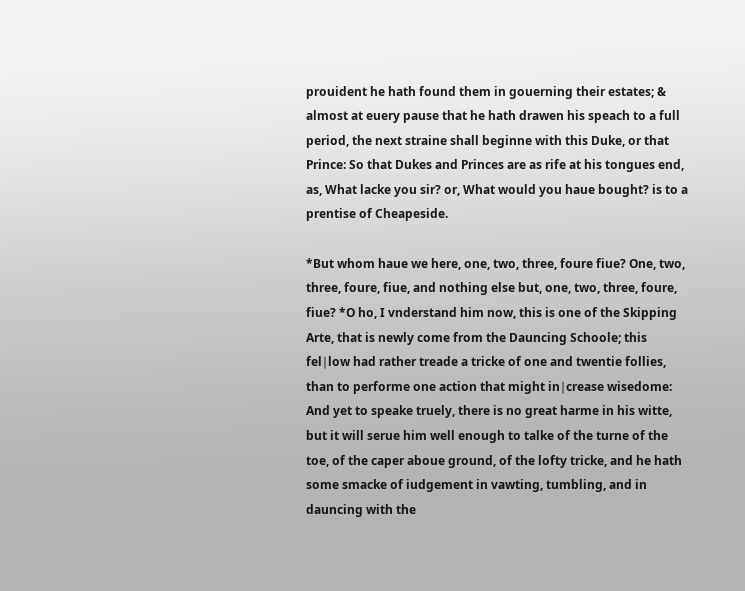prouident he hath found them in gouerning their estates; & almost at euery pause that he hath drawen his speach to a full period, the next straine shall beginne with this Duke, or that Prince: So that Dukes and Princes are as rife at his tongues end, as, What lacke you sir? or, What would you haue bought? is to a prentise of Cheapeside.

*But whom haue we here, one, two, three, foure fiue? One, two, three, foure, fiue, and nothing else but, one, two, three, foure, fiue? *O ho, I vnderstand him now, this is one of the Skipping Arte, that is newly come from the Dauncing Schoole; this fel∣low had rather treade a tricke of one and twentie follies, than to performe one action that might in∣crease wisedome: And yet to speake truely, there is no great harme in his witte, but it will serue him well enough to talke of the turne of the toe, of the caper aboue ground, of the lofty tricke, and he hath some smacke of iudgement in vawting, tumbling, and in dauncing with the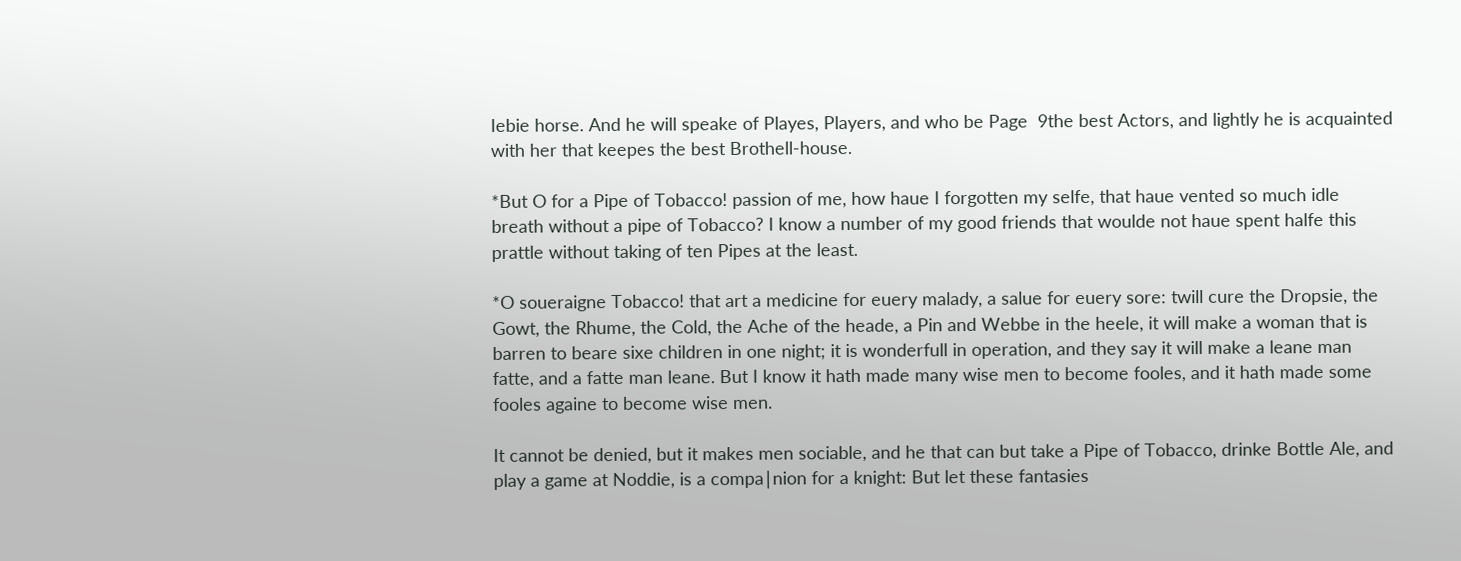Iebie horse. And he will speake of Playes, Players, and who be Page  9the best Actors, and lightly he is acquainted with her that keepes the best Brothell-house.

*But O for a Pipe of Tobacco! passion of me, how haue I forgotten my selfe, that haue vented so much idle breath without a pipe of Tobacco? I know a number of my good friends that woulde not haue spent halfe this prattle without taking of ten Pipes at the least.

*O soueraigne Tobacco! that art a medicine for euery malady, a salue for euery sore: twill cure the Dropsie, the Gowt, the Rhume, the Cold, the Ache of the heade, a Pin and Webbe in the heele, it will make a woman that is barren to beare sixe children in one night; it is wonderfull in operation, and they say it will make a leane man fatte, and a fatte man leane. But I know it hath made many wise men to become fooles, and it hath made some fooles againe to become wise men.

It cannot be denied, but it makes men sociable, and he that can but take a Pipe of Tobacco, drinke Bottle Ale, and play a game at Noddie, is a compa∣nion for a knight: But let these fantasies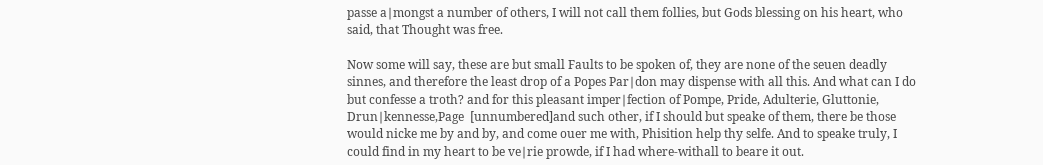passe a∣mongst a number of others, I will not call them follies, but Gods blessing on his heart, who said, that Thought was free.

Now some will say, these are but small Faults to be spoken of, they are none of the seuen deadly sinnes, and therefore the least drop of a Popes Par∣don may dispense with all this. And what can I do but confesse a troth? and for this pleasant imper∣fection of Pompe, Pride, Adulterie, Gluttonie, Drun∣kennesse,Page  [unnumbered]and such other, if I should but speake of them, there be those would nicke me by and by, and come ouer me with, Phisition help thy selfe. And to speake truly, I could find in my heart to be ve∣rie prowde, if I had where-withall to beare it out.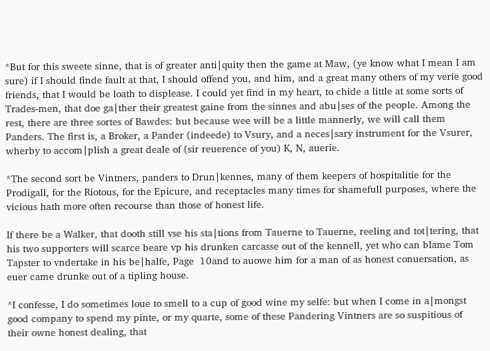*But for this sweete sinne, that is of greater anti∣quity then the game at Maw, (ye know what I mean I am sure) if I should finde fault at that, I should offend you, and him, and a great many others of my verie good friends, that I would be loath to displease. I could yet find in my heart, to chide a little at some sorts of Trades-men, that doe ga∣ther their greatest gaine from the sinnes and abu∣ses of the people. Among the rest, there are three sortes of Bawdes: but because wee will be a little mannerly, we will call them Panders. The first is, a Broker, a Pander (indeede) to Vsury, and a neces∣sary instrument for the Vsurer, wherby to accom∣plish a great deale of (sir reuerence of you) K, N, auerie.

*The second sort be Vintners, panders to Drun∣kennes, many of them keepers of hospitalitie for the Prodigall, for the Riotous, for the Epicure, and receptacles many times for shamefull purposes, where the vicious hath more often recourse than those of honest life.

If there be a Walker, that dooth still vse his sta∣tions from Tauerne to Tauerne, reeling and tot∣tering, that his two supporters will scarce beare vp his drunken carcasse out of the kennell, yet who can blame Tom Tapster to vndertake in his be∣halfe, Page  10and to auowe him for a man of as honest conuersation, as euer came drunke out of a tipling house.

*I confesse, I do sometimes loue to smell to a cup of good wine my selfe: but when I come in a∣mongst good company to spend my pinte, or my quarte, some of these Pandering Vintners are so suspitious of their owne honest dealing, that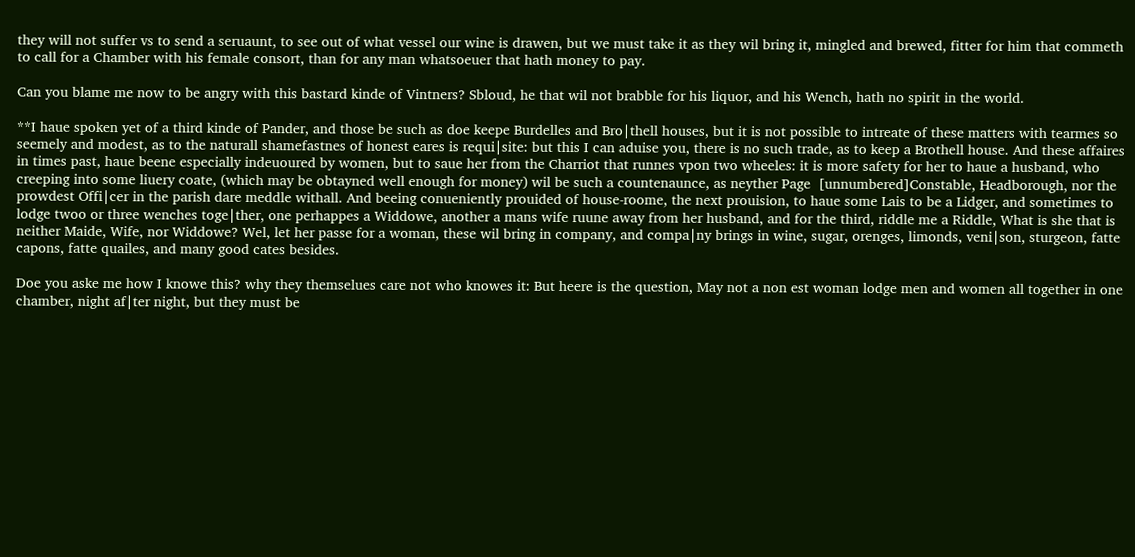they will not suffer vs to send a seruaunt, to see out of what vessel our wine is drawen, but we must take it as they wil bring it, mingled and brewed, fitter for him that commeth to call for a Chamber with his female consort, than for any man whatsoeuer that hath money to pay.

Can you blame me now to be angry with this bastard kinde of Vintners? Sbloud, he that wil not brabble for his liquor, and his Wench, hath no spirit in the world.

**I haue spoken yet of a third kinde of Pander, and those be such as doe keepe Burdelles and Bro∣thell houses, but it is not possible to intreate of these matters with tearmes so seemely and modest, as to the naturall shamefastnes of honest eares is requi∣site: but this I can aduise you, there is no such trade, as to keep a Brothell house. And these affaires in times past, haue beene especially indeuoured by women, but to saue her from the Charriot that runnes vpon two wheeles: it is more safety for her to haue a husband, who creeping into some liuery coate, (which may be obtayned well enough for money) wil be such a countenaunce, as neyther Page  [unnumbered]Constable, Headborough, nor the prowdest Offi∣cer in the parish dare meddle withall. And beeing conueniently prouided of house-roome, the next prouision, to haue some Lais to be a Lidger, and sometimes to lodge twoo or three wenches toge∣ther, one perhappes a Widdowe, another a mans wife ruune away from her husband, and for the third, riddle me a Riddle, What is she that is neither Maide, Wife, nor Widdowe? Wel, let her passe for a woman, these wil bring in company, and compa∣ny brings in wine, sugar, orenges, limonds, veni∣son, sturgeon, fatte capons, fatte quailes, and many good cates besides.

Doe you aske me how I knowe this? why they themselues care not who knowes it: But heere is the question, May not a non est woman lodge men and women all together in one chamber, night af∣ter night, but they must be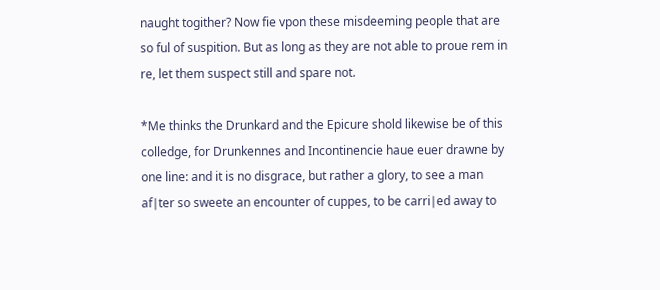naught togither? Now fie vpon these misdeeming people that are so ful of suspition. But as long as they are not able to proue rem in re, let them suspect still and spare not.

*Me thinks the Drunkard and the Epicure shold likewise be of this colledge, for Drunkennes and Incontinencie haue euer drawne by one line: and it is no disgrace, but rather a glory, to see a man af∣ter so sweete an encounter of cuppes, to be carri∣ed away to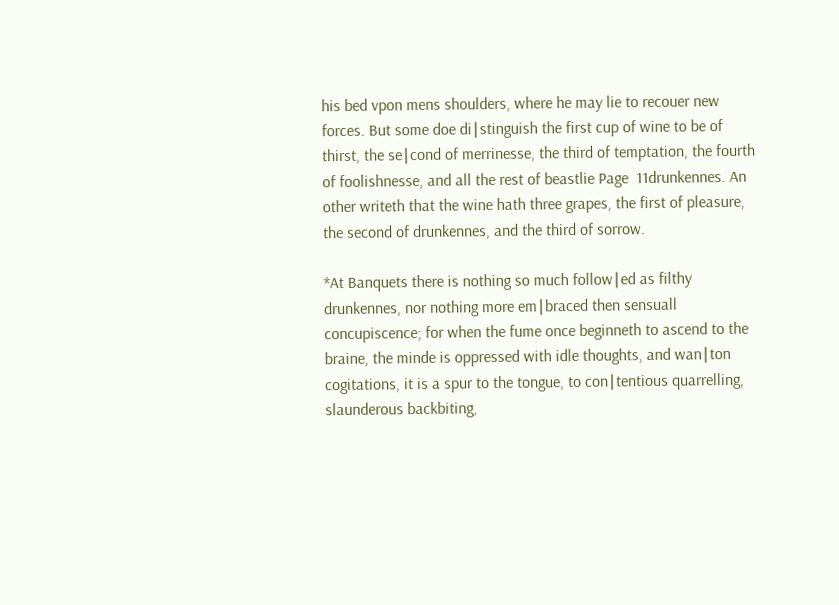his bed vpon mens shoulders, where he may lie to recouer new forces. But some doe di∣stinguish the first cup of wine to be of thirst, the se∣cond of merrinesse, the third of temptation, the fourth of foolishnesse, and all the rest of beastlie Page  11drunkennes. An other writeth that the wine hath three grapes, the first of pleasure, the second of drunkennes, and the third of sorrow.

*At Banquets there is nothing so much follow∣ed as filthy drunkennes, nor nothing more em∣braced then sensuall concupiscence; for when the fume once beginneth to ascend to the braine, the minde is oppressed with idle thoughts, and wan∣ton cogitations, it is a spur to the tongue, to con∣tentious quarrelling, slaunderous backbiting,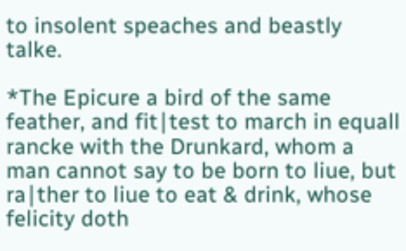to insolent speaches and beastly talke.

*The Epicure a bird of the same feather, and fit∣test to march in equall rancke with the Drunkard, whom a man cannot say to be born to liue, but ra∣ther to liue to eat & drink, whose felicity doth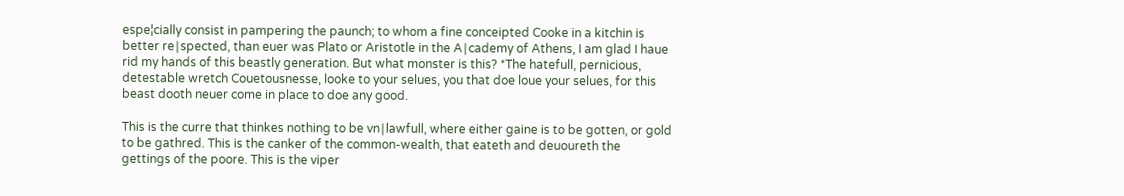espe¦cially consist in pampering the paunch; to whom a fine conceipted Cooke in a kitchin is better re∣spected, than euer was Plato or Aristotle in the A∣cademy of Athens, I am glad I haue rid my hands of this beastly generation. But what monster is this? *The hatefull, pernicious, detestable wretch Couetousnesse, looke to your selues, you that doe loue your selues, for this beast dooth neuer come in place to doe any good.

This is the curre that thinkes nothing to be vn∣lawfull, where either gaine is to be gotten, or gold to be gathred. This is the canker of the common-wealth, that eateth and deuoureth the gettings of the poore. This is the viper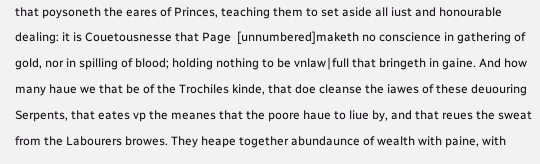that poysoneth the eares of Princes, teaching them to set aside all iust and honourable dealing: it is Couetousnesse that Page  [unnumbered]maketh no conscience in gathering of gold, nor in spilling of blood; holding nothing to be vnlaw∣full that bringeth in gaine. And how many haue we that be of the Trochiles kinde, that doe cleanse the iawes of these deuouring Serpents, that eates vp the meanes that the poore haue to liue by, and that reues the sweat from the Labourers browes. They heape together abundaunce of wealth with paine, with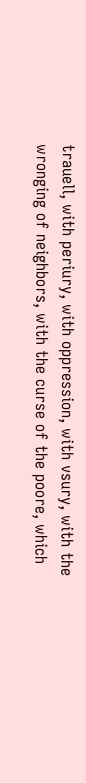trauell, with periury, with oppression, with vsury, with the wronging of neighbors, with the curse of the poore, which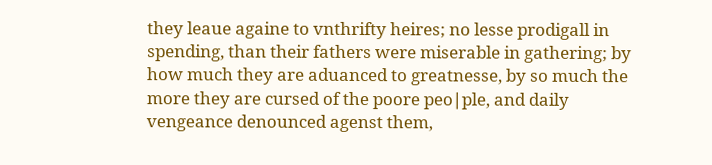they leaue againe to vnthrifty heires; no lesse prodigall in spending, than their fathers were miserable in gathering; by how much they are aduanced to greatnesse, by so much the more they are cursed of the poore peo∣ple, and daily vengeance denounced agenst them,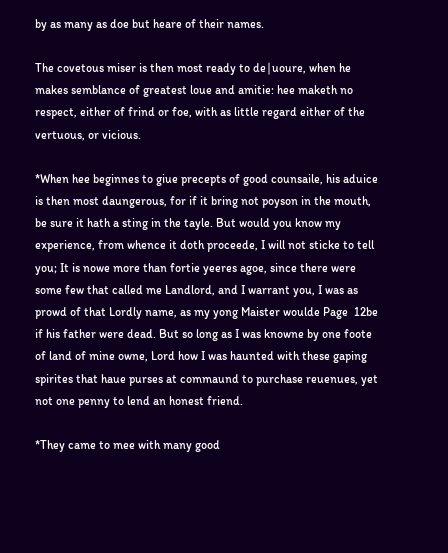by as many as doe but heare of their names.

The covetous miser is then most ready to de∣uoure, when he makes semblance of greatest loue and amitie: hee maketh no respect, either of frind or foe, with as little regard either of the vertuous, or vicious.

*When hee beginnes to giue precepts of good counsaile, his aduice is then most daungerous, for if it bring not poyson in the mouth, be sure it hath a sting in the tayle. But would you know my experience, from whence it doth proceede, I will not sticke to tell you; It is nowe more than fortie yeeres agoe, since there were some few that called me Landlord, and I warrant you, I was as prowd of that Lordly name, as my yong Maister woulde Page  12be if his father were dead. But so long as I was knowne by one foote of land of mine owne, Lord how I was haunted with these gaping spirites that haue purses at commaund to purchase reuenues, yet not one penny to lend an honest friend.

*They came to mee with many good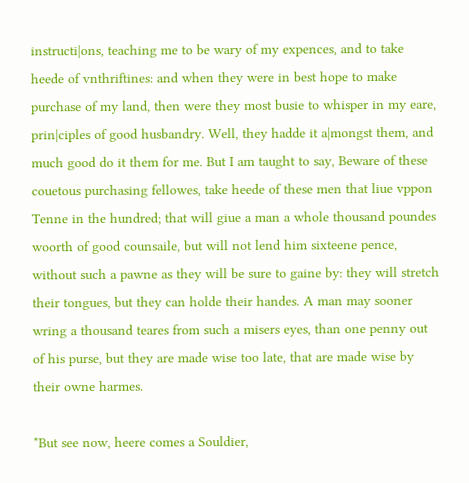instructi∣ons, teaching me to be wary of my expences, and to take heede of vnthriftines: and when they were in best hope to make purchase of my land, then were they most busie to whisper in my eare, prin∣ciples of good husbandry. Well, they hadde it a∣mongst them, and much good do it them for me. But I am taught to say, Beware of these couetous purchasing fellowes, take heede of these men that liue vppon Tenne in the hundred; that will giue a man a whole thousand poundes woorth of good counsaile, but will not lend him sixteene pence, without such a pawne as they will be sure to gaine by: they will stretch their tongues, but they can holde their handes. A man may sooner wring a thousand teares from such a misers eyes, than one penny out of his purse, but they are made wise too late, that are made wise by their owne harmes.

*But see now, heere comes a Souldier,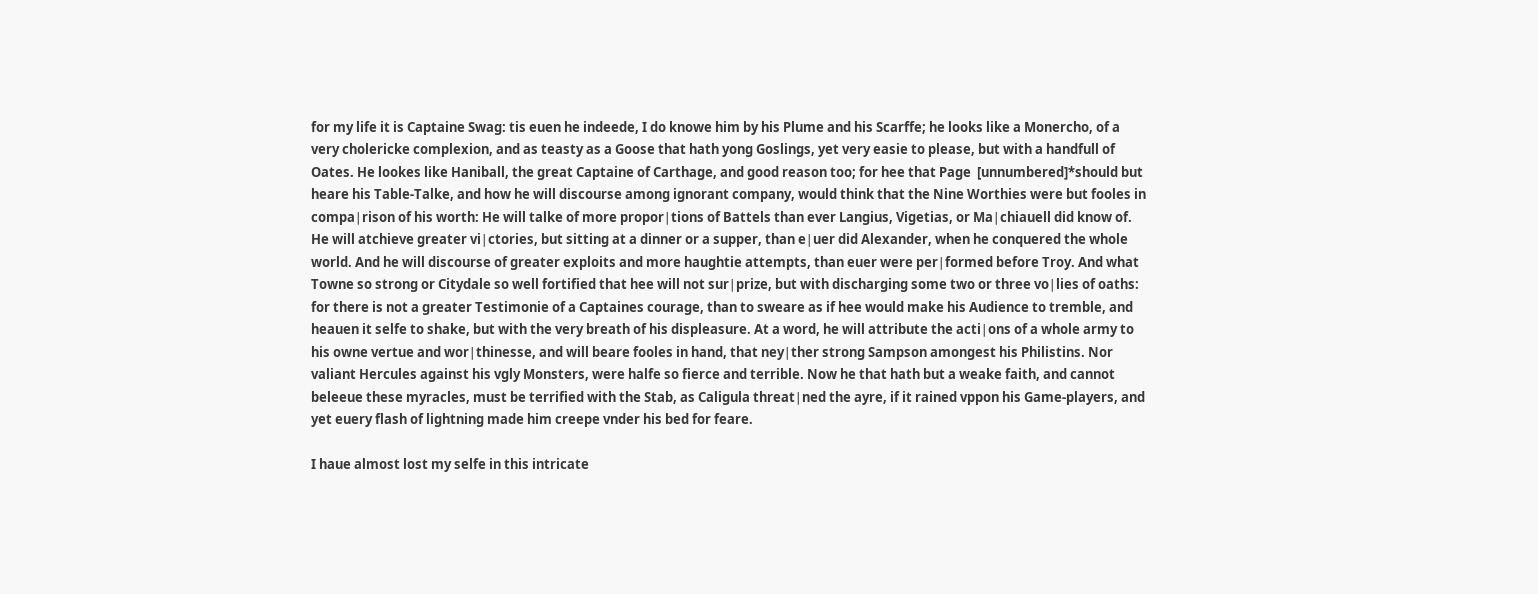for my life it is Captaine Swag: tis euen he indeede, I do knowe him by his Plume and his Scarffe; he looks like a Monercho, of a very cholericke complexion, and as teasty as a Goose that hath yong Goslings, yet very easie to please, but with a handfull of Oates. He lookes like Haniball, the great Captaine of Carthage, and good reason too; for hee that Page  [unnumbered]*should but heare his Table-Talke, and how he will discourse among ignorant company, would think that the Nine Worthies were but fooles in compa∣rison of his worth: He will talke of more propor∣tions of Battels than ever Langius, Vigetias, or Ma∣chiauell did know of. He will atchieve greater vi∣ctories, but sitting at a dinner or a supper, than e∣uer did Alexander, when he conquered the whole world. And he will discourse of greater exploits and more haughtie attempts, than euer were per∣formed before Troy. And what Towne so strong or Citydale so well fortified that hee will not sur∣prize, but with discharging some two or three vo∣lies of oaths: for there is not a greater Testimonie of a Captaines courage, than to sweare as if hee would make his Audience to tremble, and heauen it selfe to shake, but with the very breath of his displeasure. At a word, he will attribute the acti∣ons of a whole army to his owne vertue and wor∣thinesse, and will beare fooles in hand, that ney∣ther strong Sampson amongest his Philistins. Nor valiant Hercules against his vgly Monsters, were halfe so fierce and terrible. Now he that hath but a weake faith, and cannot beleeue these myracles, must be terrified with the Stab, as Caligula threat∣ned the ayre, if it rained vppon his Game-players, and yet euery flash of lightning made him creepe vnder his bed for feare.

I haue almost lost my selfe in this intricate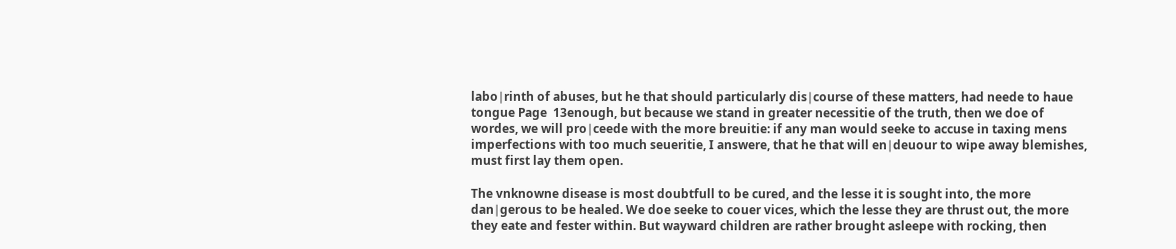labo∣rinth of abuses, but he that should particularly dis∣course of these matters, had neede to haue tongue Page  13enough, but because we stand in greater necessitie of the truth, then we doe of wordes, we will pro∣ceede with the more breuitie: if any man would seeke to accuse in taxing mens imperfections with too much seueritie, I answere, that he that will en∣deuour to wipe away blemishes, must first lay them open.

The vnknowne disease is most doubtfull to be cured, and the lesse it is sought into, the more dan∣gerous to be healed. We doe seeke to couer vices, which the lesse they are thrust out, the more they eate and fester within. But wayward children are rather brought asleepe with rocking, then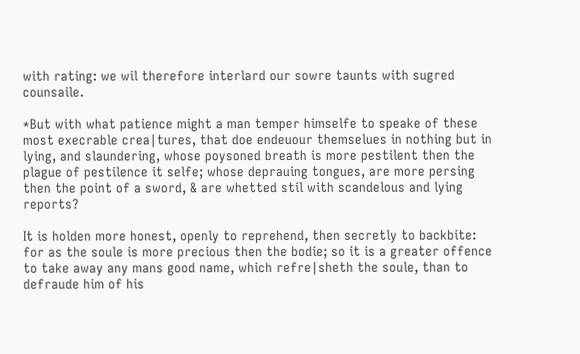with rating: we wil therefore interlard our sowre taunts with sugred counsaile.

*But with what patience might a man temper himselfe to speake of these most execrable crea∣tures, that doe endeuour themselues in nothing but in lying, and slaundering, whose poysoned breath is more pestilent then the plague of pestilence it selfe; whose deprauing tongues, are more persing then the point of a sword, & are whetted stil with scandelous and lying reports?

It is holden more honest, openly to reprehend, then secretly to backbite: for as the soule is more precious then the bodie; so it is a greater offence to take away any mans good name, which refre∣sheth the soule, than to defraude him of his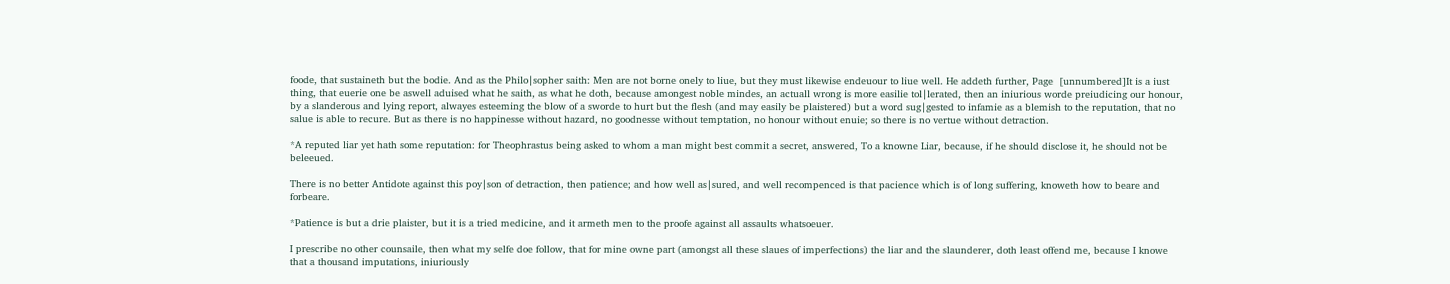foode, that sustaineth but the bodie. And as the Philo∣sopher saith: Men are not borne onely to liue, but they must likewise endeuour to liue well. He addeth further, Page  [unnumbered]It is a iust thing, that euerie one be aswell aduised what he saith, as what he doth, because amongest noble mindes, an actuall wrong is more easilie tol∣lerated, then an iniurious worde preiudicing our honour, by a slanderous and lying report, alwayes esteeming the blow of a sworde to hurt but the flesh (and may easily be plaistered) but a word sug∣gested to infamie as a blemish to the reputation, that no salue is able to recure. But as there is no happinesse without hazard, no goodnesse without temptation, no honour without enuie; so there is no vertue without detraction.

*A reputed liar yet hath some reputation: for Theophrastus being asked to whom a man might best commit a secret, answered, To a knowne Liar, because, if he should disclose it, he should not be beleeued.

There is no better Antidote against this poy∣son of detraction, then patience; and how well as∣sured, and well recompenced is that pacience which is of long suffering, knoweth how to beare and forbeare.

*Patience is but a drie plaister, but it is a tried medicine, and it armeth men to the proofe against all assaults whatsoeuer.

I prescribe no other counsaile, then what my selfe doe follow, that for mine owne part (amongst all these slaues of imperfections) the liar and the slaunderer, doth least offend me, because I knowe that a thousand imputations, iniuriously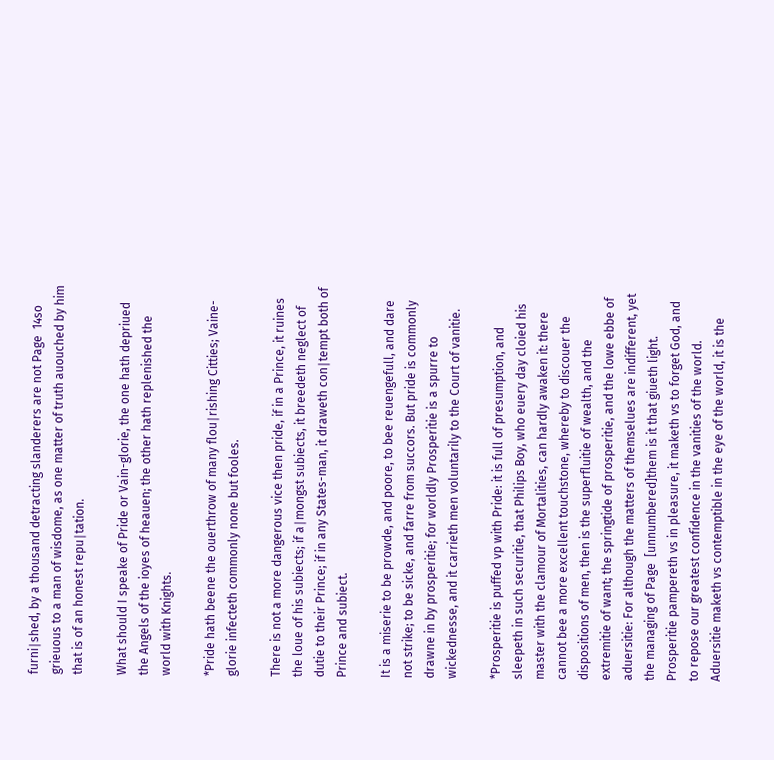furni∣shed, by a thousand detracting slanderers are not Page  14so grieuous to a man of wisdome, as one matter of truth auouched by him that is of an honest repu∣tation.

What should I speake of Pride or Vain-glorie, the one hath depriued the Angels of the ioyes of heauen; the other hath replenished the world with Knights.

*Pride hath beene the ouerthrow of many flou∣rishing Citties; Vaine-glorie infecteth commonly none but fooles.

There is not a more dangerous vice then pride, if in a Prince, it ruines the loue of his subiects; if a∣mongst subiects, it breedeth neglect of dutie to their Prince; if in any States-man, it draweth con∣tempt both of Prince and subiect.

It is a miserie to be prowde, and poore, to bee reuengefull, and dare not strike; to be sicke, and farre from succors. But pride is commonly drawne in by prosperitie; for worldly Prosperitie is a spurre to wickednesse, and it carrieth men voluntarily to the Court of vanitie.

*Prosperitie is puffed vp with Pride: it is full of presumption, and sleepeth in such securitie, that Philips Boy, who euery day cloied his master with the clamour of Mortalities, can hardly awaken it: there cannot bee a more excellent touchstone, whereby to discouer the dispositions of men, then is the superfluitie of wealth, and the extremitie of want; the springtide of prosperitie, and the lowe ebbe of aduersitie: For although the matters of themselues are indifferent, yet the managing of Page  [unnumbered]them is it that giueth light. Prosperitie pampereth vs in pleasure, it maketh vs to forget God, and to repose our greatest confidence in the vanities of the world. Aduersitie maketh vs contemptible in the eye of the world, it is the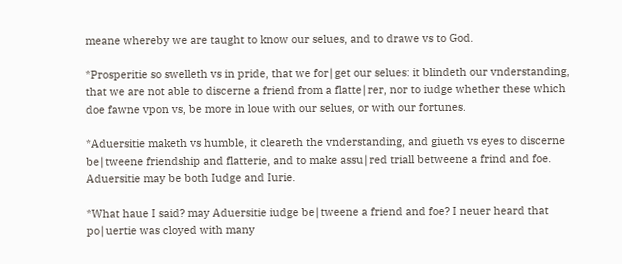meane whereby we are taught to know our selues, and to drawe vs to God.

*Prosperitie so swelleth vs in pride, that we for∣get our selues: it blindeth our vnderstanding, that we are not able to discerne a friend from a flatte∣rer, nor to iudge whether these which doe fawne vpon vs, be more in loue with our selues, or with our fortunes.

*Aduersitie maketh vs humble, it cleareth the vnderstanding, and giueth vs eyes to discerne be∣tweene friendship and flatterie, and to make assu∣red triall betweene a frind and foe. Aduersitie may be both Iudge and Iurie.

*What haue I said? may Aduersitie iudge be∣tweene a friend and foe? I neuer heard that po∣uertie was cloyed with many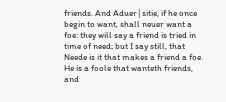friends. And Aduer∣sitie, if he once begin to want, shall neuer want a foe: they will say a friend is tried in time of need; but I say still, that Neede is it that makes a friend a foe. He is a foole that wanteth friends, and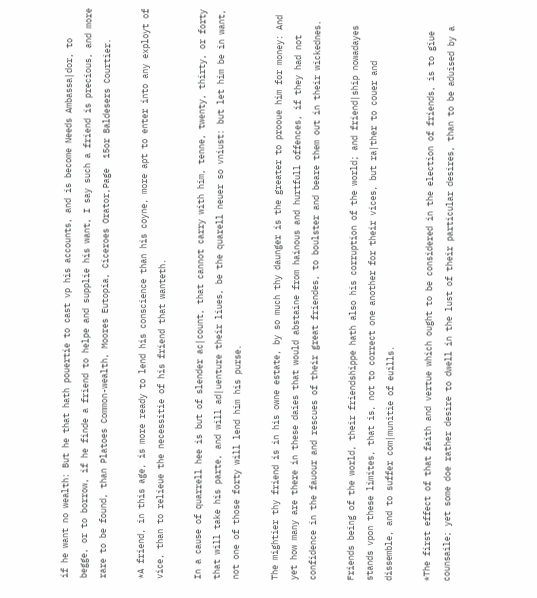if he want no wealth: But he that hath pouertie to cast vp his accounts, and is become Needs Ambassa∣dor, to begge, or to borrow, if he finde a friend to helpe and supplie his want, I say such a friend is precious, and more rare to be found, than Platoes Common-wealth, Moores Eutopia, Ciceroes Orator,Page  15or Baldesers Courtier.

*A friend, in this age, is more ready to lend his conscience than his coyne, more apt to enter into any exployt of vice, than to relieue the necessitie of his friend that wanteth.

In a cause of quarrell hee is but of slender ac∣count, that cannot carry with him, tenne, twenty, thirty, or forty that will take his parte, and will ad∣uenture their liues, be the quarell neuer so vniust: but let him be in want, not one of those forty will lend him his purse.

The mightier thy friend is in his owne estate, by so much thy daunger is the greater to prooue him for money: And yet how many are there in these daies that would abstaine from hainous and hurtfull offences, if they had not confidence in the fauour and rescues of their great friendes, to boulster and beare them out in their wickednes.

Friends being of the world, their friendshippe hath also his corruption of the world; and friend∣ship nowadayes stands vpon these limites, that is, not to correct one another for their vices, but ra∣ther to couer and dissemble, and to suffer com∣munitie of euills.

*The first effect of that faith and vertue which ought to be considered in the election of friends, is to giue counsaile; yet some doe rather desire to dwell in the lust of their particular desires, than to be aduised by a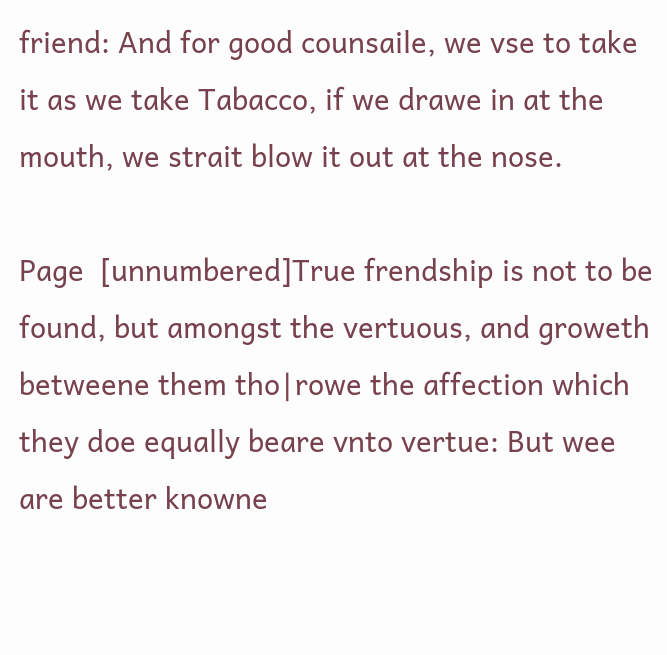friend: And for good counsaile, we vse to take it as we take Tabacco, if we drawe in at the mouth, we strait blow it out at the nose.

Page  [unnumbered]True frendship is not to be found, but amongst the vertuous, and groweth betweene them tho∣rowe the affection which they doe equally beare vnto vertue: But wee are better knowne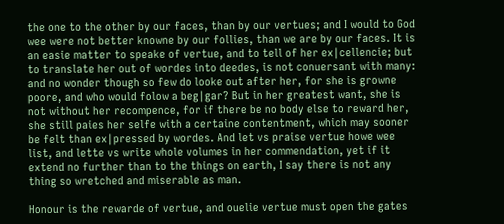the one to the other by our faces, than by our vertues; and I would to God wee were not better knowne by our follies, than we are by our faces. It is an easie matter to speake of vertue, and to tell of her ex∣cellencie; but to translate her out of wordes into deedes, is not conuersant with many: and no wonder though so few do looke out after her, for she is growne poore, and who would folow a beg∣gar? But in her greatest want, she is not without her recompence, for if there be no body else to reward her, she still paies her selfe with a certaine contentment, which may sooner be felt than ex∣pressed by wordes. And let vs praise vertue howe wee list, and lette vs write whole volumes in her commendation, yet if it extend no further than to the things on earth, I say there is not any thing so wretched and miserable as man.

Honour is the rewarde of vertue, and ouelie vertue must open the gates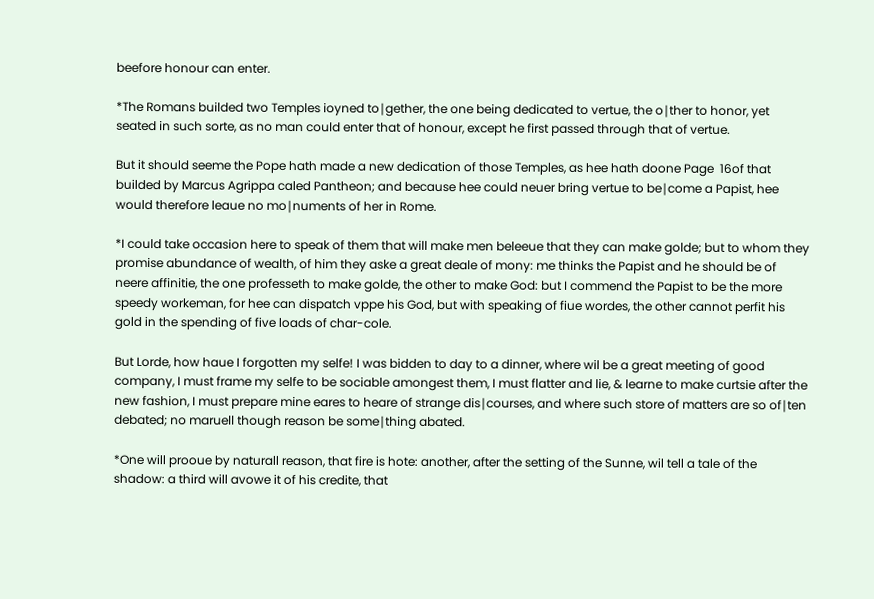beefore honour can enter.

*The Romans builded two Temples ioyned to∣gether, the one being dedicated to vertue, the o∣ther to honor, yet seated in such sorte, as no man could enter that of honour, except he first passed through that of vertue.

But it should seeme the Pope hath made a new dedication of those Temples, as hee hath doone Page  16of that builded by Marcus Agrippa caled Pantheon; and because hee could neuer bring vertue to be∣come a Papist, hee would therefore leaue no mo∣numents of her in Rome.

*I could take occasion here to speak of them that will make men beleeue that they can make golde; but to whom they promise abundance of wealth, of him they aske a great deale of mony: me thinks the Papist and he should be of neere affinitie, the one professeth to make golde, the other to make God: but I commend the Papist to be the more speedy workeman, for hee can dispatch vppe his God, but with speaking of fiue wordes, the other cannot perfit his gold in the spending of five loads of char-cole.

But Lorde, how haue I forgotten my selfe! I was bidden to day to a dinner, where wil be a great meeting of good company, I must frame my selfe to be sociable amongest them, I must flatter and lie, & learne to make curtsie after the new fashion, I must prepare mine eares to heare of strange dis∣courses, and where such store of matters are so of∣ten debated; no maruell though reason be some∣thing abated.

*One will prooue by naturall reason, that fire is hote: another, after the setting of the Sunne, wil tell a tale of the shadow: a third will avowe it of his credite, that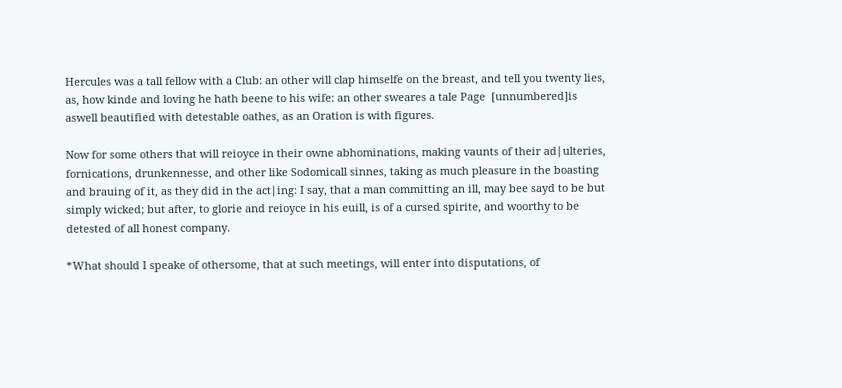Hercules was a tall fellow with a Club: an other will clap himselfe on the breast, and tell you twenty lies, as, how kinde and loving he hath beene to his wife: an other sweares a tale Page  [unnumbered]is aswell beautified with detestable oathes, as an Oration is with figures.

Now for some others that will reioyce in their owne abhominations, making vaunts of their ad∣ulteries, fornications, drunkennesse, and other like Sodomicall sinnes, taking as much pleasure in the boasting and brauing of it, as they did in the act∣ing: I say, that a man committing an ill, may bee sayd to be but simply wicked; but after, to glorie and reioyce in his euill, is of a cursed spirite, and woorthy to be detested of all honest company.

*What should I speake of othersome, that at such meetings, will enter into disputations, of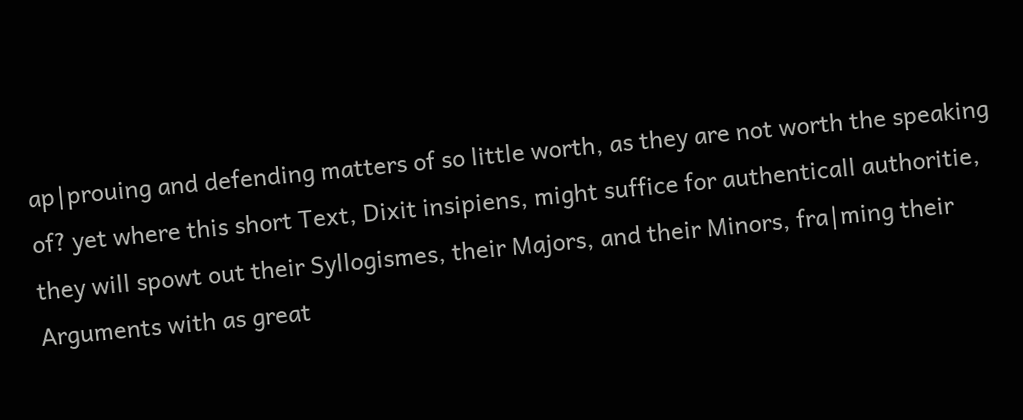ap∣prouing and defending matters of so little worth, as they are not worth the speaking of? yet where this short Text, Dixit insipiens, might suffice for authenticall authoritie, they will spowt out their Syllogismes, their Majors, and their Minors, fra∣ming their Arguments with as great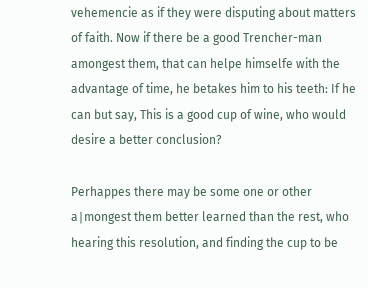vehemencie as if they were disputing about matters of faith. Now if there be a good Trencher-man amongest them, that can helpe himselfe with the advantage of time, he betakes him to his teeth: If he can but say, This is a good cup of wine, who would desire a better conclusion?

Perhappes there may be some one or other a∣mongest them better learned than the rest, who hearing this resolution, and finding the cup to be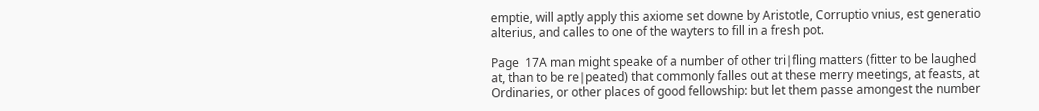emptie, will aptly apply this axiome set downe by Aristotle, Corruptio vnius, est generatio alterius, and calles to one of the wayters to fill in a fresh pot.

Page  17A man might speake of a number of other tri∣fling matters (fitter to be laughed at, than to be re∣peated) that commonly falles out at these merry meetings, at feasts, at Ordinaries, or other places of good fellowship: but let them passe amongest the number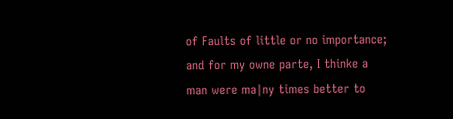of Faults of little or no importance; and for my owne parte, I thinke a man were ma∣ny times better to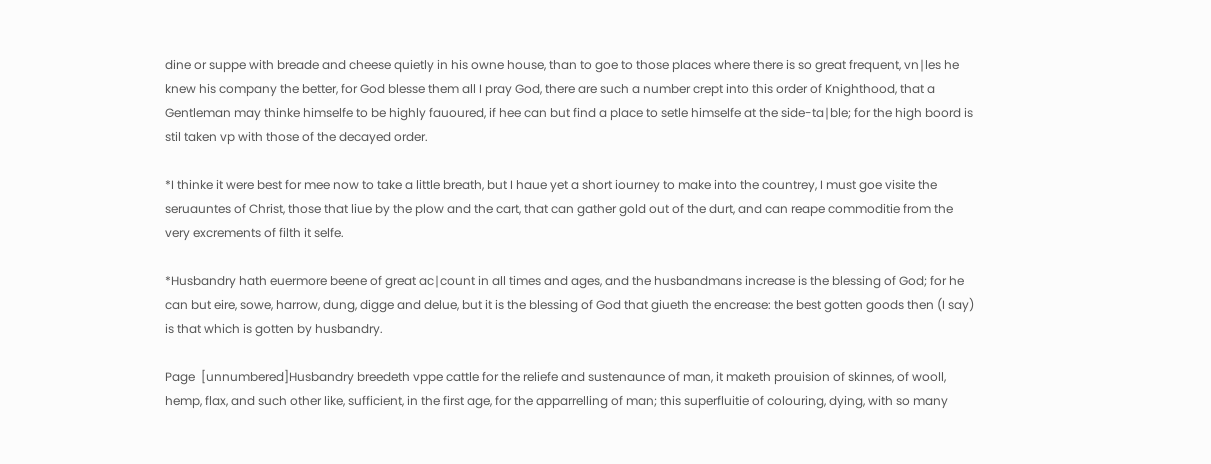dine or suppe with breade and cheese quietly in his owne house, than to goe to those places where there is so great frequent, vn∣les he knew his company the better, for God blesse them all I pray God, there are such a number crept into this order of Knighthood, that a Gentleman may thinke himselfe to be highly fauoured, if hee can but find a place to setle himselfe at the side-ta∣ble; for the high boord is stil taken vp with those of the decayed order.

*I thinke it were best for mee now to take a little breath, but I haue yet a short iourney to make into the countrey, I must goe visite the seruauntes of Christ, those that liue by the plow and the cart, that can gather gold out of the durt, and can reape commoditie from the very excrements of filth it selfe.

*Husbandry hath euermore beene of great ac∣count in all times and ages, and the husbandmans increase is the blessing of God; for he can but eire, sowe, harrow, dung, digge and delue, but it is the blessing of God that giueth the encrease: the best gotten goods then (I say) is that which is gotten by husbandry.

Page  [unnumbered]Husbandry breedeth vppe cattle for the reliefe and sustenaunce of man, it maketh prouision of skinnes, of wooll, hemp, flax, and such other like, sufficient, in the first age, for the apparrelling of man; this superfluitie of colouring, dying, with so many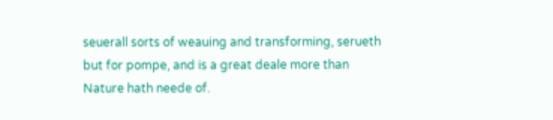seuerall sorts of weauing and transforming, serueth but for pompe, and is a great deale more than Nature hath neede of.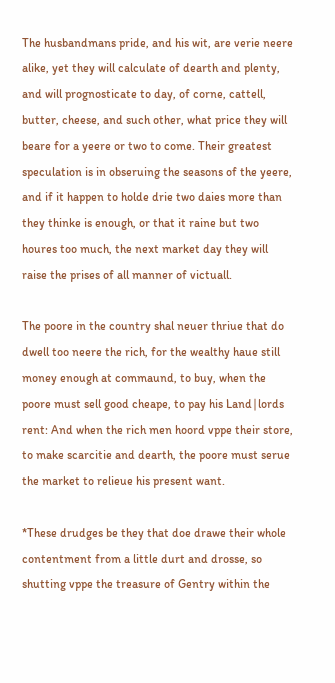The husbandmans pride, and his wit, are verie neere alike, yet they will calculate of dearth and plenty, and will prognosticate to day, of corne, cattell, butter, cheese, and such other, what price they will beare for a yeere or two to come. Their greatest speculation is in obseruing the seasons of the yeere, and if it happen to holde drie two daies more than they thinke is enough, or that it raine but two houres too much, the next market day they will raise the prises of all manner of victuall.

The poore in the country shal neuer thriue that do dwell too neere the rich, for the wealthy haue still money enough at commaund, to buy, when the poore must sell good cheape, to pay his Land∣lords rent: And when the rich men hoord vppe their store, to make scarcitie and dearth, the poore must serue the market to relieue his present want.

*These drudges be they that doe drawe their whole contentment from a little durt and drosse, so shutting vppe the treasure of Gentry within the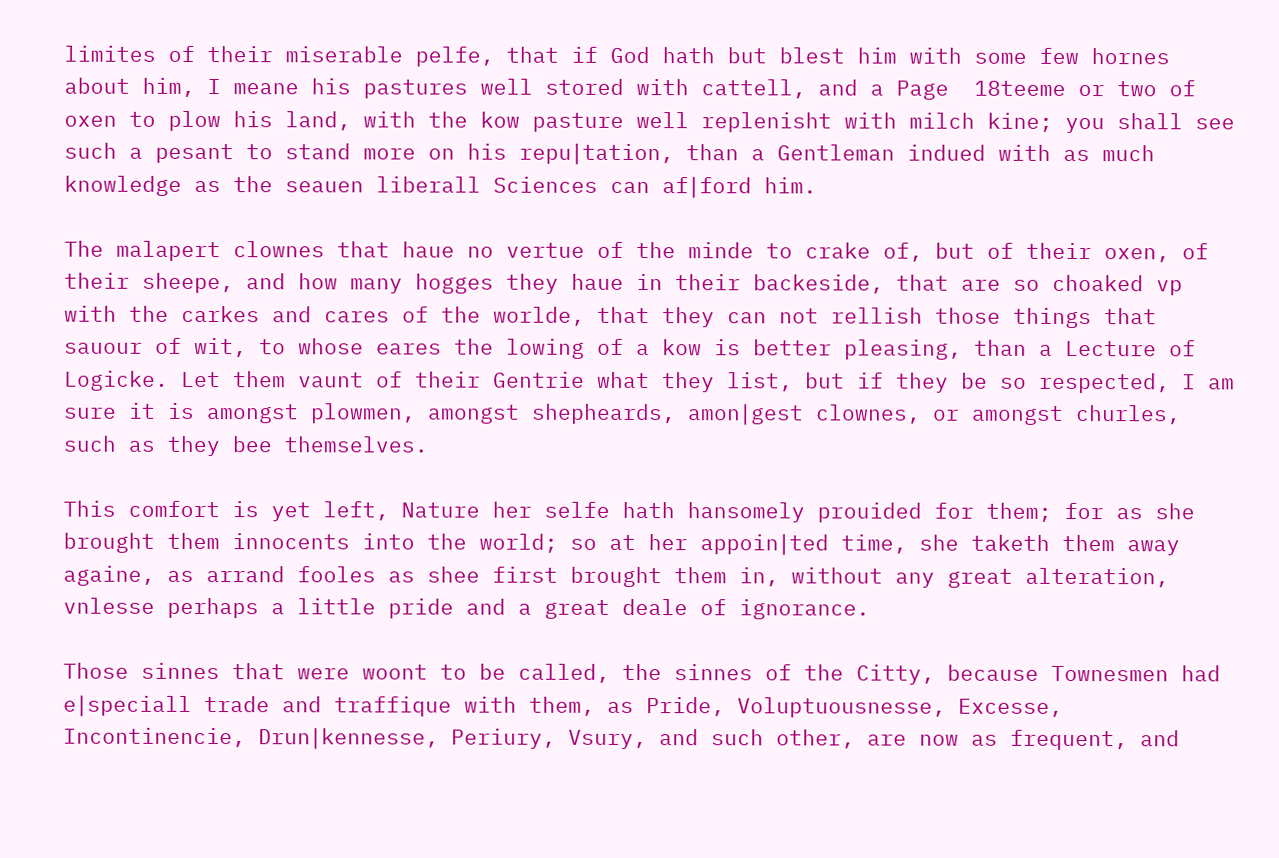limites of their miserable pelfe, that if God hath but blest him with some few hornes about him, I meane his pastures well stored with cattell, and a Page  18teeme or two of oxen to plow his land, with the kow pasture well replenisht with milch kine; you shall see such a pesant to stand more on his repu∣tation, than a Gentleman indued with as much knowledge as the seauen liberall Sciences can af∣ford him.

The malapert clownes that haue no vertue of the minde to crake of, but of their oxen, of their sheepe, and how many hogges they haue in their backeside, that are so choaked vp with the carkes and cares of the worlde, that they can not rellish those things that sauour of wit, to whose eares the lowing of a kow is better pleasing, than a Lecture of Logicke. Let them vaunt of their Gentrie what they list, but if they be so respected, I am sure it is amongst plowmen, amongst shepheards, amon∣gest clownes, or amongst churles, such as they bee themselves.

This comfort is yet left, Nature her selfe hath hansomely prouided for them; for as she brought them innocents into the world; so at her appoin∣ted time, she taketh them away againe, as arrand fooles as shee first brought them in, without any great alteration, vnlesse perhaps a little pride and a great deale of ignorance.

Those sinnes that were woont to be called, the sinnes of the Citty, because Townesmen had e∣speciall trade and traffique with them, as Pride, Voluptuousnesse, Excesse, Incontinencie, Drun∣kennesse, Periury, Vsury, and such other, are now as frequent, and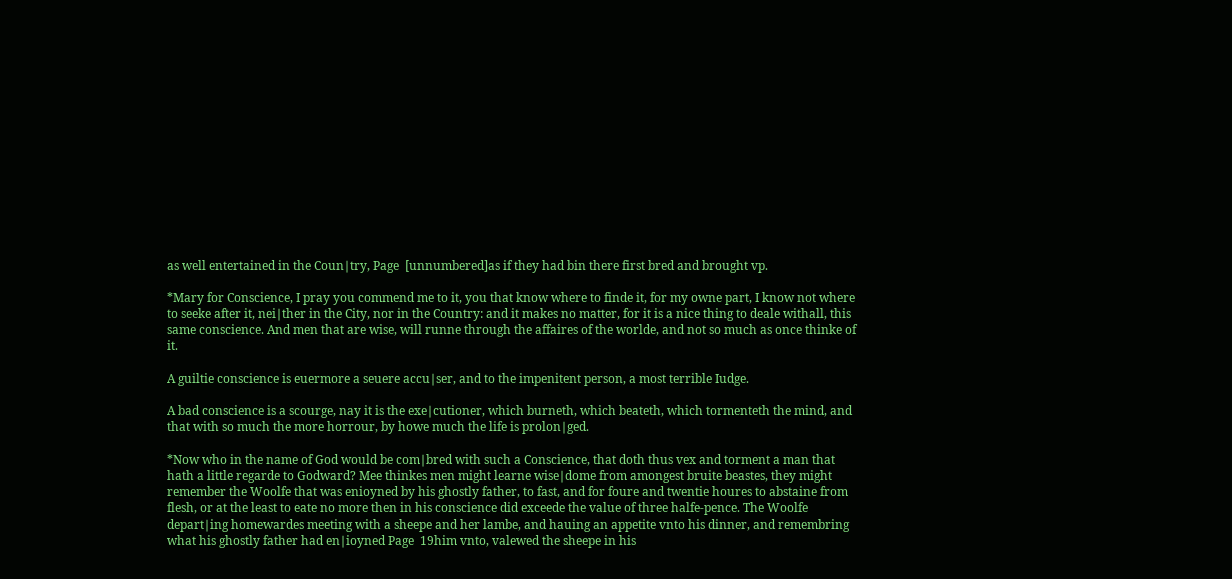as well entertained in the Coun∣try, Page  [unnumbered]as if they had bin there first bred and brought vp.

*Mary for Conscience, I pray you commend me to it, you that know where to finde it, for my owne part, I know not where to seeke after it, nei∣ther in the City, nor in the Country: and it makes no matter, for it is a nice thing to deale withall, this same conscience. And men that are wise, will runne through the affaires of the worlde, and not so much as once thinke of it.

A guiltie conscience is euermore a seuere accu∣ser, and to the impenitent person, a most terrible Iudge.

A bad conscience is a scourge, nay it is the exe∣cutioner, which burneth, which beateth, which tormenteth the mind, and that with so much the more horrour, by howe much the life is prolon∣ged.

*Now who in the name of God would be com∣bred with such a Conscience, that doth thus vex and torment a man that hath a little regarde to Godward? Mee thinkes men might learne wise∣dome from amongest bruite beastes, they might remember the Woolfe that was enioyned by his ghostly father, to fast, and for foure and twentie houres to abstaine from flesh, or at the least to eate no more then in his conscience did exceede the value of three halfe-pence. The Woolfe depart∣ing homewardes meeting with a sheepe and her lambe, and hauing an appetite vnto his dinner, and remembring what his ghostly father had en∣ioyned Page  19him vnto, valewed the sheepe in his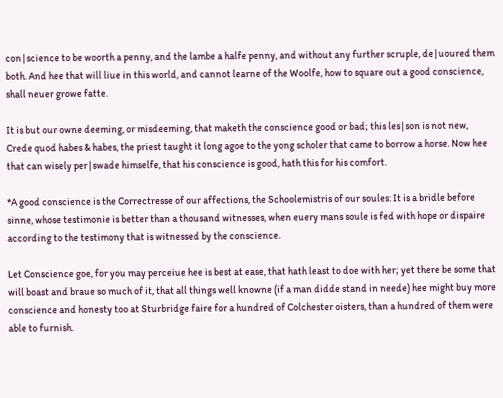con∣science to be woorth a penny, and the lambe a halfe penny, and without any further scruple, de∣uoured them both. And hee that will liue in this world, and cannot learne of the Woolfe, how to square out a good conscience, shall neuer growe fatte.

It is but our owne deeming, or misdeeming, that maketh the conscience good or bad; this les∣son is not new, Crede quod habes & habes, the priest taught it long agoe to the yong scholer that came to borrow a horse. Now hee that can wisely per∣swade himselfe, that his conscience is good, hath this for his comfort.

*A good conscience is the Correctresse of our affections, the Schoolemistris of our soules: It is a bridle before sinne, whose testimonie is better than a thousand witnesses, when euery mans soule is fed with hope or dispaire according to the testimony that is witnessed by the conscience.

Let Conscience goe, for you may perceiue hee is best at ease, that hath least to doe with her; yet there be some that will boast and braue so much of it, that all things well knowne (if a man didde stand in neede) hee might buy more conscience and honesty too at Sturbridge faire for a hundred of Colchester oisters, than a hundred of them were able to furnish.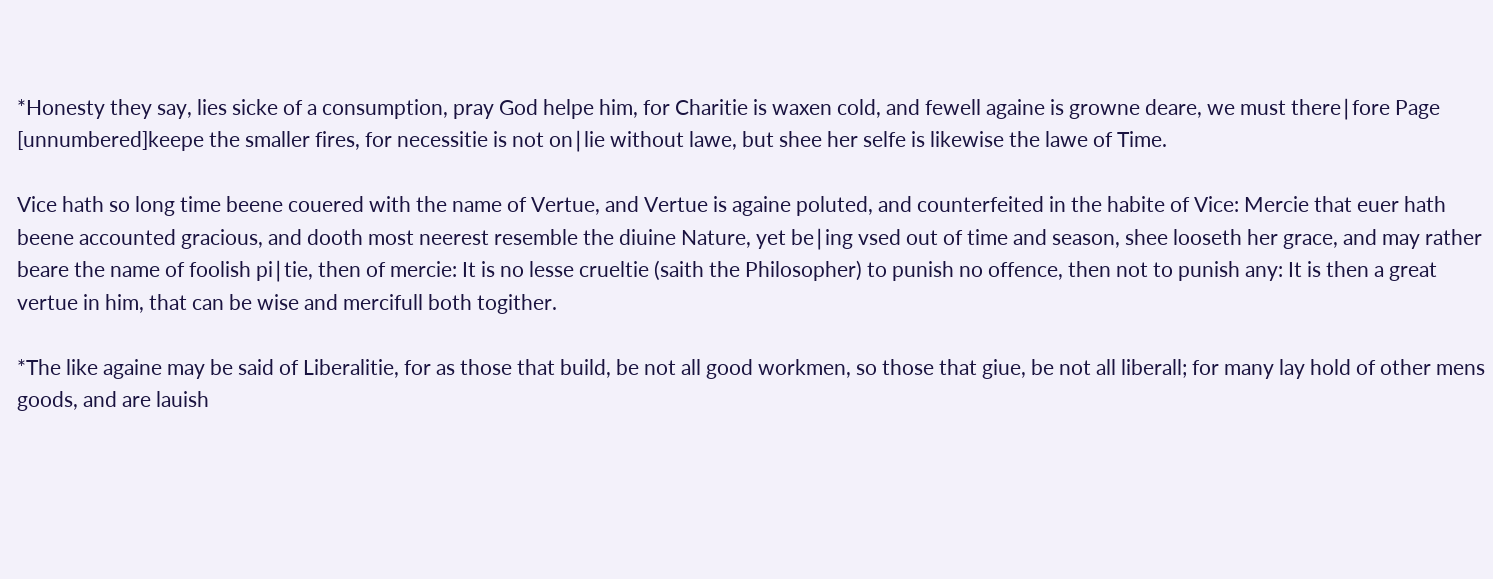*Honesty they say, lies sicke of a consumption, pray God helpe him, for Charitie is waxen cold, and fewell againe is growne deare, we must there∣fore Page  [unnumbered]keepe the smaller fires, for necessitie is not on∣lie without lawe, but shee her selfe is likewise the lawe of Time.

Vice hath so long time beene couered with the name of Vertue, and Vertue is againe poluted, and counterfeited in the habite of Vice: Mercie that euer hath beene accounted gracious, and dooth most neerest resemble the diuine Nature, yet be∣ing vsed out of time and season, shee looseth her grace, and may rather beare the name of foolish pi∣tie, then of mercie: It is no lesse crueltie (saith the Philosopher) to punish no offence, then not to punish any: It is then a great vertue in him, that can be wise and mercifull both togither.

*The like againe may be said of Liberalitie, for as those that build, be not all good workmen, so those that giue, be not all liberall; for many lay hold of other mens goods, and are lauish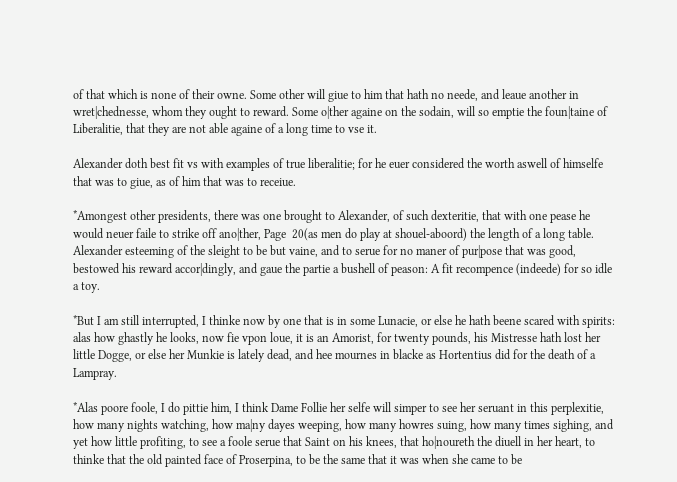of that which is none of their owne. Some other will giue to him that hath no neede, and leaue another in wret∣chednesse, whom they ought to reward. Some o∣ther againe on the sodain, will so emptie the foun∣taine of Liberalitie, that they are not able againe of a long time to vse it.

Alexander doth best fit vs with examples of true liberalitie; for he euer considered the worth aswell of himselfe that was to giue, as of him that was to receiue.

*Amongest other presidents, there was one brought to Alexander, of such dexteritie, that with one pease he would neuer faile to strike off ano∣ther, Page  20(as men do play at shouel-aboord) the length of a long table. Alexander esteeming of the sleight to be but vaine, and to serue for no maner of pur∣pose that was good, bestowed his reward accor∣dingly, and gaue the partie a bushell of peason: A fit recompence (indeede) for so idle a toy.

*But I am still interrupted, I thinke now by one that is in some Lunacie, or else he hath beene scared with spirits: alas how ghastly he looks, now fie vpon loue, it is an Amorist, for twenty pounds, his Mistresse hath lost her little Dogge, or else her Munkie is lately dead, and hee mournes in blacke as Hortentius did for the death of a Lampray.

*Alas poore foole, I do pittie him, I think Dame Follie her selfe will simper to see her seruant in this perplexitie, how many nights watching, how ma∣ny dayes weeping, how many howres suing, how many times sighing, and yet how little profiting, to see a foole serue that Saint on his knees, that ho∣noureth the diuell in her heart, to thinke that the old painted face of Proserpina, to be the same that it was when she came to be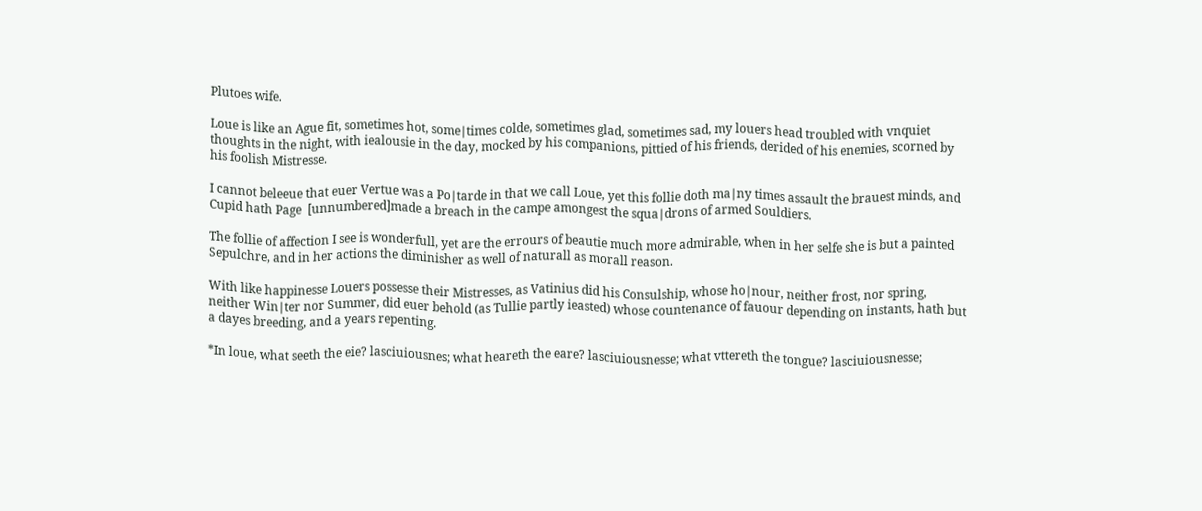Plutoes wife.

Loue is like an Ague fit, sometimes hot, some∣times colde, sometimes glad, sometimes sad, my louers head troubled with vnquiet thoughts in the night, with iealousie in the day, mocked by his companions, pittied of his friends, derided of his enemies, scorned by his foolish Mistresse.

I cannot beleeue that euer Vertue was a Po∣tarde in that we call Loue, yet this follie doth ma∣ny times assault the brauest minds, and Cupid hath Page  [unnumbered]made a breach in the campe amongest the squa∣drons of armed Souldiers.

The follie of affection I see is wonderfull, yet are the errours of beautie much more admirable, when in her selfe she is but a painted Sepulchre, and in her actions the diminisher as well of naturall as morall reason.

With like happinesse Louers possesse their Mistresses, as Vatinius did his Consulship, whose ho∣nour, neither frost, nor spring, neither Win∣ter nor Summer, did euer behold (as Tullie partly ieasted) whose countenance of fauour depending on instants, hath but a dayes breeding, and a years repenting.

*In loue, what seeth the eie? lasciuiousnes; what heareth the eare? lasciuiousnesse; what vttereth the tongue? lasciuiousnesse;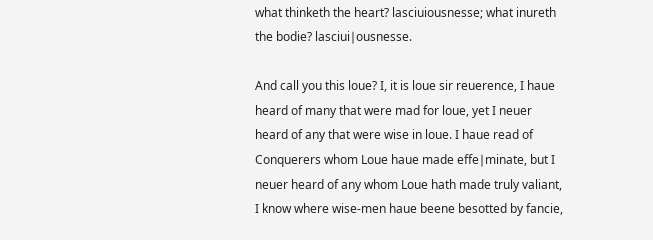what thinketh the heart? lasciuiousnesse; what inureth the bodie? lasciui∣ousnesse.

And call you this loue? I, it is loue sir reuerence, I haue heard of many that were mad for loue, yet I neuer heard of any that were wise in loue. I haue read of Conquerers whom Loue haue made effe∣minate, but I neuer heard of any whom Loue hath made truly valiant, I know where wise-men haue beene besotted by fancie,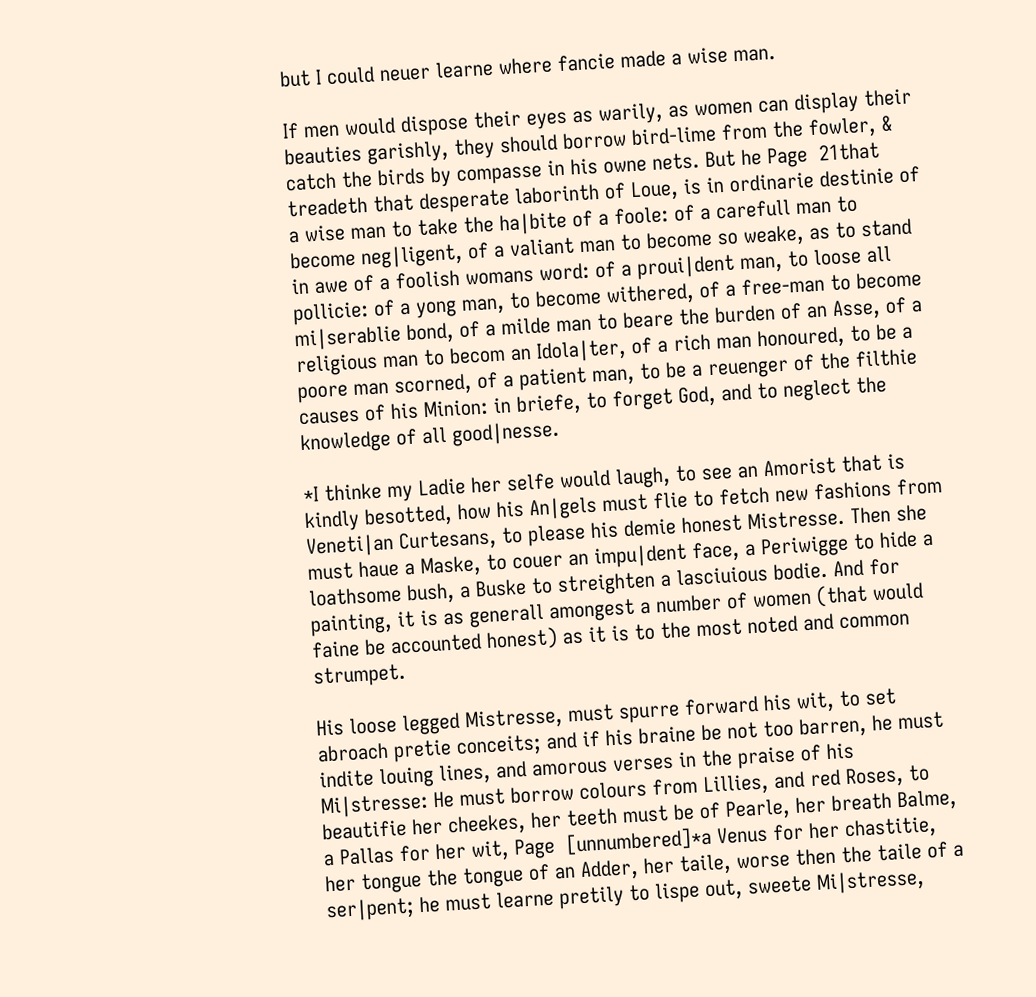but I could neuer learne where fancie made a wise man.

If men would dispose their eyes as warily, as women can display their beauties garishly, they should borrow bird-lime from the fowler, & catch the birds by compasse in his owne nets. But he Page  21that treadeth that desperate laborinth of Loue, is in ordinarie destinie of a wise man to take the ha∣bite of a foole: of a carefull man to become neg∣ligent, of a valiant man to become so weake, as to stand in awe of a foolish womans word: of a proui∣dent man, to loose all pollicie: of a yong man, to become withered, of a free-man to become mi∣serablie bond, of a milde man to beare the burden of an Asse, of a religious man to becom an Idola∣ter, of a rich man honoured, to be a poore man scorned, of a patient man, to be a reuenger of the filthie causes of his Minion: in briefe, to forget God, and to neglect the knowledge of all good∣nesse.

*I thinke my Ladie her selfe would laugh, to see an Amorist that is kindly besotted, how his An∣gels must flie to fetch new fashions from Veneti∣an Curtesans, to please his demie honest Mistresse. Then she must haue a Maske, to couer an impu∣dent face, a Periwigge to hide a loathsome bush, a Buske to streighten a lasciuious bodie. And for painting, it is as generall amongest a number of women (that would faine be accounted honest) as it is to the most noted and common strumpet.

His loose legged Mistresse, must spurre forward his wit, to set abroach pretie conceits; and if his braine be not too barren, he must indite louing lines, and amorous verses in the praise of his Mi∣stresse: He must borrow colours from Lillies, and red Roses, to beautifie her cheekes, her teeth must be of Pearle, her breath Balme, a Pallas for her wit, Page  [unnumbered]*a Venus for her chastitie, her tongue the tongue of an Adder, her taile, worse then the taile of a ser∣pent; he must learne pretily to lispe out, sweete Mi∣stresse,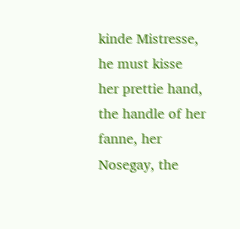kinde Mistresse, he must kisse her prettie hand, the handle of her fanne, her Nosegay, the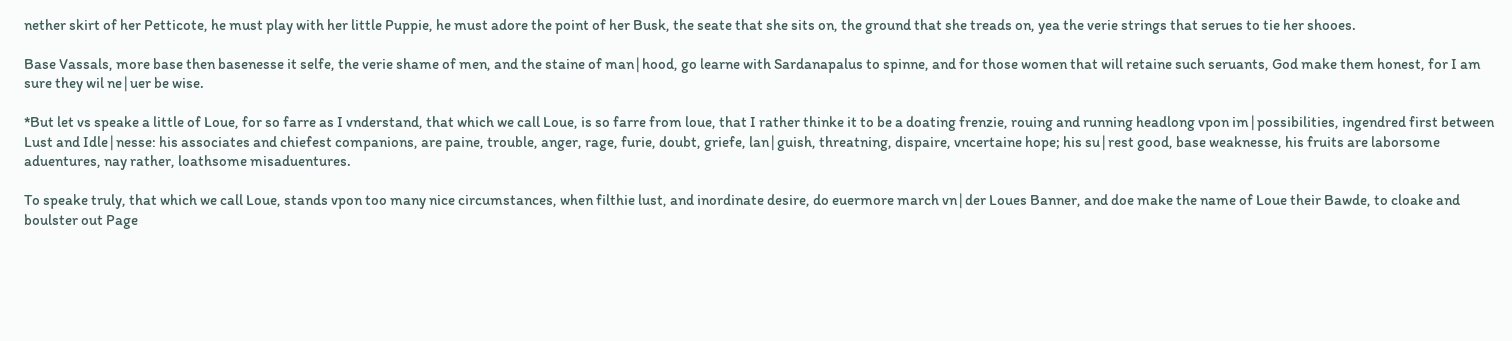nether skirt of her Petticote, he must play with her little Puppie, he must adore the point of her Busk, the seate that she sits on, the ground that she treads on, yea the verie strings that serues to tie her shooes.

Base Vassals, more base then basenesse it selfe, the verie shame of men, and the staine of man∣hood, go learne with Sardanapalus to spinne, and for those women that will retaine such seruants, God make them honest, for I am sure they wil ne∣uer be wise.

*But let vs speake a little of Loue, for so farre as I vnderstand, that which we call Loue, is so farre from loue, that I rather thinke it to be a doating frenzie, rouing and running headlong vpon im∣possibilities, ingendred first between Lust and Idle∣nesse: his associates and chiefest companions, are paine, trouble, anger, rage, furie, doubt, griefe, lan∣guish, threatning, dispaire, vncertaine hope; his su∣rest good, base weaknesse, his fruits are laborsome aduentures, nay rather, loathsome misaduentures.

To speake truly, that which we call Loue, stands vpon too many nice circumstances, when filthie lust, and inordinate desire, do euermore march vn∣der Loues Banner, and doe make the name of Loue their Bawde, to cloake and boulster out Page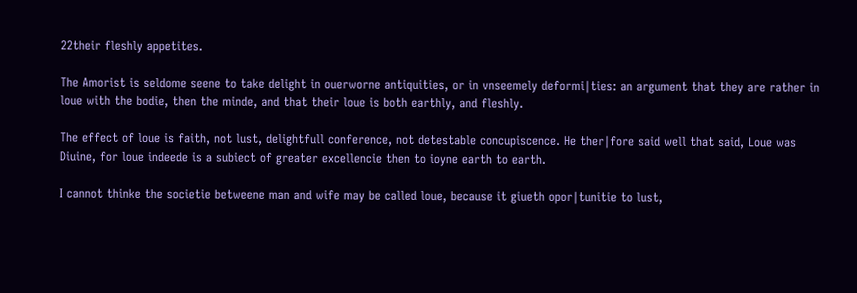22their fleshly appetites.

The Amorist is seldome seene to take delight in ouerworne antiquities, or in vnseemely deformi∣ties: an argument that they are rather in loue with the bodie, then the minde, and that their loue is both earthly, and fleshly.

The effect of loue is faith, not lust, delightfull conference, not detestable concupiscence. He ther∣fore said well that said, Loue was Diuine, for loue indeede is a subiect of greater excellencie then to ioyne earth to earth.

I cannot thinke the societie betweene man and wife may be called loue, because it giueth opor∣tunitie to lust,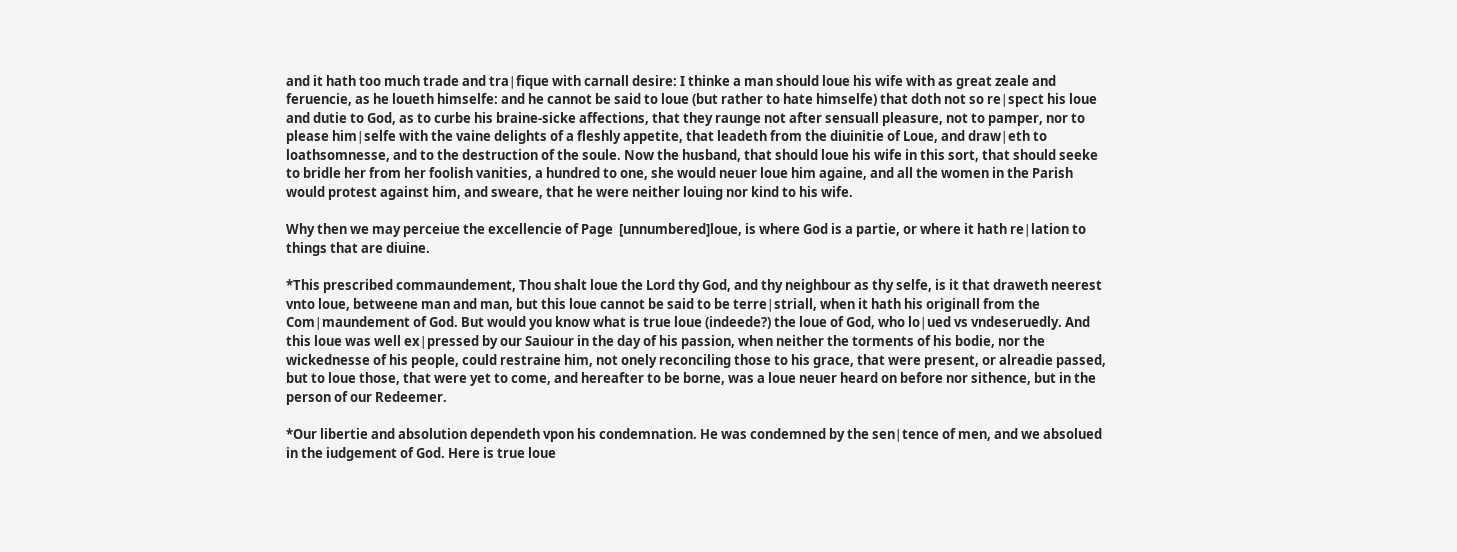and it hath too much trade and tra∣fique with carnall desire: I thinke a man should loue his wife with as great zeale and feruencie, as he loueth himselfe: and he cannot be said to loue (but rather to hate himselfe) that doth not so re∣spect his loue and dutie to God, as to curbe his braine-sicke affections, that they raunge not after sensuall pleasure, not to pamper, nor to please him∣selfe with the vaine delights of a fleshly appetite, that leadeth from the diuinitie of Loue, and draw∣eth to loathsomnesse, and to the destruction of the soule. Now the husband, that should loue his wife in this sort, that should seeke to bridle her from her foolish vanities, a hundred to one, she would neuer loue him againe, and all the women in the Parish would protest against him, and sweare, that he were neither louing nor kind to his wife.

Why then we may perceiue the excellencie of Page  [unnumbered]loue, is where God is a partie, or where it hath re∣lation to things that are diuine.

*This prescribed commaundement, Thou shalt loue the Lord thy God, and thy neighbour as thy selfe, is it that draweth neerest vnto loue, betweene man and man, but this loue cannot be said to be terre∣striall, when it hath his originall from the Com∣maundement of God. But would you know what is true loue (indeede?) the loue of God, who lo∣ued vs vndeseruedly. And this loue was well ex∣pressed by our Sauiour in the day of his passion, when neither the torments of his bodie, nor the wickednesse of his people, could restraine him, not onely reconciling those to his grace, that were present, or alreadie passed, but to loue those, that were yet to come, and hereafter to be borne, was a loue neuer heard on before nor sithence, but in the person of our Redeemer.

*Our libertie and absolution dependeth vpon his condemnation. He was condemned by the sen∣tence of men, and we absolued in the iudgement of God. Here is true loue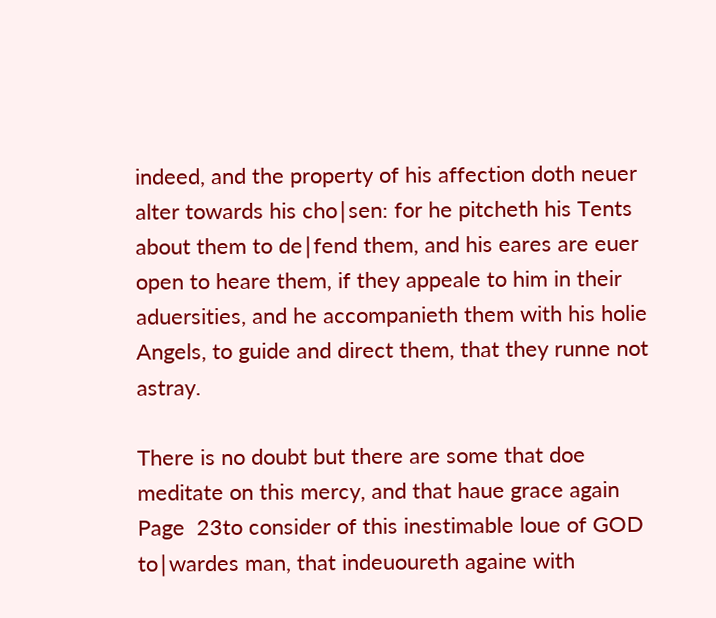indeed, and the property of his affection doth neuer alter towards his cho∣sen: for he pitcheth his Tents about them to de∣fend them, and his eares are euer open to heare them, if they appeale to him in their aduersities, and he accompanieth them with his holie Angels, to guide and direct them, that they runne not astray.

There is no doubt but there are some that doe meditate on this mercy, and that haue grace again Page  23to consider of this inestimable loue of GOD to∣wardes man, that indeuoureth againe with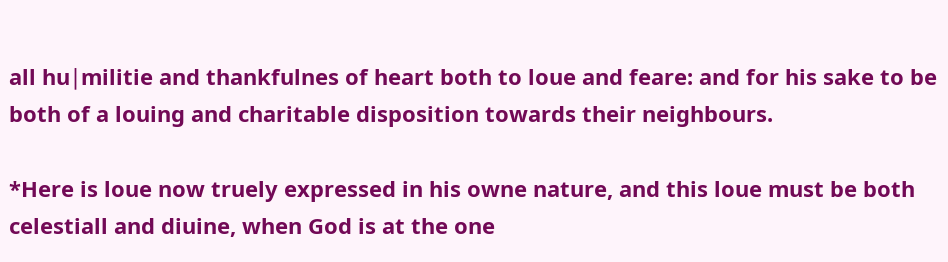all hu∣militie and thankfulnes of heart both to loue and feare: and for his sake to be both of a louing and charitable disposition towards their neighbours.

*Here is loue now truely expressed in his owne nature, and this loue must be both celestiall and diuine, when God is at the one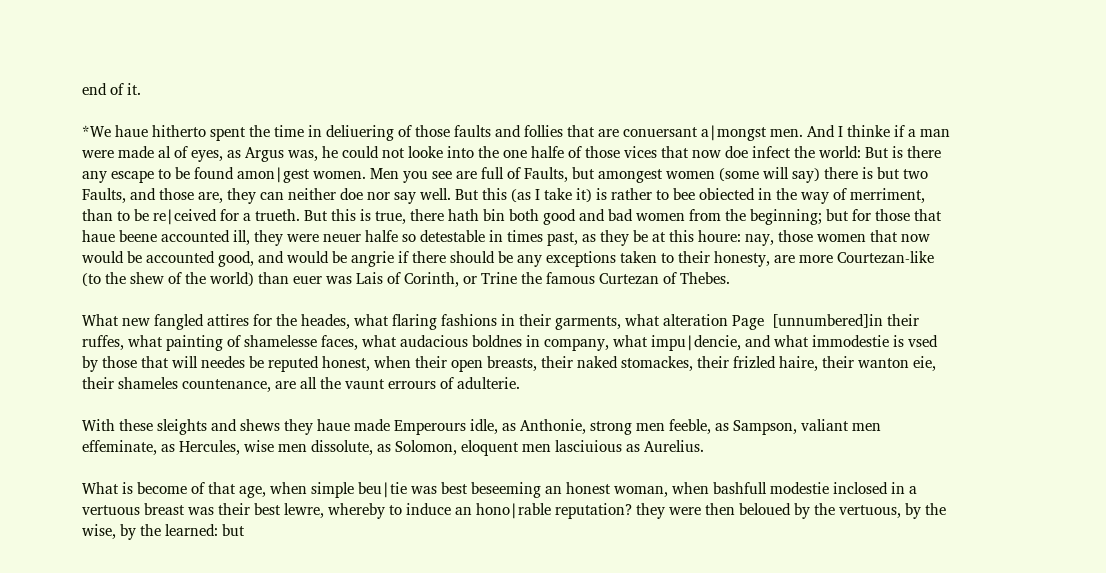end of it.

*We haue hitherto spent the time in deliuering of those faults and follies that are conuersant a∣mongst men. And I thinke if a man were made al of eyes, as Argus was, he could not looke into the one halfe of those vices that now doe infect the world: But is there any escape to be found amon∣gest women. Men you see are full of Faults, but amongest women (some will say) there is but two Faults, and those are, they can neither doe nor say well. But this (as I take it) is rather to bee obiected in the way of merriment, than to be re∣ceived for a trueth. But this is true, there hath bin both good and bad women from the beginning; but for those that haue beene accounted ill, they were neuer halfe so detestable in times past, as they be at this houre: nay, those women that now would be accounted good, and would be angrie if there should be any exceptions taken to their honesty, are more Courtezan-like (to the shew of the world) than euer was Lais of Corinth, or Trine the famous Curtezan of Thebes.

What new fangled attires for the heades, what flaring fashions in their garments, what alteration Page  [unnumbered]in their ruffes, what painting of shamelesse faces, what audacious boldnes in company, what impu∣dencie, and what immodestie is vsed by those that will needes be reputed honest, when their open breasts, their naked stomackes, their frizled haire, their wanton eie, their shameles countenance, are all the vaunt errours of adulterie.

With these sleights and shews they haue made Emperours idle, as Anthonie, strong men feeble, as Sampson, valiant men effeminate, as Hercules, wise men dissolute, as Solomon, eloquent men lasciuious as Aurelius.

What is become of that age, when simple beu∣tie was best beseeming an honest woman, when bashfull modestie inclosed in a vertuous breast was their best lewre, whereby to induce an hono∣rable reputation? they were then beloued by the vertuous, by the wise, by the learned: but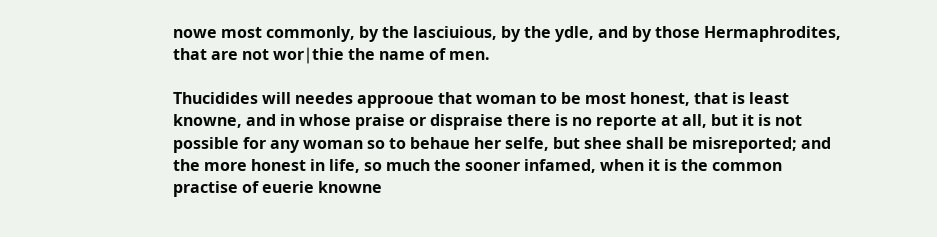nowe most commonly, by the lasciuious, by the ydle, and by those Hermaphrodites, that are not wor∣thie the name of men.

Thucidides will needes approoue that woman to be most honest, that is least knowne, and in whose praise or dispraise there is no reporte at all, but it is not possible for any woman so to behaue her selfe, but shee shall be misreported; and the more honest in life, so much the sooner infamed, when it is the common practise of euerie knowne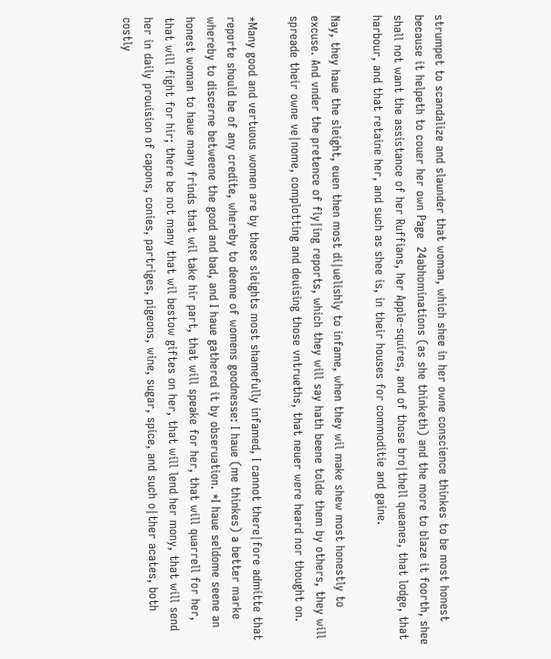strumpet to scandalize and slaunder that woman, which shee in her owne conscience thinkes to be most honest because it helpeth to couer her own Page  24abhominations (as she thinketh) and the more to blaze it foorth, shee shall not want the assistance of her Ruffians, her Apple-squires, and of those bro∣thell queanes, that lodge, that harbour, and that retaine her, and such as shee is, in their houses for commoditie and gaine.

Nay, they haue the sleight, euen then most di∣uelishly to infame, when they wil make shew most honestly to excuse. And vnder the pretence of fly∣ing reports, which they will say hath beene tolde them by others, they will spreade their owne ve∣nome, complotting and deuising those vntrueths, that neuer were heard nor thought on.

*Many good and vertuous women are by these sleights most shamefully infamed, I cannot there∣fore admitte that reporte should be of any credite, whereby to deeme of womens goodnesse: I haue (me thinkes) a better marke whereby to discerne betweene the good and bad, and I haue gathered it by obseruation. *I haue seldome seene an honest woman to haue many frinds that wil take hir part, that will speake for her, that will quarrell for her, that will fight for hir; there be not many that wil bestow giftes on her, that will lend her mony, that will send her in daily prouision of capons, conies, partriges, pigeons, wine, sugar, spice, and such o∣ther acates, both costly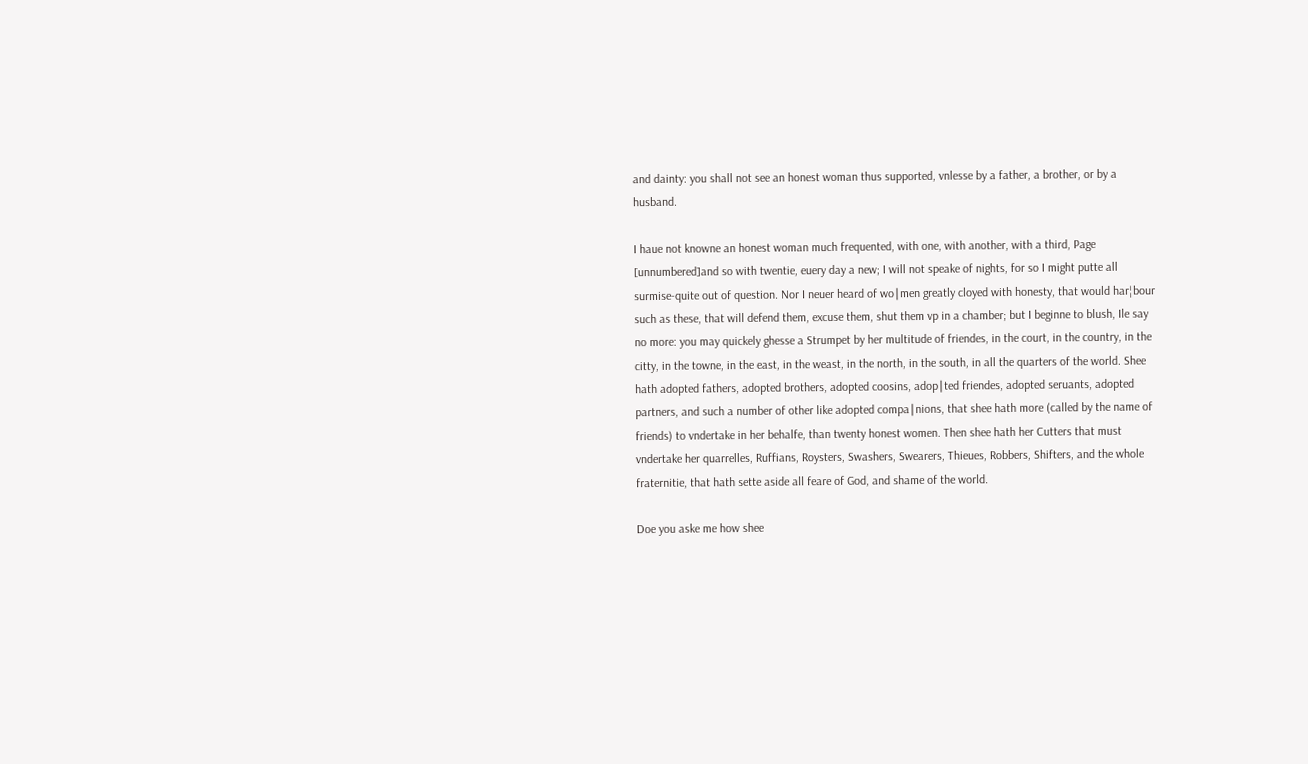and dainty: you shall not see an honest woman thus supported, vnlesse by a father, a brother, or by a husband.

I haue not knowne an honest woman much frequented, with one, with another, with a third, Page  [unnumbered]and so with twentie, euery day a new; I will not speake of nights, for so I might putte all surmise-quite out of question. Nor I neuer heard of wo∣men greatly cloyed with honesty, that would har¦bour such as these, that will defend them, excuse them, shut them vp in a chamber; but I beginne to blush, Ile say no more: you may quickely ghesse a Strumpet by her multitude of friendes, in the court, in the country, in the citty, in the towne, in the east, in the weast, in the north, in the south, in all the quarters of the world. Shee hath adopted fathers, adopted brothers, adopted coosins, adop∣ted friendes, adopted seruants, adopted partners, and such a number of other like adopted compa∣nions, that shee hath more (called by the name of friends) to vndertake in her behalfe, than twenty honest women. Then shee hath her Cutters that must vndertake her quarrelles, Ruffians, Roysters, Swashers, Swearers, Thieues, Robbers, Shifters, and the whole fraternitie, that hath sette aside all feare of God, and shame of the world.

Doe you aske me how shee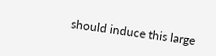should induce this large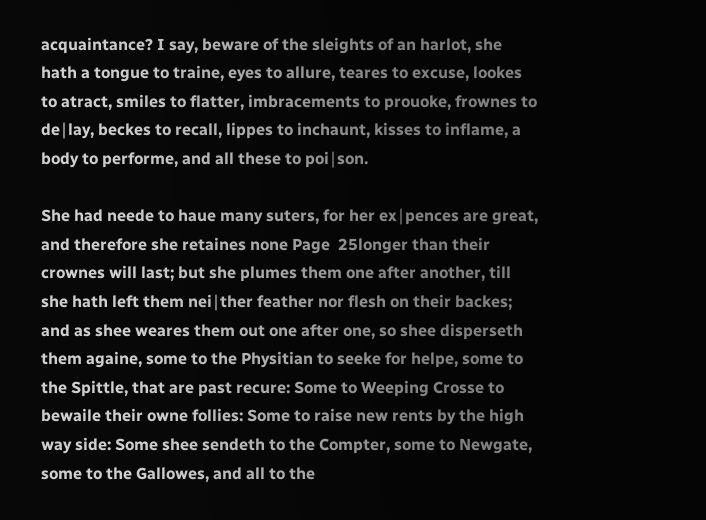acquaintance? I say, beware of the sleights of an harlot, she hath a tongue to traine, eyes to allure, teares to excuse, lookes to atract, smiles to flatter, imbracements to prouoke, frownes to de∣lay, beckes to recall, lippes to inchaunt, kisses to inflame, a body to performe, and all these to poi∣son.

She had neede to haue many suters, for her ex∣pences are great, and therefore she retaines none Page  25longer than their crownes will last; but she plumes them one after another, till she hath left them nei∣ther feather nor flesh on their backes; and as shee weares them out one after one, so shee disperseth them againe, some to the Physitian to seeke for helpe, some to the Spittle, that are past recure: Some to Weeping Crosse to bewaile their owne follies: Some to raise new rents by the high way side: Some shee sendeth to the Compter, some to Newgate, some to the Gallowes, and all to the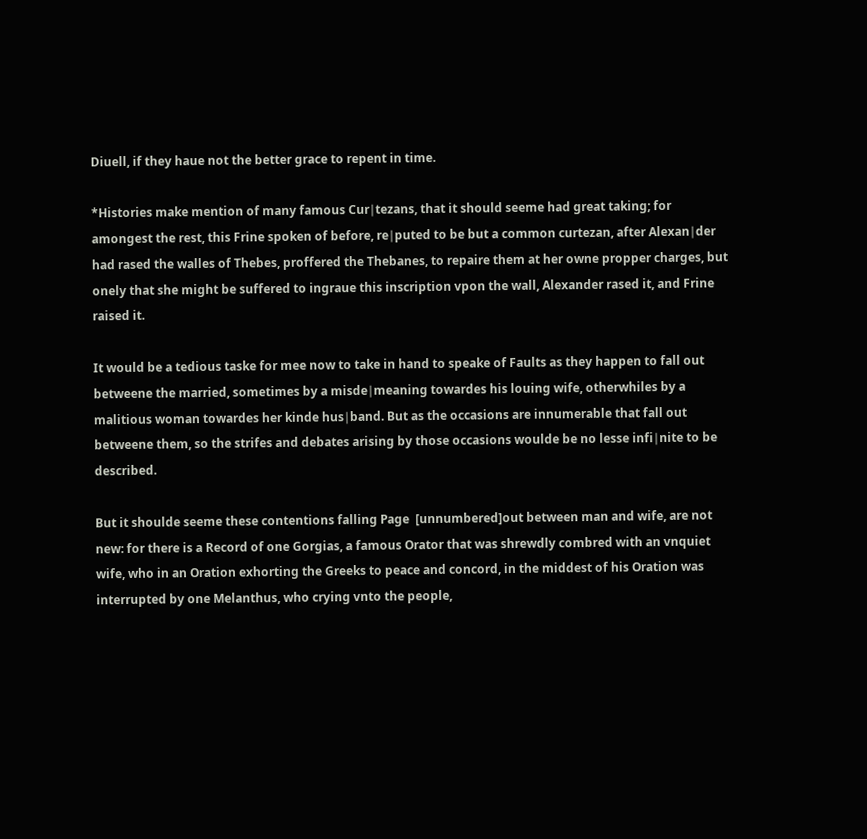Diuell, if they haue not the better grace to repent in time.

*Histories make mention of many famous Cur∣tezans, that it should seeme had great taking; for amongest the rest, this Frine spoken of before, re∣puted to be but a common curtezan, after Alexan∣der had rased the walles of Thebes, proffered the Thebanes, to repaire them at her owne propper charges, but onely that she might be suffered to ingraue this inscription vpon the wall, Alexander rased it, and Frine raised it.

It would be a tedious taske for mee now to take in hand to speake of Faults as they happen to fall out betweene the married, sometimes by a misde∣meaning towardes his louing wife, otherwhiles by a malitious woman towardes her kinde hus∣band. But as the occasions are innumerable that fall out betweene them, so the strifes and debates arising by those occasions woulde be no lesse infi∣nite to be described.

But it shoulde seeme these contentions falling Page  [unnumbered]out between man and wife, are not new: for there is a Record of one Gorgias, a famous Orator that was shrewdly combred with an vnquiet wife, who in an Oration exhorting the Greeks to peace and concord, in the middest of his Oration was interrupted by one Melanthus, who crying vnto the people,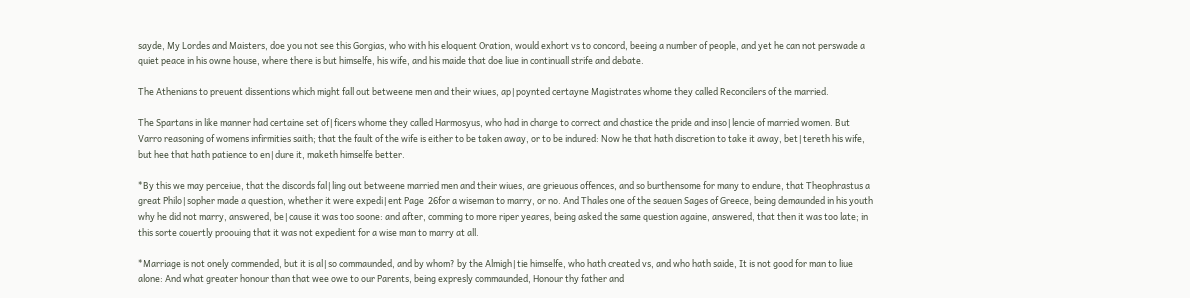sayde, My Lordes and Maisters, doe you not see this Gorgias, who with his eloquent Oration, would exhort vs to concord, beeing a number of people, and yet he can not perswade a quiet peace in his owne house, where there is but himselfe, his wife, and his maide that doe liue in continuall strife and debate.

The Athenians to preuent dissentions which might fall out betweene men and their wiues, ap∣poynted certayne Magistrates whome they called Reconcilers of the married.

The Spartans in like manner had certaine set of∣ficers whome they called Harmosyus, who had in charge to correct and chastice the pride and inso∣lencie of married women. But Varro reasoning of womens infirmities saith; that the fault of the wife is either to be taken away, or to be indured: Now he that hath discretion to take it away, bet∣tereth his wife, but hee that hath patience to en∣dure it, maketh himselfe better.

*By this we may perceiue, that the discords fal∣ling out betweene married men and their wiues, are grieuous offences, and so burthensome for many to endure, that Theophrastus a great Philo∣sopher made a question, whether it were expedi∣ent Page  26for a wiseman to marry, or no. And Thales one of the seauen Sages of Greece, being demaunded in his youth why he did not marry, answered, be∣cause it was too soone: and after, comming to more riper yeares, being asked the same question againe, answered, that then it was too late; in this sorte couertly proouing that it was not expedient for a wise man to marry at all.

*Marriage is not onely commended, but it is al∣so commaunded, and by whom? by the Almigh∣tie himselfe, who hath created vs, and who hath saide, It is not good for man to liue alone: And what greater honour than that wee owe to our Parents, being expresly commaunded, Honour thy father and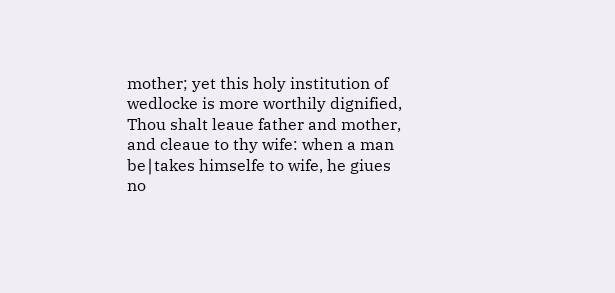mother; yet this holy institution of wedlocke is more worthily dignified, Thou shalt leaue father and mother, and cleaue to thy wife: when a man be∣takes himselfe to wife, he giues no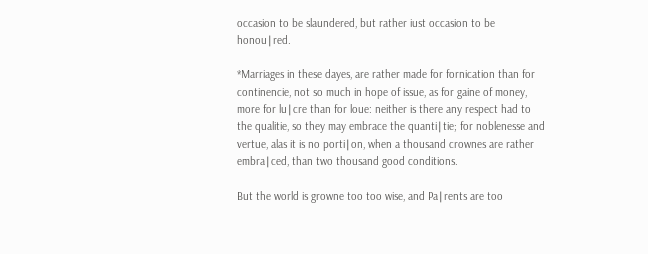occasion to be slaundered, but rather iust occasion to be honou∣red.

*Marriages in these dayes, are rather made for fornication than for continencie, not so much in hope of issue, as for gaine of money, more for lu∣cre than for loue: neither is there any respect had to the qualitie, so they may embrace the quanti∣tie; for noblenesse and vertue, alas it is no porti∣on, when a thousand crownes are rather embra∣ced, than two thousand good conditions.

But the world is growne too too wise, and Pa∣rents are too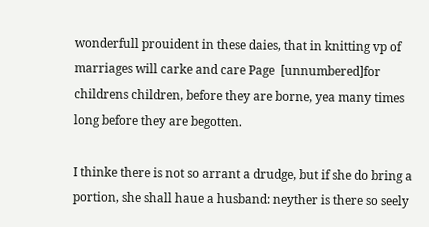wonderfull prouident in these daies, that in knitting vp of marriages will carke and care Page  [unnumbered]for childrens children, before they are borne, yea many times long before they are begotten.

I thinke there is not so arrant a drudge, but if she do bring a portion, she shall haue a husband: neyther is there so seely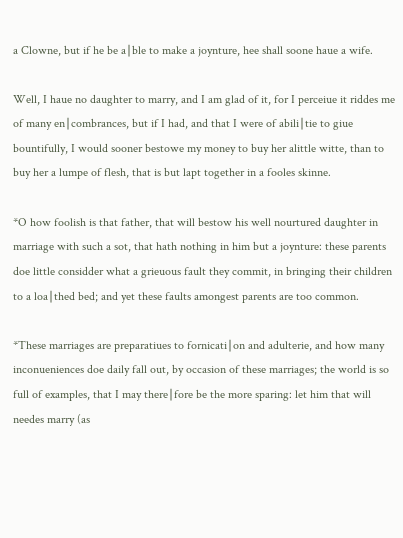a Clowne, but if he be a∣ble to make a joynture, hee shall soone haue a wife.

Well, I haue no daughter to marry, and I am glad of it, for I perceiue it riddes me of many en∣combrances, but if I had, and that I were of abili∣tie to giue bountifully, I would sooner bestowe my money to buy her alittle witte, than to buy her a lumpe of flesh, that is but lapt together in a fooles skinne.

*O how foolish is that father, that will bestow his well nourtured daughter in marriage with such a sot, that hath nothing in him but a joynture: these parents doe little considder what a grieuous fault they commit, in bringing their children to a loa∣thed bed; and yet these faults amongest parents are too common.

*These marriages are preparatiues to fornicati∣on and adulterie, and how many inconueniences doe daily fall out, by occasion of these marriages; the world is so full of examples, that I may there∣fore be the more sparing: let him that will needes marry (as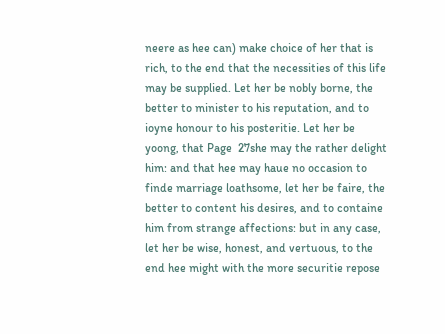neere as hee can) make choice of her that is rich, to the end that the necessities of this life may be supplied. Let her be nobly borne, the better to minister to his reputation, and to ioyne honour to his posteritie. Let her be yoong, that Page  27she may the rather delight him: and that hee may haue no occasion to finde marriage loathsome, let her be faire, the better to content his desires, and to containe him from strange affections: but in any case, let her be wise, honest, and vertuous, to the end hee might with the more securitie repose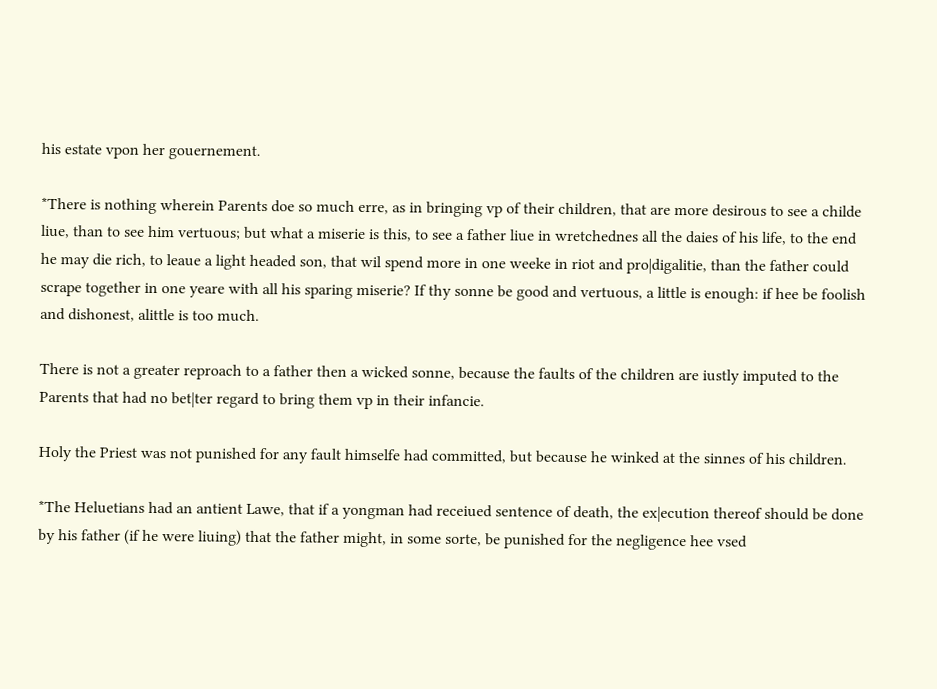his estate vpon her gouernement.

*There is nothing wherein Parents doe so much erre, as in bringing vp of their children, that are more desirous to see a childe liue, than to see him vertuous; but what a miserie is this, to see a father liue in wretchednes all the daies of his life, to the end he may die rich, to leaue a light headed son, that wil spend more in one weeke in riot and pro∣digalitie, than the father could scrape together in one yeare with all his sparing miserie? If thy sonne be good and vertuous, a little is enough: if hee be foolish and dishonest, alittle is too much.

There is not a greater reproach to a father then a wicked sonne, because the faults of the children are iustly imputed to the Parents that had no bet∣ter regard to bring them vp in their infancie.

Holy the Priest was not punished for any fault himselfe had committed, but because he winked at the sinnes of his children.

*The Heluetians had an antient Lawe, that if a yongman had receiued sentence of death, the ex∣ecution thereof should be done by his father (if he were liuing) that the father might, in some sorte, be punished for the negligence hee vsed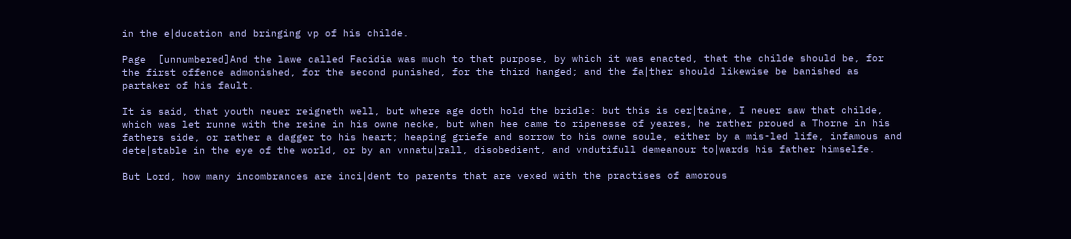in the e∣ducation and bringing vp of his childe.

Page  [unnumbered]And the lawe called Facidia was much to that purpose, by which it was enacted, that the childe should be, for the first offence admonished, for the second punished, for the third hanged; and the fa∣ther should likewise be banished as partaker of his fault.

It is said, that youth neuer reigneth well, but where age doth hold the bridle: but this is cer∣taine, I neuer saw that childe, which was let runne with the reine in his owne necke, but when hee came to ripenesse of yeares, he rather proued a Thorne in his fathers side, or rather a dagger to his heart; heaping griefe and sorrow to his owne soule, either by a mis-led life, infamous and dete∣stable in the eye of the world, or by an vnnatu∣rall, disobedient, and vndutifull demeanour to∣wards his father himselfe.

But Lord, how many incombrances are inci∣dent to parents that are vexed with the practises of amorous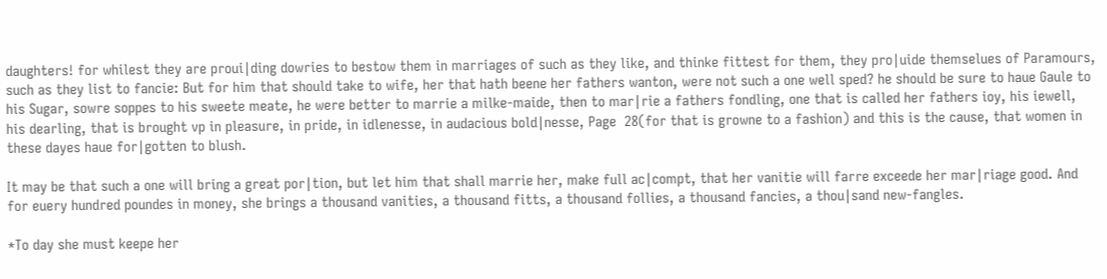daughters! for whilest they are proui∣ding dowries to bestow them in marriages of such as they like, and thinke fittest for them, they pro∣uide themselues of Paramours, such as they list to fancie: But for him that should take to wife, her that hath beene her fathers wanton, were not such a one well sped? he should be sure to haue Gaule to his Sugar, sowre soppes to his sweete meate, he were better to marrie a milke-maide, then to mar∣rie a fathers fondling, one that is called her fathers ioy, his iewell, his dearling, that is brought vp in pleasure, in pride, in idlenesse, in audacious bold∣nesse, Page  28(for that is growne to a fashion) and this is the cause, that women in these dayes haue for∣gotten to blush.

It may be that such a one will bring a great por∣tion, but let him that shall marrie her, make full ac∣compt, that her vanitie will farre exceede her mar∣riage good. And for euery hundred poundes in money, she brings a thousand vanities, a thousand fitts, a thousand follies, a thousand fancies, a thou∣sand new-fangles.

*To day she must keepe her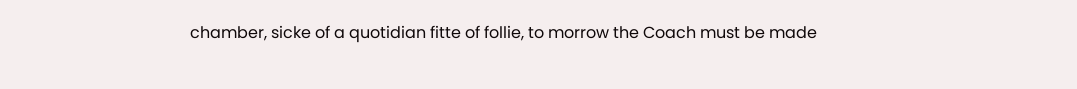chamber, sicke of a quotidian fitte of follie, to morrow the Coach must be made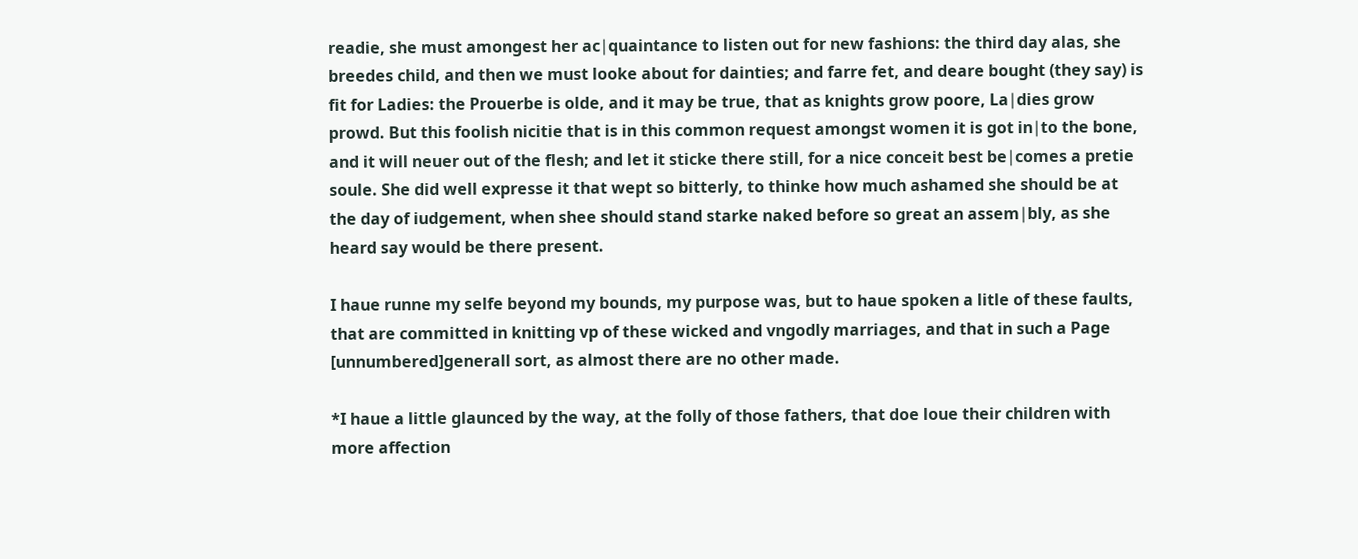readie, she must amongest her ac∣quaintance to listen out for new fashions: the third day alas, she breedes child, and then we must looke about for dainties; and farre fet, and deare bought (they say) is fit for Ladies: the Prouerbe is olde, and it may be true, that as knights grow poore, La∣dies grow prowd. But this foolish nicitie that is in this common request amongst women it is got in∣to the bone, and it will neuer out of the flesh; and let it sticke there still, for a nice conceit best be∣comes a pretie soule. She did well expresse it that wept so bitterly, to thinke how much ashamed she should be at the day of iudgement, when shee should stand starke naked before so great an assem∣bly, as she heard say would be there present.

I haue runne my selfe beyond my bounds, my purpose was, but to haue spoken a litle of these faults, that are committed in knitting vp of these wicked and vngodly marriages, and that in such a Page  [unnumbered]generall sort, as almost there are no other made.

*I haue a little glaunced by the way, at the folly of those fathers, that doe loue their children with more affection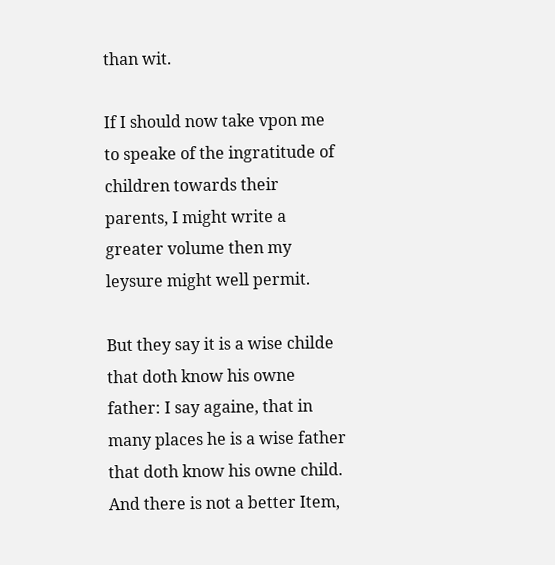than wit.

If I should now take vpon me to speake of the ingratitude of children towards their parents, I might write a greater volume then my leysure might well permit.

But they say it is a wise childe that doth know his owne father: I say againe, that in many places he is a wise father that doth know his owne child. And there is not a better Item,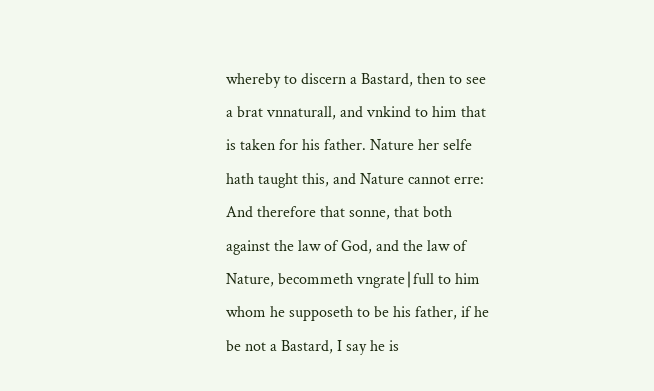whereby to discern a Bastard, then to see a brat vnnaturall, and vnkind to him that is taken for his father. Nature her selfe hath taught this, and Nature cannot erre: And therefore that sonne, that both against the law of God, and the law of Nature, becommeth vngrate∣full to him whom he supposeth to be his father, if he be not a Bastard, I say he is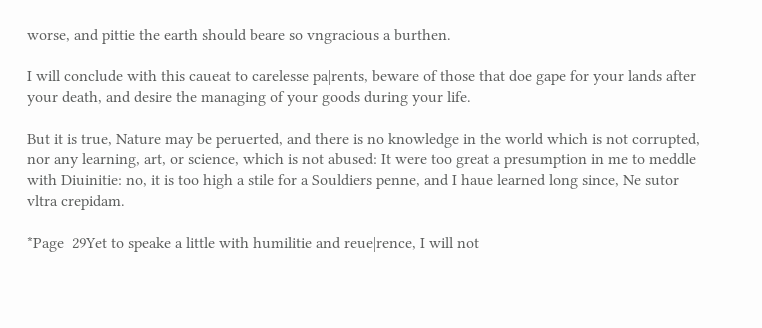worse, and pittie the earth should beare so vngracious a burthen.

I will conclude with this caueat to carelesse pa∣rents, beware of those that doe gape for your lands after your death, and desire the managing of your goods during your life.

But it is true, Nature may be peruerted, and there is no knowledge in the world which is not corrupted, nor any learning, art, or science, which is not abused: It were too great a presumption in me to meddle with Diuinitie: no, it is too high a stile for a Souldiers penne, and I haue learned long since, Ne sutor vltra crepidam.

*Page  29Yet to speake a little with humilitie and reue∣rence, I will not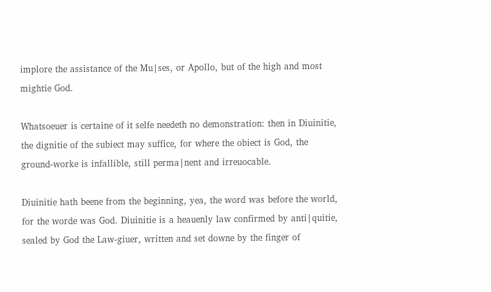implore the assistance of the Mu∣ses, or Apollo, but of the high and most mightie God.

Whatsoeuer is certaine of it selfe needeth no demonstration: then in Diuinitie, the dignitie of the subiect may suffice, for where the obiect is God, the ground-worke is infallible, still perma∣nent and irreuocable.

Diuinitie hath beene from the beginning, yea, the word was before the world, for the worde was God. Diuinitie is a heauenly law confirmed by anti∣quitie, sealed by God the Law-giuer, written and set downe by the finger of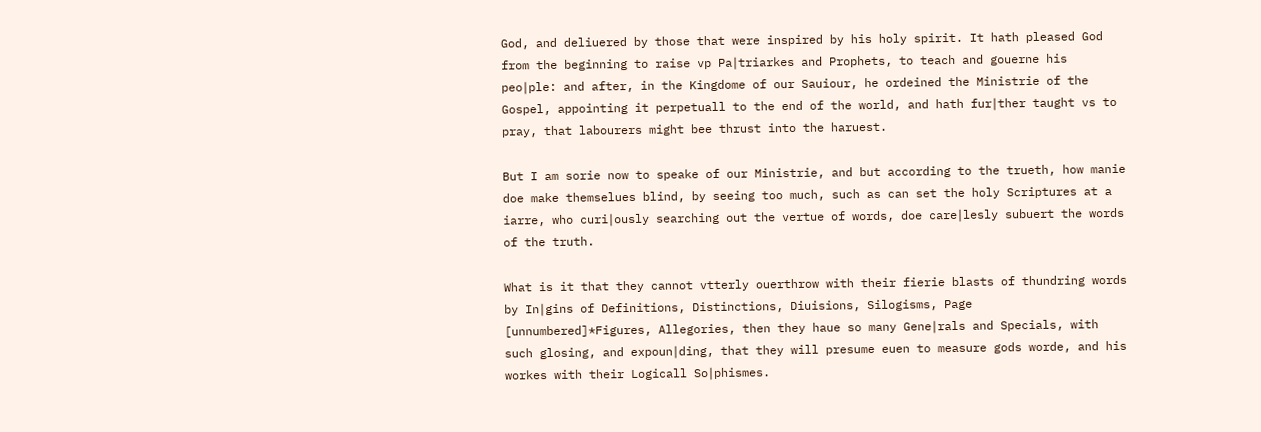God, and deliuered by those that were inspired by his holy spirit. It hath pleased God from the beginning to raise vp Pa∣triarkes and Prophets, to teach and gouerne his peo∣ple: and after, in the Kingdome of our Sauiour, he ordeined the Ministrie of the Gospel, appointing it perpetuall to the end of the world, and hath fur∣ther taught vs to pray, that labourers might bee thrust into the haruest.

But I am sorie now to speake of our Ministrie, and but according to the trueth, how manie doe make themselues blind, by seeing too much, such as can set the holy Scriptures at a iarre, who curi∣ously searching out the vertue of words, doe care∣lesly subuert the words of the truth.

What is it that they cannot vtterly ouerthrow with their fierie blasts of thundring words by In∣gins of Definitions, Distinctions, Diuisions, Silogisms, Page  [unnumbered]*Figures, Allegories, then they haue so many Gene∣rals and Specials, with such glosing, and expoun∣ding, that they will presume euen to measure gods worde, and his workes with their Logicall So∣phismes.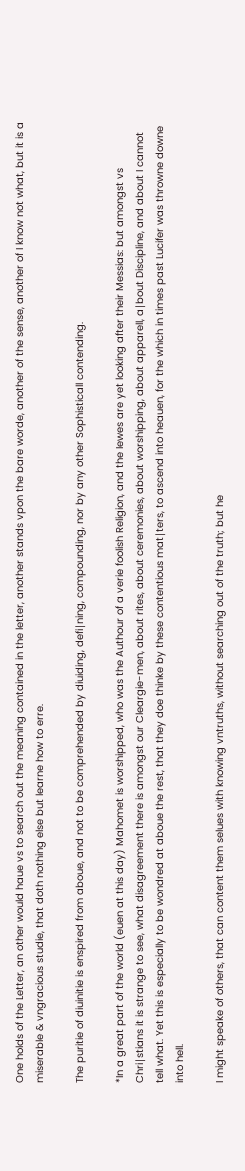One holds of the Letter, an other would haue vs to search out the meaning contained in the letter, another stands vpon the bare worde, another of the sense, another of I know not what, but it is a miserable & vngracious studie, that doth nothing else but learne how to erre.

The puritie of diuinitie is enspired from aboue, and not to be comprehended by diuiding, defi∣ning, compounding, nor by any other Sophisticall contending.

*In a great part of the world (euen at this day) Mahomet is worshipped, who was the Authour of a verie foolish Religion, and the Iewes are yet looking after their Messias: but amongst vs Chri∣stians it is strange to see, what disagreement there is amongst our Cleargie-men, about rites, about ceremonies, about worshipping, about apparell, a∣bout Discipline, and about I cannot tell what. Yet this is especially to be wondred at aboue the rest, that they doe thinke by these contentious mat∣ters, to ascend into heauen, for the which in times past Lucifer was throwne downe into hell.

I might speake of others, that can content them selues with knowing vntruths, without searching out of the truth; but he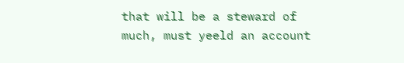that will be a steward of much, must yeeld an account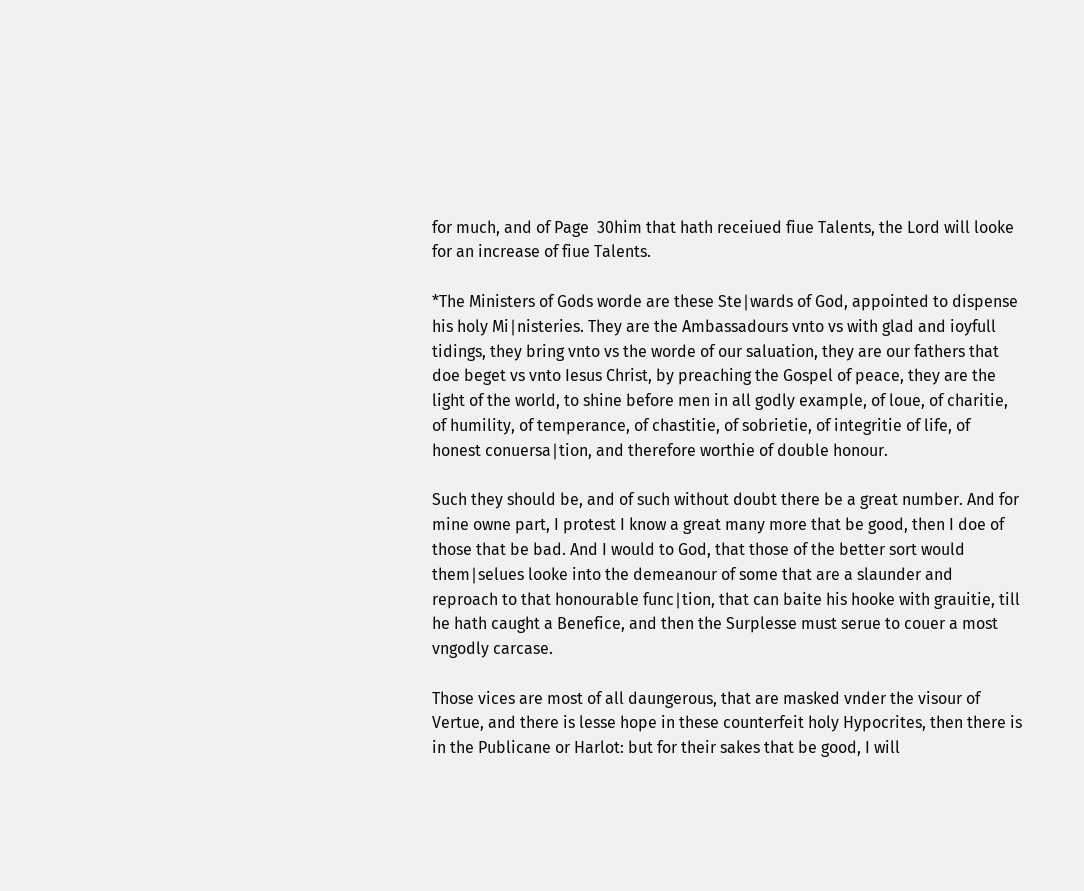for much, and of Page  30him that hath receiued fiue Talents, the Lord will looke for an increase of fiue Talents.

*The Ministers of Gods worde are these Ste∣wards of God, appointed to dispense his holy Mi∣nisteries. They are the Ambassadours vnto vs with glad and ioyfull tidings, they bring vnto vs the worde of our saluation, they are our fathers that doe beget vs vnto Iesus Christ, by preaching the Gospel of peace, they are the light of the world, to shine before men in all godly example, of loue, of charitie, of humility, of temperance, of chastitie, of sobrietie, of integritie of life, of honest conuersa∣tion, and therefore worthie of double honour.

Such they should be, and of such without doubt there be a great number. And for mine owne part, I protest I know a great many more that be good, then I doe of those that be bad. And I would to God, that those of the better sort would them∣selues looke into the demeanour of some that are a slaunder and reproach to that honourable func∣tion, that can baite his hooke with grauitie, till he hath caught a Benefice, and then the Surplesse must serue to couer a most vngodly carcase.

Those vices are most of all daungerous, that are masked vnder the visour of Vertue, and there is lesse hope in these counterfeit holy Hypocrites, then there is in the Publicane or Harlot: but for their sakes that be good, I will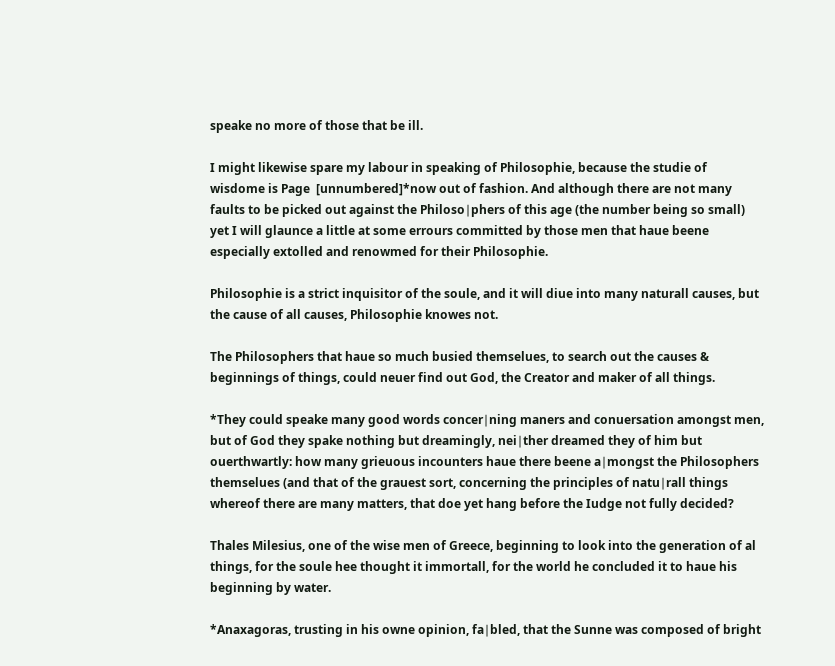speake no more of those that be ill.

I might likewise spare my labour in speaking of Philosophie, because the studie of wisdome is Page  [unnumbered]*now out of fashion. And although there are not many faults to be picked out against the Philoso∣phers of this age (the number being so small) yet I will glaunce a little at some errours committed by those men that haue beene especially extolled and renowmed for their Philosophie.

Philosophie is a strict inquisitor of the soule, and it will diue into many naturall causes, but the cause of all causes, Philosophie knowes not.

The Philosophers that haue so much busied themselues, to search out the causes & beginnings of things, could neuer find out God, the Creator and maker of all things.

*They could speake many good words concer∣ning maners and conuersation amongst men, but of God they spake nothing but dreamingly, nei∣ther dreamed they of him but ouerthwartly: how many grieuous incounters haue there beene a∣mongst the Philosophers themselues (and that of the grauest sort, concerning the principles of natu∣rall things whereof there are many matters, that doe yet hang before the Iudge not fully decided?

Thales Milesius, one of the wise men of Greece, beginning to look into the generation of al things, for the soule hee thought it immortall, for the world he concluded it to haue his beginning by water.

*Anaxagoras, trusting in his owne opinion, fa∣bled, that the Sunne was composed of bright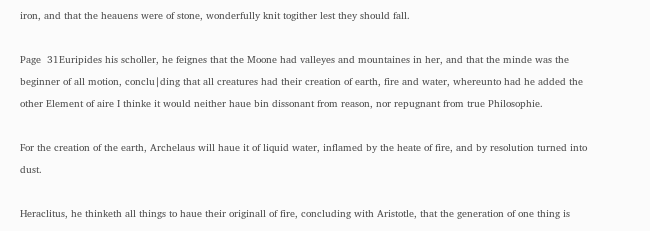iron, and that the heauens were of stone, wonderfully knit togither lest they should fall.

Page  31Euripides his scholler, he feignes that the Moone had valleyes and mountaines in her, and that the minde was the beginner of all motion, conclu∣ding that all creatures had their creation of earth, fire and water, whereunto had he added the other Element of aire I thinke it would neither haue bin dissonant from reason, nor repugnant from true Philosophie.

For the creation of the earth, Archelaus will haue it of liquid water, inflamed by the heate of fire, and by resolution turned into dust.

Heraclitus, he thinketh all things to haue their originall of fire, concluding with Aristotle, that the generation of one thing is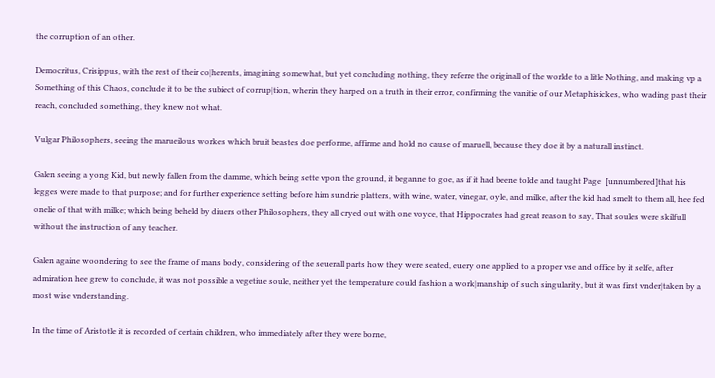the corruption of an other.

Democritus, Crisippus, with the rest of their co∣herents, imagining somewhat, but yet concluding nothing, they referre the originall of the worlde to a litle Nothing, and making vp a Something of this Chaos, conclude it to be the subiect of corrup∣tion, wherin they harped on a truth in their error, confirming the vanitie of our Metaphisickes, who wading past their reach, concluded something, they knew not what.

Vulgar Philosophers, seeing the marueilous workes which bruit beastes doe performe, affirme and hold no cause of maruell, because they doe it by a naturall instinct.

Galen seeing a yong Kid, but newly fallen from the damme, which being sette vpon the ground, it beganne to goe, as if it had beene tolde and taught Page  [unnumbered]that his legges were made to that purpose; and for further experience setting before him sundrie platters, with wine, water, vinegar, oyle, and milke, after the kid had smelt to them all, hee fed onelie of that with milke; which being beheld by diuers other Philosophers, they all cryed out with one voyce, that Hippocrates had great reason to say, That soules were skilfull without the instruction of any teacher.

Galen againe woondering to see the frame of mans body, considering of the seuerall parts how they were seated, euery one applied to a proper vse and office by it selfe, after admiration hee grew to conclude, it was not possible a vegetiue soule, neither yet the temperature could fashion a work∣manship of such singularity, but it was first vnder∣taken by a most wise vnderstanding.

In the time of Aristotle it is recorded of certain children, who immediately after they were borne,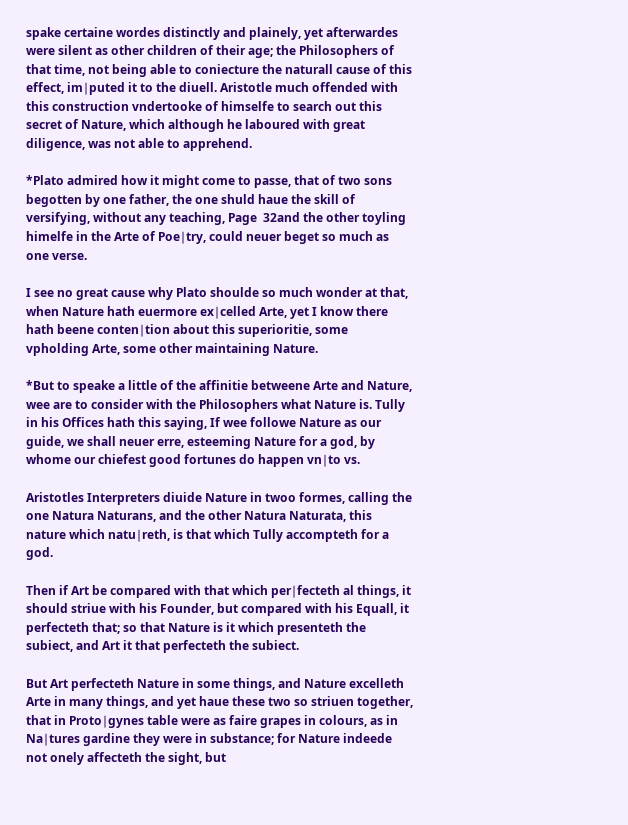spake certaine wordes distinctly and plainely, yet afterwardes were silent as other children of their age; the Philosophers of that time, not being able to coniecture the naturall cause of this effect, im∣puted it to the diuell. Aristotle much offended with this construction vndertooke of himselfe to search out this secret of Nature, which although he laboured with great diligence, was not able to apprehend.

*Plato admired how it might come to passe, that of two sons begotten by one father, the one shuld haue the skill of versifying, without any teaching, Page  32and the other toyling himelfe in the Arte of Poe∣try, could neuer beget so much as one verse.

I see no great cause why Plato shoulde so much wonder at that, when Nature hath euermore ex∣celled Arte, yet I know there hath beene conten∣tion about this superioritie, some vpholding Arte, some other maintaining Nature.

*But to speake a little of the affinitie betweene Arte and Nature, wee are to consider with the Philosophers what Nature is. Tully in his Offices hath this saying, If wee followe Nature as our guide, we shall neuer erre, esteeming Nature for a god, by whome our chiefest good fortunes do happen vn∣to vs.

Aristotles Interpreters diuide Nature in twoo formes, calling the one Natura Naturans, and the other Natura Naturata, this nature which natu∣reth, is that which Tully accompteth for a god.

Then if Art be compared with that which per∣fecteth al things, it should striue with his Founder, but compared with his Equall, it perfecteth that; so that Nature is it which presenteth the subiect, and Art it that perfecteth the subiect.

But Art perfecteth Nature in some things, and Nature excelleth Arte in many things, and yet haue these two so striuen together, that in Proto∣gynes table were as faire grapes in colours, as in Na∣tures gardine they were in substance; for Nature indeede not onely affecteth the sight, but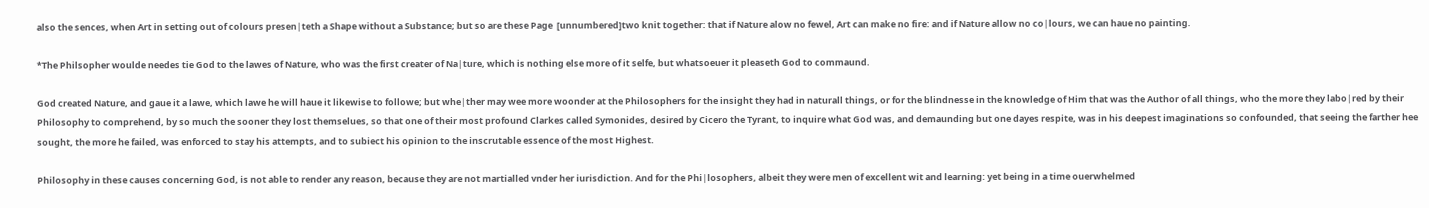also the sences, when Art in setting out of colours presen∣teth a Shape without a Substance; but so are these Page  [unnumbered]two knit together: that if Nature alow no fewel, Art can make no fire: and if Nature allow no co∣lours, we can haue no painting.

*The Philsopher woulde needes tie God to the lawes of Nature, who was the first creater of Na∣ture, which is nothing else more of it selfe, but whatsoeuer it pleaseth God to commaund.

God created Nature, and gaue it a lawe, which lawe he will haue it likewise to followe; but whe∣ther may wee more woonder at the Philosophers for the insight they had in naturall things, or for the blindnesse in the knowledge of Him that was the Author of all things, who the more they labo∣red by their Philosophy to comprehend, by so much the sooner they lost themselues, so that one of their most profound Clarkes called Symonides, desired by Cicero the Tyrant, to inquire what God was, and demaunding but one dayes respite, was in his deepest imaginations so confounded, that seeing the farther hee sought, the more he failed, was enforced to stay his attempts, and to subiect his opinion to the inscrutable essence of the most Highest.

Philosophy in these causes concerning God, is not able to render any reason, because they are not martialled vnder her iurisdiction. And for the Phi∣losophers, albeit they were men of excellent wit and learning: yet being in a time ouerwhelmed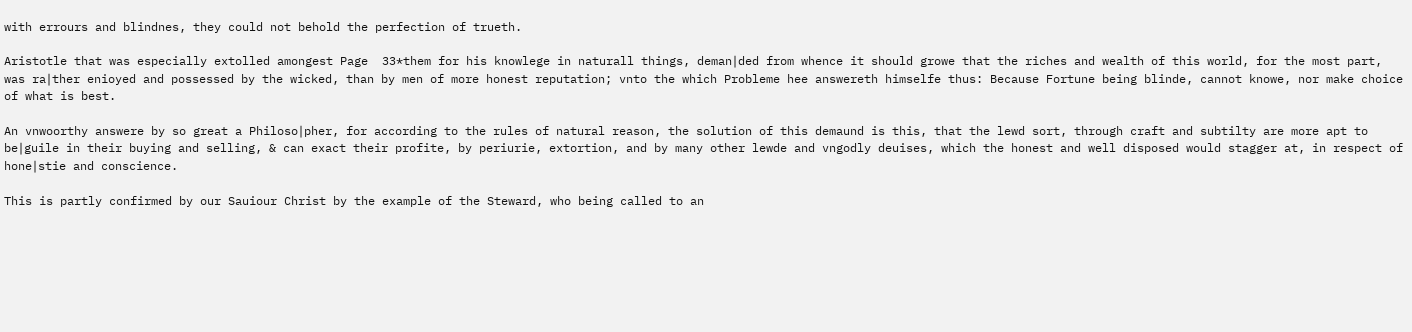with errours and blindnes, they could not behold the perfection of trueth.

Aristotle that was especially extolled amongest Page  33*them for his knowlege in naturall things, deman∣ded from whence it should growe that the riches and wealth of this world, for the most part, was ra∣ther enioyed and possessed by the wicked, than by men of more honest reputation; vnto the which Probleme hee answereth himselfe thus: Because Fortune being blinde, cannot knowe, nor make choice of what is best.

An vnwoorthy answere by so great a Philoso∣pher, for according to the rules of natural reason, the solution of this demaund is this, that the lewd sort, through craft and subtilty are more apt to be∣guile in their buying and selling, & can exact their profite, by periurie, extortion, and by many other lewde and vngodly deuises, which the honest and well disposed would stagger at, in respect of hone∣stie and conscience.

This is partly confirmed by our Sauiour Christ by the example of the Steward, who being called to an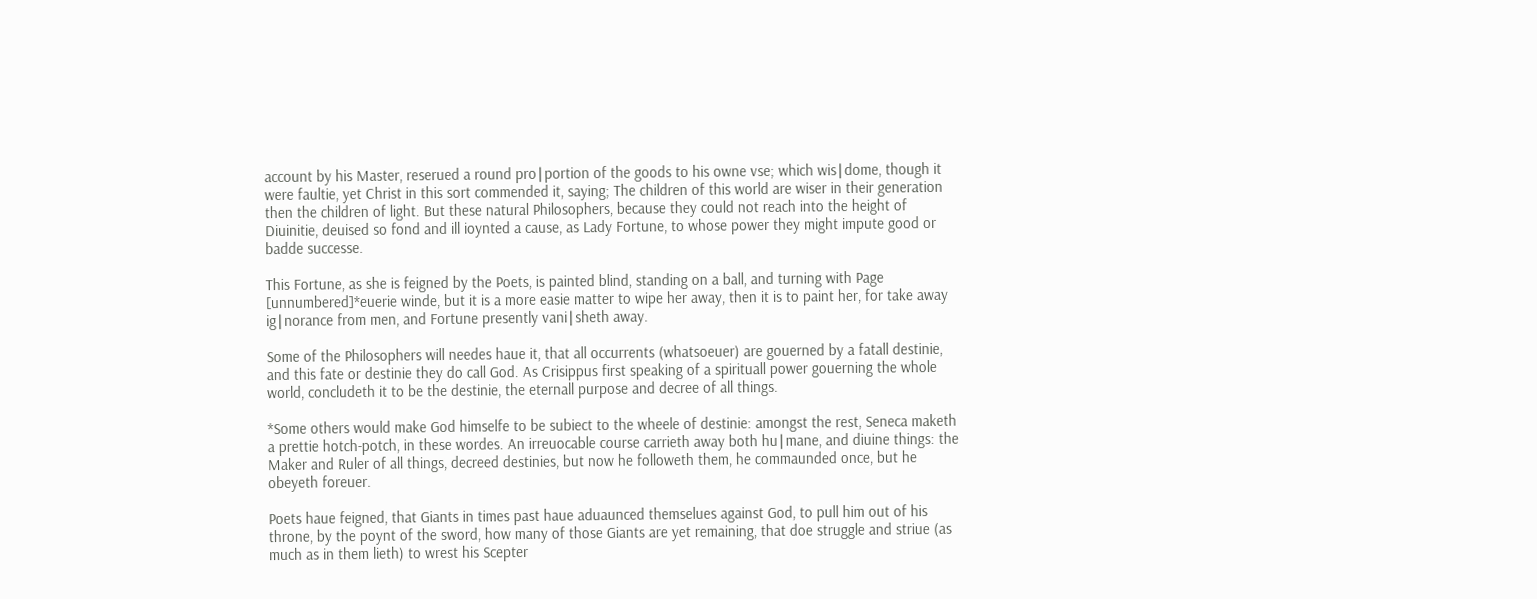account by his Master, reserued a round pro∣portion of the goods to his owne vse; which wis∣dome, though it were faultie, yet Christ in this sort commended it, saying; The children of this world are wiser in their generation then the children of light. But these natural Philosophers, because they could not reach into the height of Diuinitie, deuised so fond and ill ioynted a cause, as Lady Fortune, to whose power they might impute good or badde successe.

This Fortune, as she is feigned by the Poets, is painted blind, standing on a ball, and turning with Page  [unnumbered]*euerie winde, but it is a more easie matter to wipe her away, then it is to paint her, for take away ig∣norance from men, and Fortune presently vani∣sheth away.

Some of the Philosophers will needes haue it, that all occurrents (whatsoeuer) are gouerned by a fatall destinie, and this fate or destinie they do call God. As Crisippus first speaking of a spirituall power gouerning the whole world, concludeth it to be the destinie, the eternall purpose and decree of all things.

*Some others would make God himselfe to be subiect to the wheele of destinie: amongst the rest, Seneca maketh a prettie hotch-potch, in these wordes. An irreuocable course carrieth away both hu∣mane, and diuine things: the Maker and Ruler of all things, decreed destinies, but now he followeth them, he commaunded once, but he obeyeth foreuer.

Poets haue feigned, that Giants in times past haue aduaunced themselues against God, to pull him out of his throne, by the poynt of the sword, how many of those Giants are yet remaining, that doe struggle and striue (as much as in them lieth) to wrest his Scepter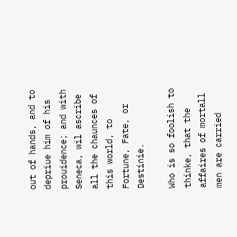out of hands, and to depriue him of his prouidence; and with Seneca, wil ascribe all the chaunces of this world, to Fortune, Fate, or Destinie.

Who is so foolish to thinke, that the affaires of mortall men are carried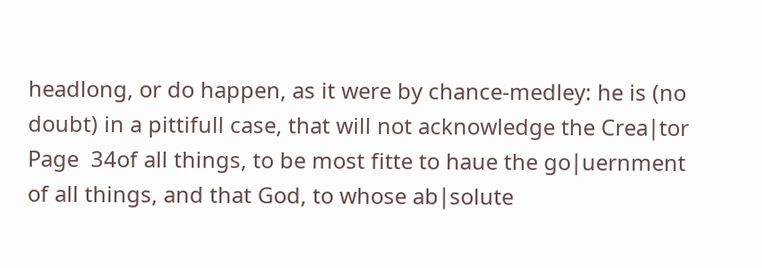headlong, or do happen, as it were by chance-medley: he is (no doubt) in a pittifull case, that will not acknowledge the Crea∣tor Page  34of all things, to be most fitte to haue the go∣uernment of all things, and that God, to whose ab∣solute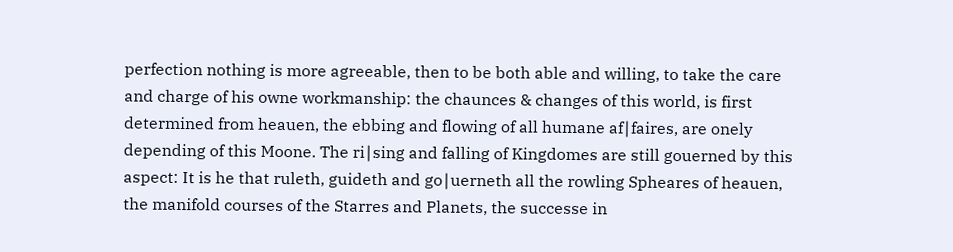perfection nothing is more agreeable, then to be both able and willing, to take the care and charge of his owne workmanship: the chaunces & changes of this world, is first determined from heauen, the ebbing and flowing of all humane af∣faires, are onely depending of this Moone. The ri∣sing and falling of Kingdomes are still gouerned by this aspect: It is he that ruleth, guideth and go∣uerneth all the rowling Spheares of heauen, the manifold courses of the Starres and Planets, the successe in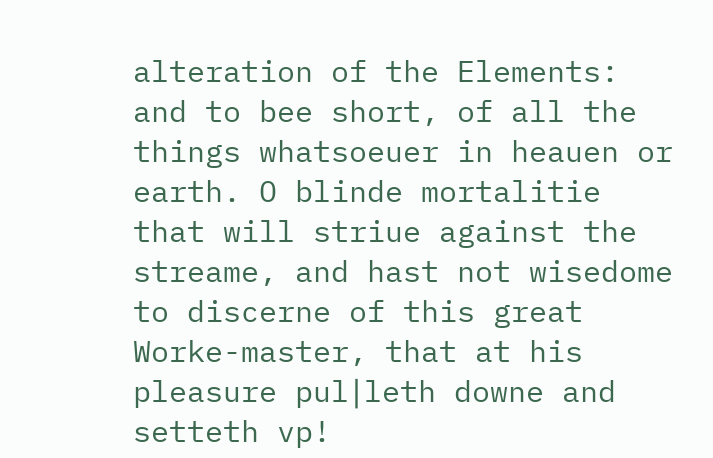alteration of the Elements: and to bee short, of all the things whatsoeuer in heauen or earth. O blinde mortalitie that will striue against the streame, and hast not wisedome to discerne of this great Worke-master, that at his pleasure pul∣leth downe and setteth vp!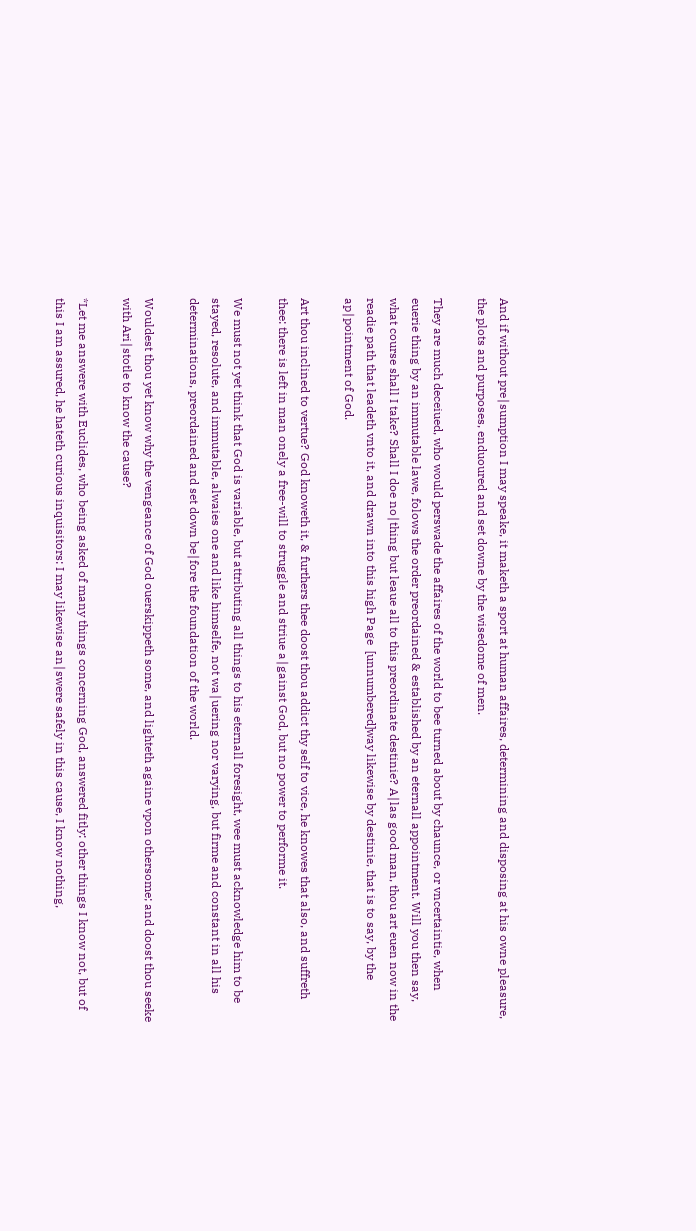And if without pre∣sumption I may speake, it maketh a sport at human affaires, determining and disposing at his owne pleasure, the plots and purposes, enduoured and set downe by the wisedome of men.

They are much deceiued, who would perswade the affaires of the world to bee turned about by chaunce, or vncertaintie, when euerie thing by an immutable lawe, folows the order preordained & established by an eternall appointment. Will you then say, what course shall I take? Shall I doe no∣thing but leaue all to this preordinate destinie? A∣las good man, thou art euen now in the readie path that leadeth vnto it, and drawn into this high Page  [unnumbered]way likewise by destinie, that is to say, by the ap∣pointment of God.

Art thou inclined to vertue? God knoweth it, & furthers thee doost thou addict thy self to vice, he knowes that also, and suffreth thee: there is left in man onely a free-will to struggle and striue a∣gainst God, but no power to performe it.

We must not yet think that God is variable, but attributing all things to his eternall foresight, wee must acknowledge him to be stayed, resolute, and immutable, alwaies one and like himselfe, not wa∣uering nor varying, but firme and constant in all his determinations, preordained and set down be∣fore the foundation of the world.

Wouldest thou yet know why the vengeance of God ouerskippeth some, and lighteth againe vpon othersome; and doost thou seeke with Ari∣stotle to know the cause?

*Let me answere with Euclides, who being asked of many things concerning God, answered fitly: other things I know not, but of this I am assured, he hateth curious inquisitors: I may likewise an∣swere safely in this cause, I know nothing,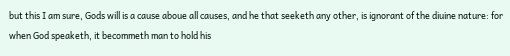but this I am sure, Gods will is a cause aboue all causes, and he that seeketh any other, is ignorant of the diuine nature: for when God speaketh, it becommeth man to hold his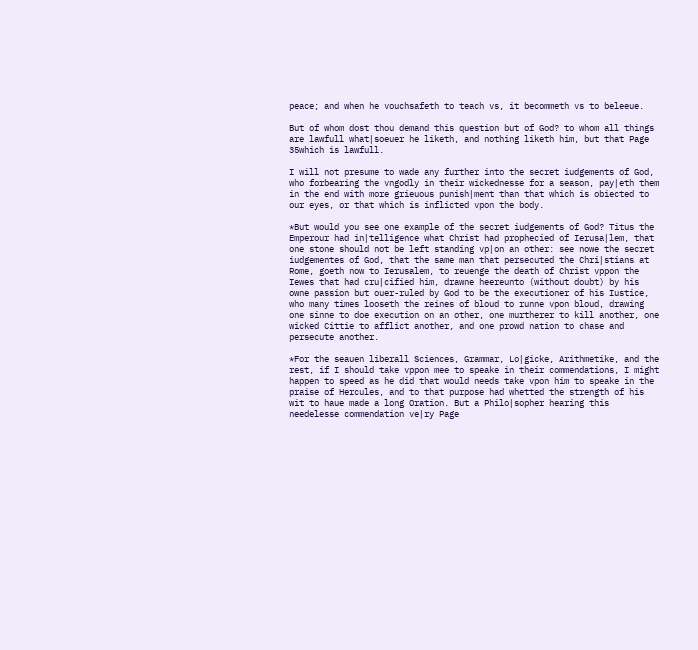peace; and when he vouchsafeth to teach vs, it becommeth vs to beleeue.

But of whom dost thou demand this question but of God? to whom all things are lawfull what∣soeuer he liketh, and nothing liketh him, but that Page  35which is lawfull.

I will not presume to wade any further into the secret iudgements of God, who forbearing the vngodly in their wickednesse for a season, pay∣eth them in the end with more grieuous punish∣ment than that which is obiected to our eyes, or that which is inflicted vpon the body.

*But would you see one example of the secret iudgements of God? Titus the Emperour had in∣telligence what Christ had prophecied of Ierusa∣lem, that one stone should not be left standing vp∣on an other: see nowe the secret iudgementes of God, that the same man that persecuted the Chri∣stians at Rome, goeth now to Ierusalem, to reuenge the death of Christ vppon the Iewes that had cru∣cified him, drawne heereunto (without doubt) by his owne passion but ouer-ruled by God to be the executioner of his Iustice, who many times looseth the reines of bloud to runne vpon bloud, drawing one sinne to doe execution on an other, one murtherer to kill another, one wicked Cittie to afflict another, and one prowd nation to chase and persecute another.

*For the seauen liberall Sciences, Grammar, Lo∣gicke, Arithmetike, and the rest, if I should take vppon mee to speake in their commendations, I might happen to speed as he did that would needs take vpon him to speake in the praise of Hercules, and to that purpose had whetted the strength of his wit to haue made a long Oration. But a Philo∣sopher hearing this needelesse commendation ve∣ry Page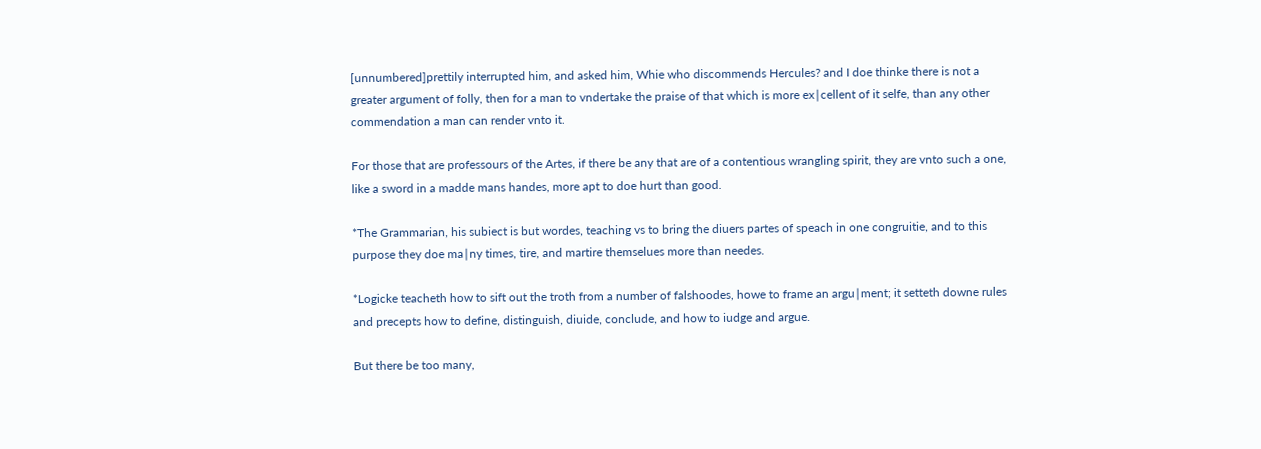[unnumbered]prettily interrupted him, and asked him, Whie who discommends Hercules? and I doe thinke there is not a greater argument of folly, then for a man to vndertake the praise of that which is more ex∣cellent of it selfe, than any other commendation a man can render vnto it.

For those that are professours of the Artes, if there be any that are of a contentious wrangling spirit, they are vnto such a one, like a sword in a madde mans handes, more apt to doe hurt than good.

*The Grammarian, his subiect is but wordes, teaching vs to bring the diuers partes of speach in one congruitie, and to this purpose they doe ma∣ny times, tire, and martire themselues more than needes.

*Logicke teacheth how to sift out the troth from a number of falshoodes, howe to frame an argu∣ment; it setteth downe rules and precepts how to define, distinguish, diuide, conclude, and how to iudge and argue.

But there be too many,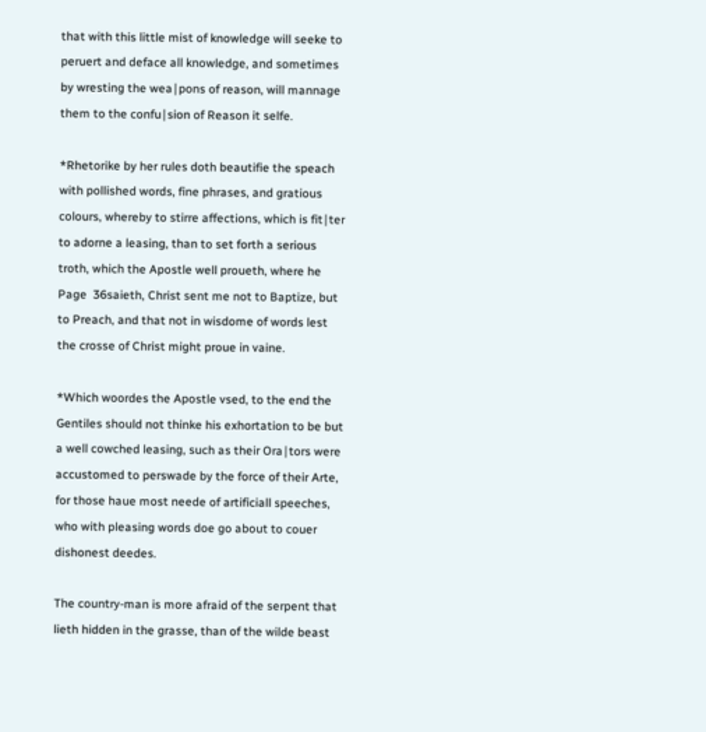that with this little mist of knowledge will seeke to peruert and deface all knowledge, and sometimes by wresting the wea∣pons of reason, will mannage them to the confu∣sion of Reason it selfe.

*Rhetorike by her rules doth beautifie the speach with pollished words, fine phrases, and gratious colours, whereby to stirre affections, which is fit∣ter to adorne a leasing, than to set forth a serious troth, which the Apostle well proueth, where he Page  36saieth, Christ sent me not to Baptize, but to Preach, and that not in wisdome of words lest the crosse of Christ might proue in vaine.

*Which woordes the Apostle vsed, to the end the Gentiles should not thinke his exhortation to be but a well cowched leasing, such as their Ora∣tors were accustomed to perswade by the force of their Arte, for those haue most neede of artificiall speeches, who with pleasing words doe go about to couer dishonest deedes.

The country-man is more afraid of the serpent that lieth hidden in the grasse, than of the wilde beast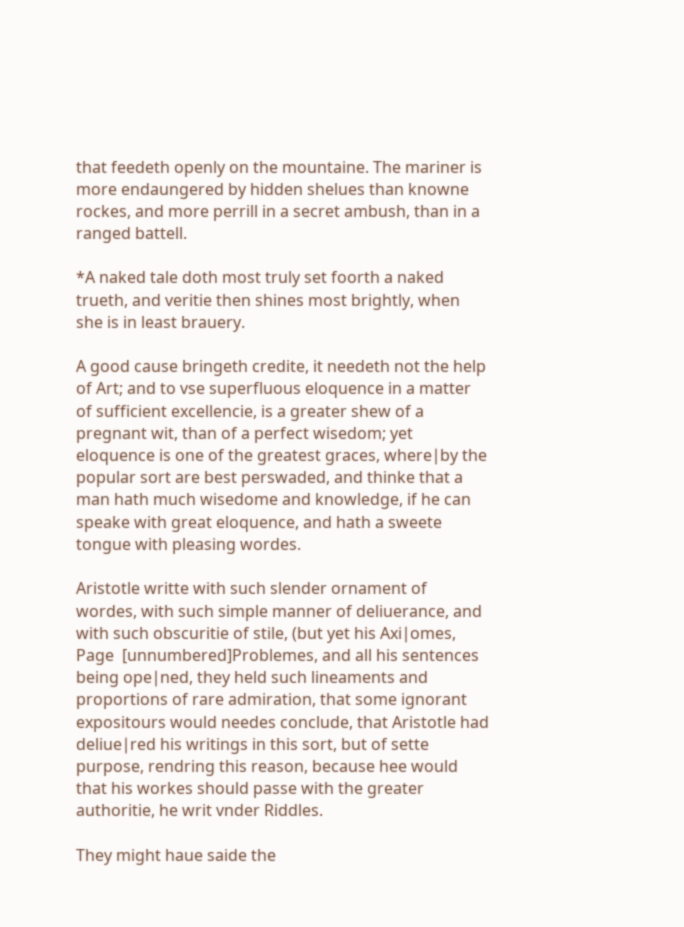that feedeth openly on the mountaine. The mariner is more endaungered by hidden shelues than knowne rockes, and more perrill in a secret ambush, than in a ranged battell.

*A naked tale doth most truly set foorth a naked trueth, and veritie then shines most brightly, when she is in least brauery.

A good cause bringeth credite, it needeth not the help of Art; and to vse superfluous eloquence in a matter of sufficient excellencie, is a greater shew of a pregnant wit, than of a perfect wisedom; yet eloquence is one of the greatest graces, where∣by the popular sort are best perswaded, and thinke that a man hath much wisedome and knowledge, if he can speake with great eloquence, and hath a sweete tongue with pleasing wordes.

Aristotle writte with such slender ornament of wordes, with such simple manner of deliuerance, and with such obscuritie of stile, (but yet his Axi∣omes, Page  [unnumbered]Problemes, and all his sentences being ope∣ned, they held such lineaments and proportions of rare admiration, that some ignorant expositours would needes conclude, that Aristotle had deliue∣red his writings in this sort, but of sette purpose, rendring this reason, because hee would that his workes should passe with the greater authoritie, he writ vnder Riddles.

They might haue saide the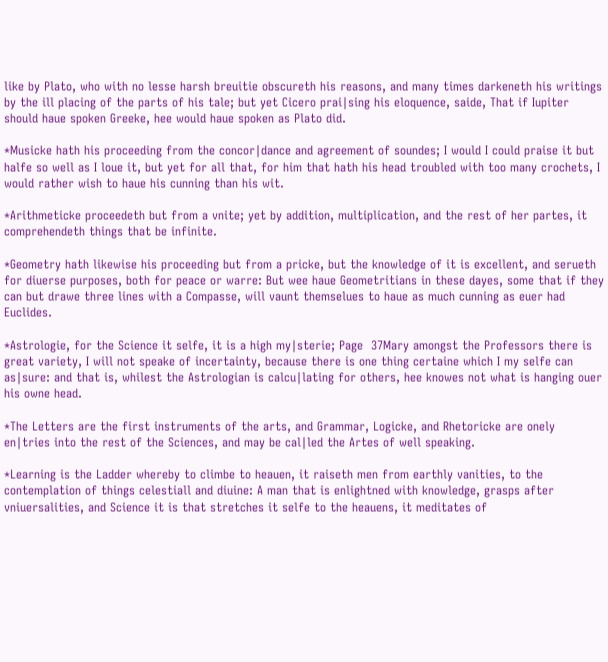like by Plato, who with no lesse harsh breuitie obscureth his reasons, and many times darkeneth his writings by the ill placing of the parts of his tale; but yet Cicero prai∣sing his eloquence, saide, That if Iupiter should haue spoken Greeke, hee would haue spoken as Plato did.

*Musicke hath his proceeding from the concor∣dance and agreement of soundes; I would I could praise it but halfe so well as I loue it, but yet for all that, for him that hath his head troubled with too many crochets, I would rather wish to haue his cunning than his wit.

*Arithmeticke proceedeth but from a vnite; yet by addition, multiplication, and the rest of her partes, it comprehendeth things that be infinite.

*Geometry hath likewise his proceeding but from a pricke, but the knowledge of it is excellent, and serueth for diuerse purposes, both for peace or warre: But wee haue Geometritians in these dayes, some that if they can but drawe three lines with a Compasse, will vaunt themselues to haue as much cunning as euer had Euclides.

*Astrologie, for the Science it selfe, it is a high my∣sterie; Page  37Mary amongst the Professors there is great variety, I will not speake of incertainty, because there is one thing certaine which I my selfe can as∣sure: and that is, whilest the Astrologian is calcu∣lating for others, hee knowes not what is hanging ouer his owne head.

*The Letters are the first instruments of the arts, and Grammar, Logicke, and Rhetoricke are onely en∣tries into the rest of the Sciences, and may be cal∣led the Artes of well speaking.

*Learning is the Ladder whereby to climbe to heauen, it raiseth men from earthly vanities, to the contemplation of things celestiall and diuine: A man that is enlightned with knowledge, grasps after vniuersalities, and Science it is that stretches it selfe to the heauens, it meditates of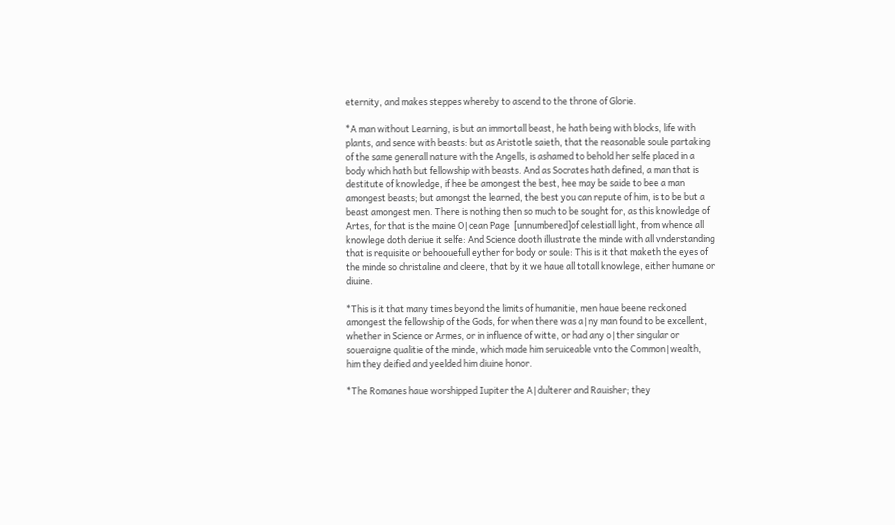eternity, and makes steppes whereby to ascend to the throne of Glorie.

*A man without Learning, is but an immortall beast, he hath being with blocks, life with plants, and sence with beasts: but as Aristotle saieth, that the reasonable soule partaking of the same generall nature with the Angells, is ashamed to behold her selfe placed in a body which hath but fellowship with beasts. And as Socrates hath defined, a man that is destitute of knowledge, if hee be amongest the best, hee may be saide to bee a man amongest beasts; but amongst the learned, the best you can repute of him, is to be but a beast amongest men. There is nothing then so much to be sought for, as this knowledge of Artes, for that is the maine O∣cean Page  [unnumbered]of celestiall light, from whence all knowlege doth deriue it selfe: And Science dooth illustrate the minde with all vnderstanding that is requisite or behoouefull eyther for body or soule: This is it that maketh the eyes of the minde so christaline and cleere, that by it we haue all totall knowlege, either humane or diuine.

*This is it that many times beyond the limits of humanitie, men haue beene reckoned amongest the fellowship of the Gods, for when there was a∣ny man found to be excellent, whether in Science or Armes, or in influence of witte, or had any o∣ther singular or soueraigne qualitie of the minde, which made him seruiceable vnto the Common∣wealth, him they deified and yeelded him diuine honor.

*The Romanes haue worshipped Iupiter the A∣dulterer and Rauisher; they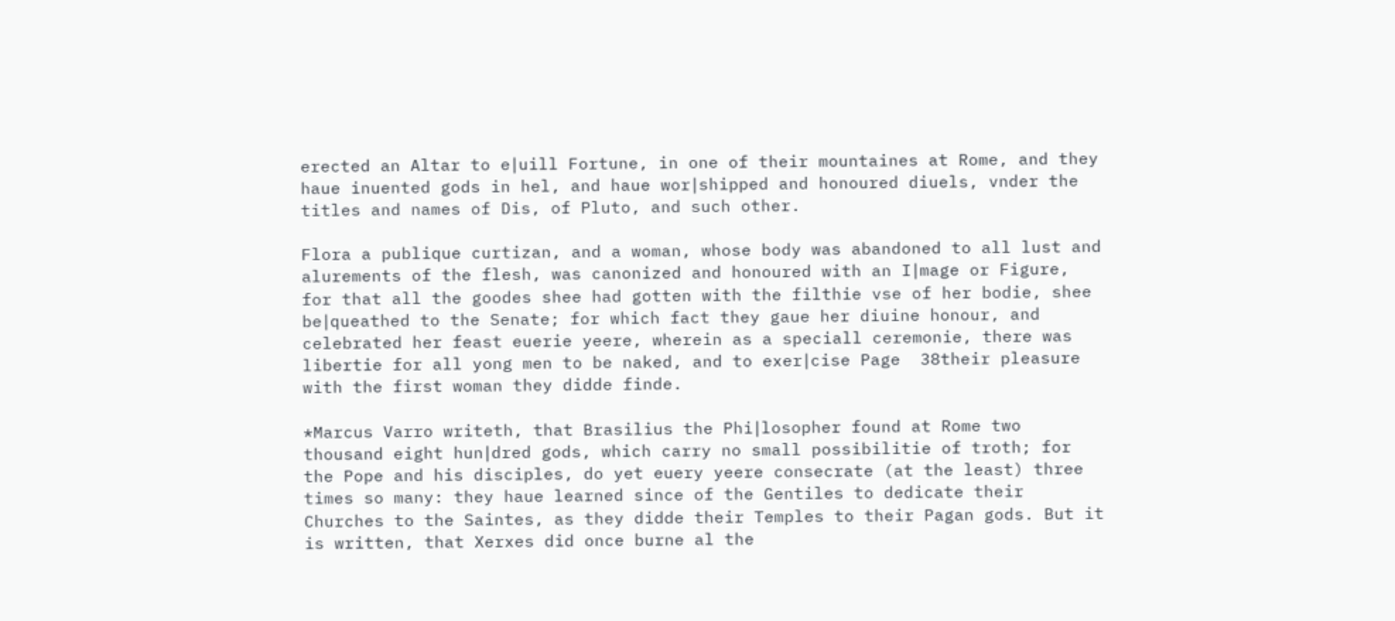erected an Altar to e∣uill Fortune, in one of their mountaines at Rome, and they haue inuented gods in hel, and haue wor∣shipped and honoured diuels, vnder the titles and names of Dis, of Pluto, and such other.

Flora a publique curtizan, and a woman, whose body was abandoned to all lust and alurements of the flesh, was canonized and honoured with an I∣mage or Figure, for that all the goodes shee had gotten with the filthie vse of her bodie, shee be∣queathed to the Senate; for which fact they gaue her diuine honour, and celebrated her feast euerie yeere, wherein as a speciall ceremonie, there was libertie for all yong men to be naked, and to exer∣cise Page  38their pleasure with the first woman they didde finde.

*Marcus Varro writeth, that Brasilius the Phi∣losopher found at Rome two thousand eight hun∣dred gods, which carry no small possibilitie of troth; for the Pope and his disciples, do yet euery yeere consecrate (at the least) three times so many: they haue learned since of the Gentiles to dedicate their Churches to the Saintes, as they didde their Temples to their Pagan gods. But it is written, that Xerxes did once burne al the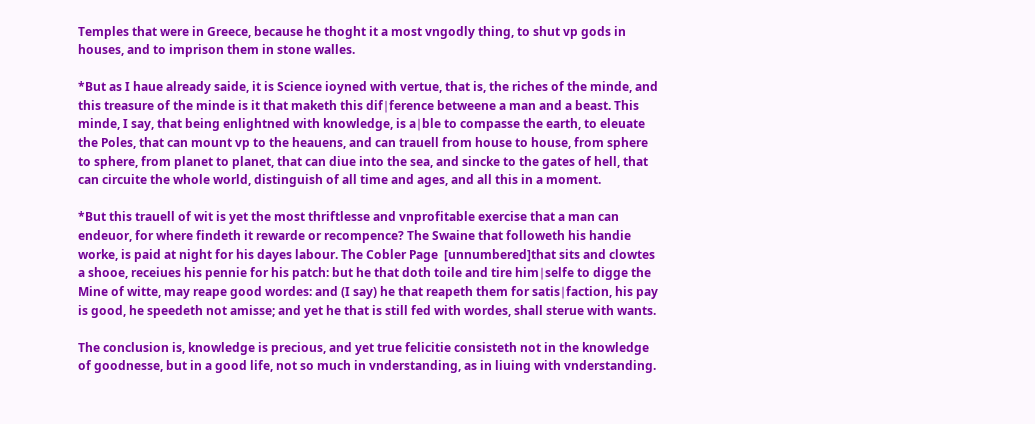Temples that were in Greece, because he thoght it a most vngodly thing, to shut vp gods in houses, and to imprison them in stone walles.

*But as I haue already saide, it is Science ioyned with vertue, that is, the riches of the minde, and this treasure of the minde is it that maketh this dif∣ference betweene a man and a beast. This minde, I say, that being enlightned with knowledge, is a∣ble to compasse the earth, to eleuate the Poles, that can mount vp to the heauens, and can trauell from house to house, from sphere to sphere, from planet to planet, that can diue into the sea, and sincke to the gates of hell, that can circuite the whole world, distinguish of all time and ages, and all this in a moment.

*But this trauell of wit is yet the most thriftlesse and vnprofitable exercise that a man can endeuor, for where findeth it rewarde or recompence? The Swaine that followeth his handie worke, is paid at night for his dayes labour. The Cobler Page  [unnumbered]that sits and clowtes a shooe, receiues his pennie for his patch: but he that doth toile and tire him∣selfe to digge the Mine of witte, may reape good wordes: and (I say) he that reapeth them for satis∣faction, his pay is good, he speedeth not amisse; and yet he that is still fed with wordes, shall sterue with wants.

The conclusion is, knowledge is precious, and yet true felicitie consisteth not in the knowledge of goodnesse, but in a good life, not so much in vnderstanding, as in liuing with vnderstanding.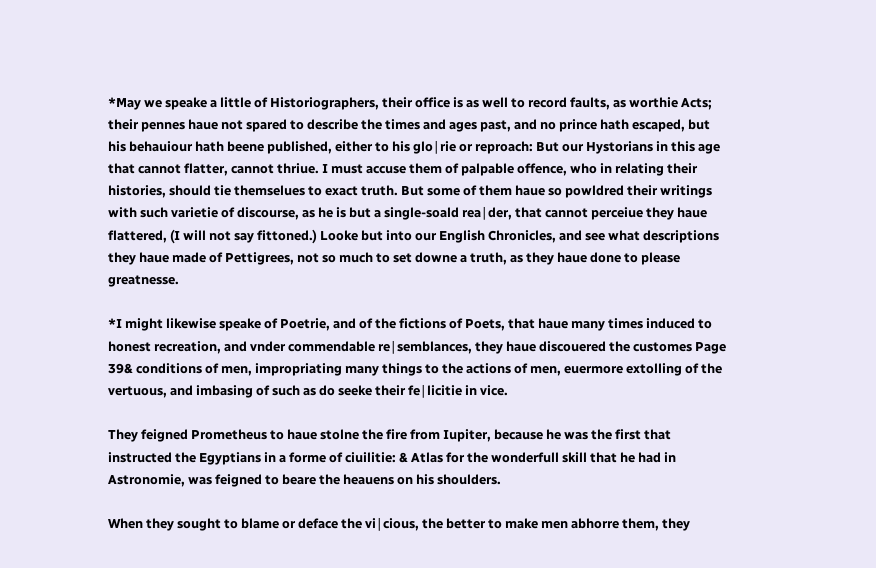*May we speake a little of Historiographers, their office is as well to record faults, as worthie Acts; their pennes haue not spared to describe the times and ages past, and no prince hath escaped, but his behauiour hath beene published, either to his glo∣rie or reproach: But our Hystorians in this age that cannot flatter, cannot thriue. I must accuse them of palpable offence, who in relating their histories, should tie themselues to exact truth. But some of them haue so powldred their writings with such varietie of discourse, as he is but a single-soald rea∣der, that cannot perceiue they haue flattered, (I will not say fittoned.) Looke but into our English Chronicles, and see what descriptions they haue made of Pettigrees, not so much to set downe a truth, as they haue done to please greatnesse.

*I might likewise speake of Poetrie, and of the fictions of Poets, that haue many times induced to honest recreation, and vnder commendable re∣semblances, they haue discouered the customes Page  39& conditions of men, impropriating many things to the actions of men, euermore extolling of the vertuous, and imbasing of such as do seeke their fe∣licitie in vice.

They feigned Prometheus to haue stolne the fire from Iupiter, because he was the first that instructed the Egyptians in a forme of ciuilitie: & Atlas for the wonderfull skill that he had in Astronomie, was feigned to beare the heauens on his shoulders.

When they sought to blame or deface the vi∣cious, the better to make men abhorre them, they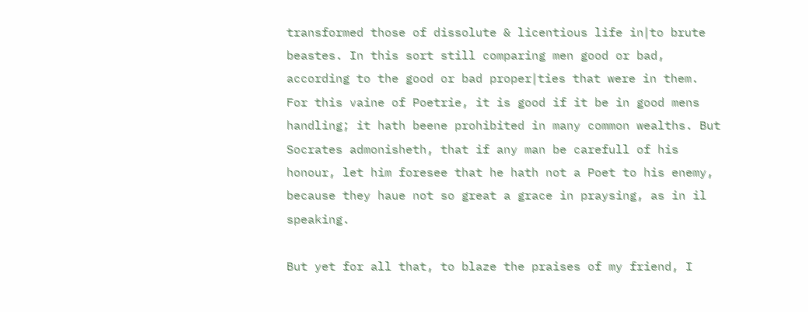transformed those of dissolute & licentious life in∣to brute beastes. In this sort still comparing men good or bad, according to the good or bad proper∣ties that were in them. For this vaine of Poetrie, it is good if it be in good mens handling; it hath beene prohibited in many common wealths. But Socrates admonisheth, that if any man be carefull of his honour, let him foresee that he hath not a Poet to his enemy, because they haue not so great a grace in praysing, as in il speaking.

But yet for all that, to blaze the praises of my friend, I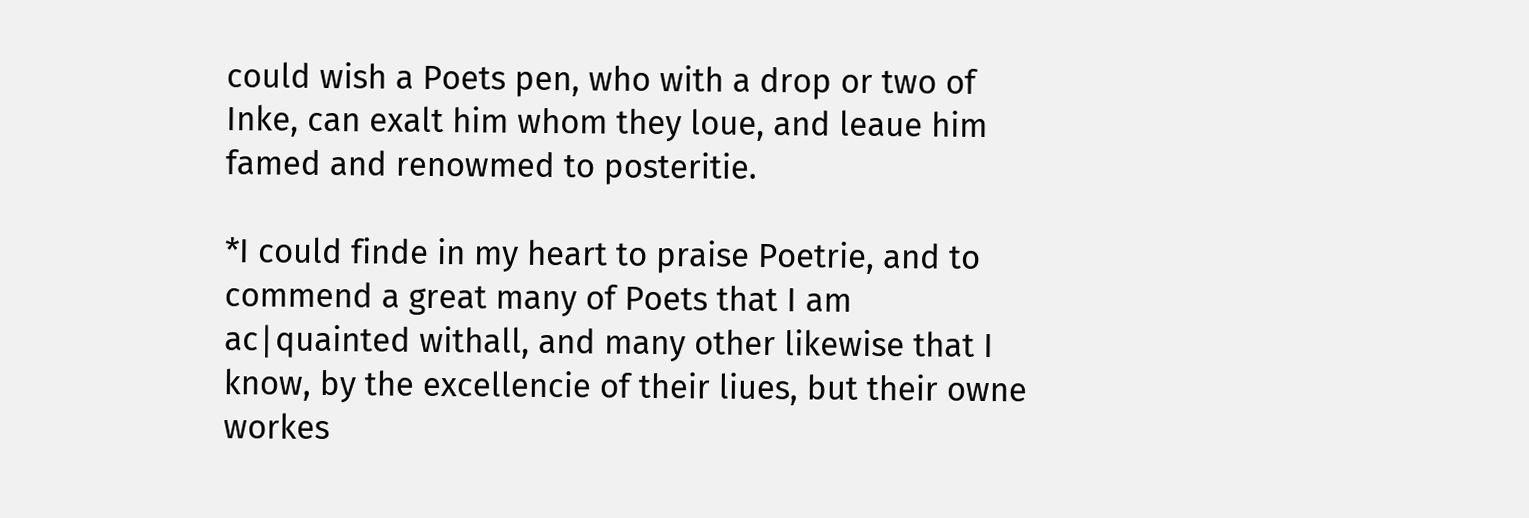could wish a Poets pen, who with a drop or two of Inke, can exalt him whom they loue, and leaue him famed and renowmed to posteritie.

*I could finde in my heart to praise Poetrie, and to commend a great many of Poets that I am ac∣quainted withall, and many other likewise that I know, by the excellencie of their liues, but their owne workes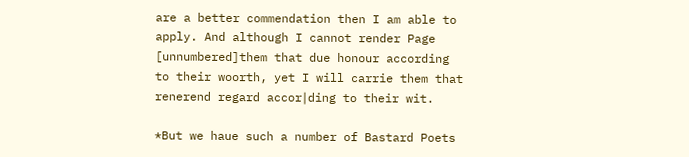are a better commendation then I am able to apply. And although I cannot render Page  [unnumbered]them that due honour according to their woorth, yet I will carrie them that renerend regard accor∣ding to their wit.

*But we haue such a number of Bastard Poets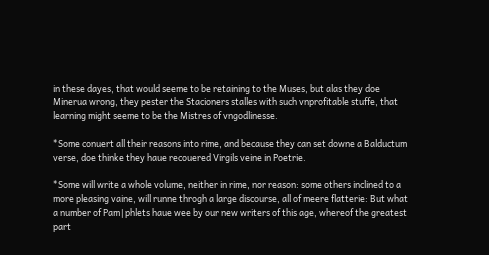in these dayes, that would seeme to be retaining to the Muses, but alas they doe Minerua wrong, they pester the Stacioners stalles with such vnprofitable stuffe, that learning might seeme to be the Mistres of vngodlinesse.

*Some conuert all their reasons into rime, and because they can set downe a Balductum verse, doe thinke they haue recouered Virgils veine in Poetrie.

*Some will write a whole volume, neither in rime, nor reason: some others inclined to a more pleasing vaine, will runne throgh a large discourse, all of meere flatterie: But what a number of Pam∣phlets haue wee by our new writers of this age, whereof the greatest part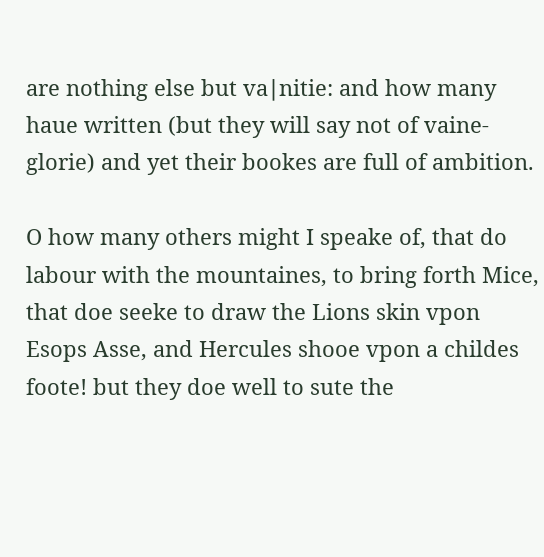are nothing else but va∣nitie: and how many haue written (but they will say not of vaine-glorie) and yet their bookes are full of ambition.

O how many others might I speake of, that do labour with the mountaines, to bring forth Mice, that doe seeke to draw the Lions skin vpon Esops Asse, and Hercules shooe vpon a childes foote! but they doe well to sute the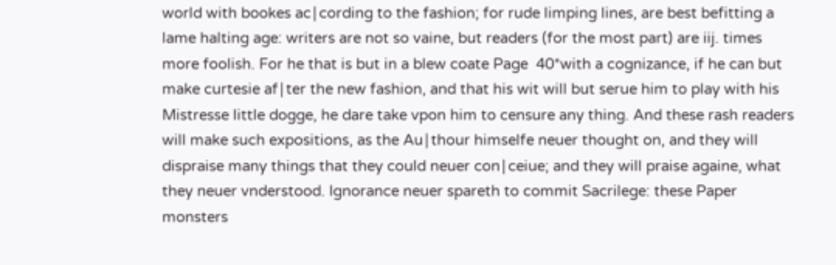world with bookes ac∣cording to the fashion; for rude limping lines, are best befitting a lame halting age: writers are not so vaine, but readers (for the most part) are iij. times more foolish. For he that is but in a blew coate Page  40*with a cognizance, if he can but make curtesie af∣ter the new fashion, and that his wit will but serue him to play with his Mistresse little dogge, he dare take vpon him to censure any thing. And these rash readers will make such expositions, as the Au∣thour himselfe neuer thought on, and they will dispraise many things that they could neuer con∣ceiue; and they will praise againe, what they neuer vnderstood. Ignorance neuer spareth to commit Sacrilege: these Paper monsters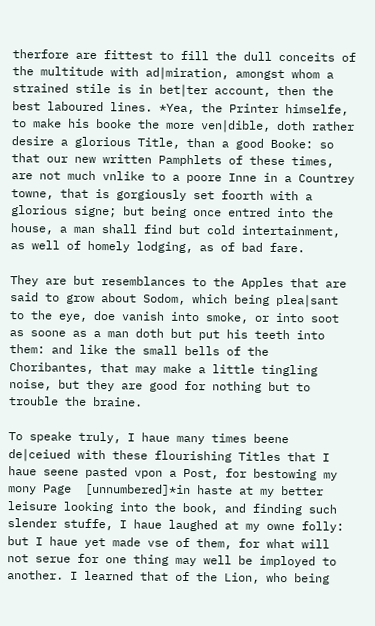therfore are fittest to fill the dull conceits of the multitude with ad∣miration, amongst whom a strained stile is in bet∣ter account, then the best laboured lines. *Yea, the Printer himselfe, to make his booke the more ven∣dible, doth rather desire a glorious Title, than a good Booke: so that our new written Pamphlets of these times, are not much vnlike to a poore Inne in a Countrey towne, that is gorgiously set foorth with a glorious signe; but being once entred into the house, a man shall find but cold intertainment, as well of homely lodging, as of bad fare.

They are but resemblances to the Apples that are said to grow about Sodom, which being plea∣sant to the eye, doe vanish into smoke, or into soot as soone as a man doth but put his teeth into them: and like the small bells of the Choribantes, that may make a little tingling noise, but they are good for nothing but to trouble the braine.

To speake truly, I haue many times beene de∣ceiued with these flourishing Titles that I haue seene pasted vpon a Post, for bestowing my mony Page  [unnumbered]*in haste at my better leisure looking into the book, and finding such slender stuffe, I haue laughed at my owne folly: but I haue yet made vse of them, for what will not serue for one thing may well be imployed to another. I learned that of the Lion, who being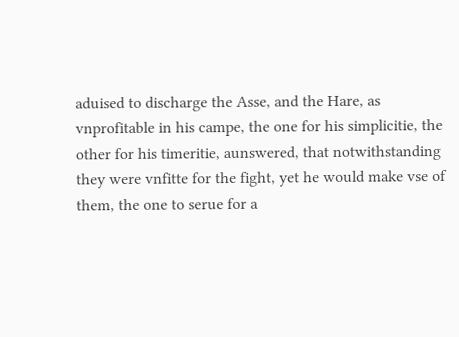aduised to discharge the Asse, and the Hare, as vnprofitable in his campe, the one for his simplicitie, the other for his timeritie, aunswered, that notwithstanding they were vnfitte for the fight, yet he would make vse of them, the one to serue for a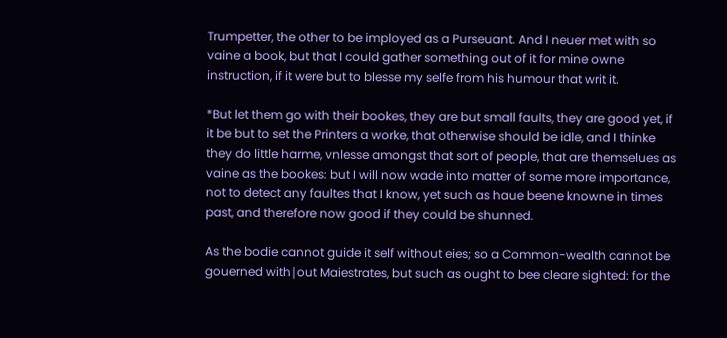Trumpetter, the other to be imployed as a Purseuant. And I neuer met with so vaine a book, but that I could gather something out of it for mine owne instruction, if it were but to blesse my selfe from his humour that writ it.

*But let them go with their bookes, they are but small faults, they are good yet, if it be but to set the Printers a worke, that otherwise should be idle, and I thinke they do little harme, vnlesse amongst that sort of people, that are themselues as vaine as the bookes: but I will now wade into matter of some more importance, not to detect any faultes that I know, yet such as haue beene knowne in times past, and therefore now good if they could be shunned.

As the bodie cannot guide it self without eies; so a Common-wealth cannot be gouerned with∣out Maiestrates, but such as ought to bee cleare sighted: for the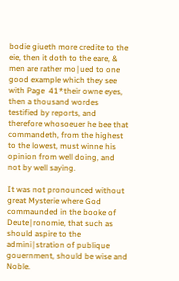bodie giueth more credite to the eie, then it doth to the eare, & men are rather mo∣ued to one good example which they see with Page  41*their owne eyes, then a thousand wordes testified by reports, and therefore whosoeuer he bee that commandeth, from the highest to the lowest, must winne his opinion from well doing, and not by well saying.

It was not pronounced without great Mysterie where God commaunded in the booke of Deute∣ronomie, that such as should aspire to the admini∣stration of publique gouernment, should be wise and Noble.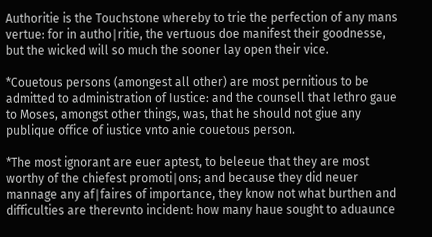Authoritie is the Touchstone whereby to trie the perfection of any mans vertue: for in autho∣ritie, the vertuous doe manifest their goodnesse, but the wicked will so much the sooner lay open their vice.

*Couetous persons (amongest all other) are most pernitious to be admitted to administration of Iustice: and the counsell that Iethro gaue to Moses, amongst other things, was, that he should not giue any publique office of iustice vnto anie couetous person.

*The most ignorant are euer aptest, to beleeue that they are most worthy of the chiefest promoti∣ons; and because they did neuer mannage any af∣faires of importance, they know not what burthen and difficulties are therevnto incident: how many haue sought to aduaunce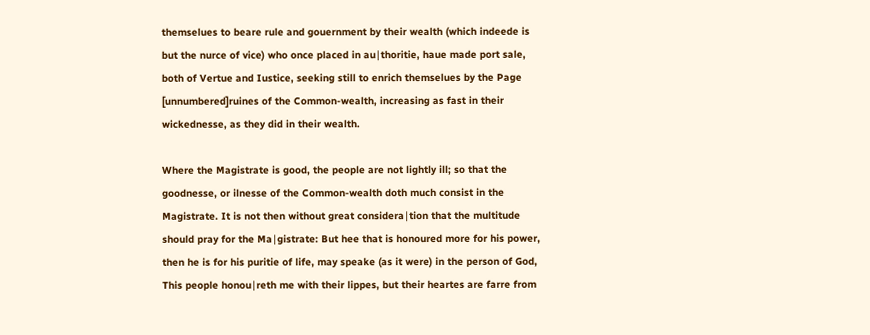themselues to beare rule and gouernment by their wealth (which indeede is but the nurce of vice) who once placed in au∣thoritie, haue made port sale, both of Vertue and Iustice, seeking still to enrich themselues by the Page  [unnumbered]ruines of the Common-wealth, increasing as fast in their wickednesse, as they did in their wealth.

Where the Magistrate is good, the people are not lightly ill; so that the goodnesse, or ilnesse of the Common-wealth doth much consist in the Magistrate. It is not then without great considera∣tion that the multitude should pray for the Ma∣gistrate: But hee that is honoured more for his power, then he is for his puritie of life, may speake (as it were) in the person of God, This people honou∣reth me with their lippes, but their heartes are farre from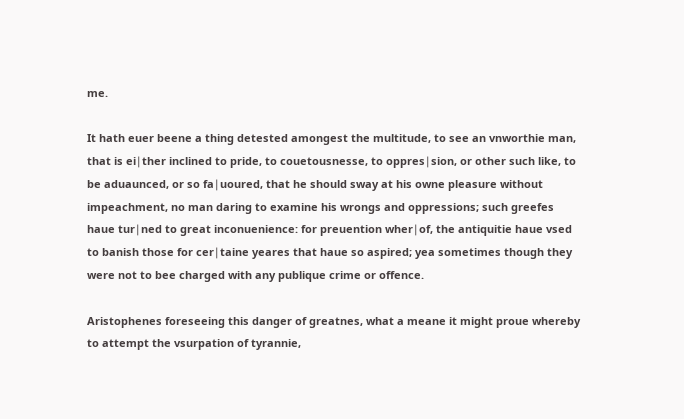me.

It hath euer beene a thing detested amongest the multitude, to see an vnworthie man, that is ei∣ther inclined to pride, to couetousnesse, to oppres∣sion, or other such like, to be aduaunced, or so fa∣uoured, that he should sway at his owne pleasure without impeachment, no man daring to examine his wrongs and oppressions; such greefes haue tur∣ned to great inconuenience: for preuention wher∣of, the antiquitie haue vsed to banish those for cer∣taine yeares that haue so aspired; yea sometimes though they were not to bee charged with any publique crime or offence.

Aristophenes foreseeing this danger of greatnes, what a meane it might proue whereby to attempt the vsurpation of tyrannie,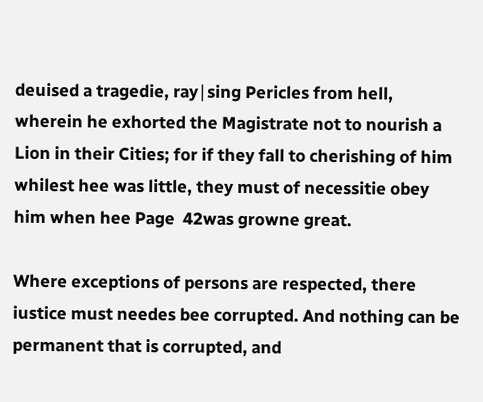deuised a tragedie, ray∣sing Pericles from hell, wherein he exhorted the Magistrate not to nourish a Lion in their Cities; for if they fall to cherishing of him whilest hee was little, they must of necessitie obey him when hee Page  42was growne great.

Where exceptions of persons are respected, there iustice must needes bee corrupted. And nothing can be permanent that is corrupted, and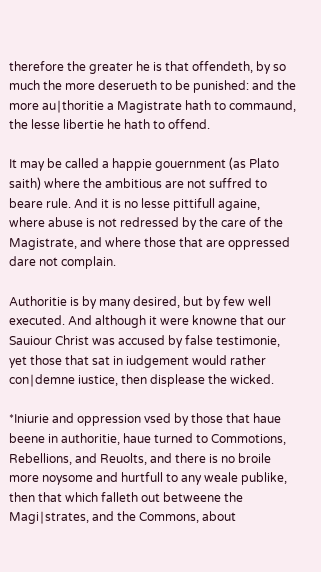therefore the greater he is that offendeth, by so much the more deserueth to be punished: and the more au∣thoritie a Magistrate hath to commaund, the lesse libertie he hath to offend.

It may be called a happie gouernment (as Plato saith) where the ambitious are not suffred to beare rule. And it is no lesse pittifull againe, where abuse is not redressed by the care of the Magistrate, and where those that are oppressed dare not complain.

Authoritie is by many desired, but by few well executed. And although it were knowne that our Sauiour Christ was accused by false testimonie, yet those that sat in iudgement would rather con∣demne iustice, then displease the wicked.

*Iniurie and oppression vsed by those that haue beene in authoritie, haue turned to Commotions, Rebellions, and Reuolts, and there is no broile more noysome and hurtfull to any weale publike, then that which falleth out betweene the Magi∣strates, and the Commons, about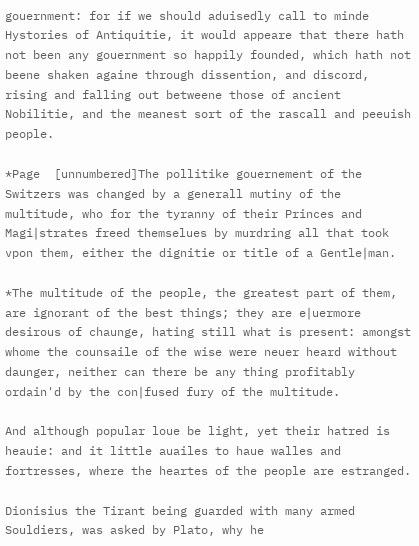gouernment: for if we should aduisedly call to minde Hystories of Antiquitie, it would appeare that there hath not been any gouernment so happily founded, which hath not beene shaken againe through dissention, and discord, rising and falling out betweene those of ancient Nobilitie, and the meanest sort of the rascall and peeuish people.

*Page  [unnumbered]The pollitike gouernement of the Switzers was changed by a generall mutiny of the multitude, who for the tyranny of their Princes and Magi∣strates freed themselues by murdring all that took vpon them, either the dignitie or title of a Gentle∣man.

*The multitude of the people, the greatest part of them, are ignorant of the best things; they are e∣uermore desirous of chaunge, hating still what is present: amongst whome the counsaile of the wise were neuer heard without daunger, neither can there be any thing profitably ordain'd by the con∣fused fury of the multitude.

And although popular loue be light, yet their hatred is heauie: and it little auailes to haue walles and fortresses, where the heartes of the people are estranged.

Dionisius the Tirant being guarded with many armed Souldiers, was asked by Plato, why he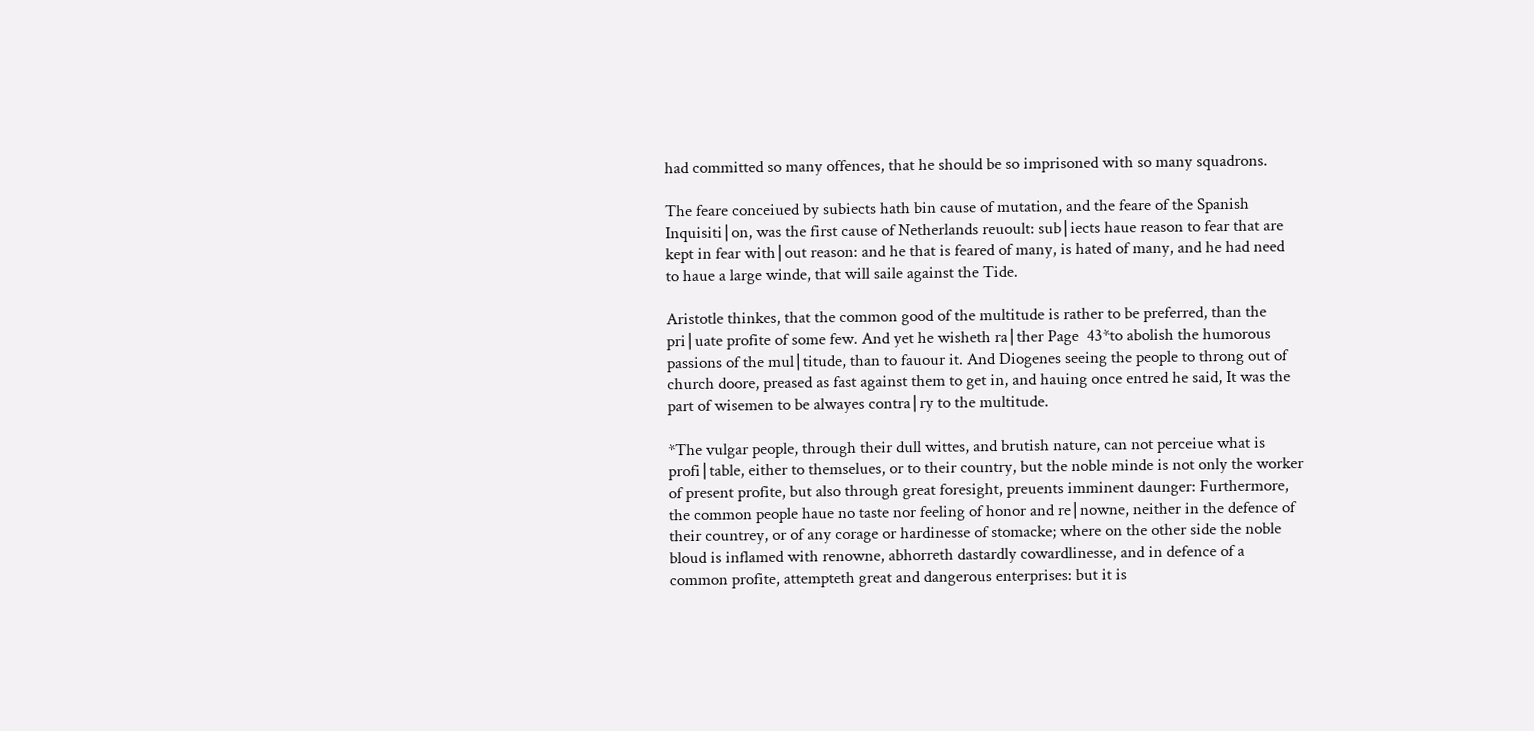had committed so many offences, that he should be so imprisoned with so many squadrons.

The feare conceiued by subiects hath bin cause of mutation, and the feare of the Spanish Inquisiti∣on, was the first cause of Netherlands reuoult: sub∣iects haue reason to fear that are kept in fear with∣out reason: and he that is feared of many, is hated of many, and he had need to haue a large winde, that will saile against the Tide.

Aristotle thinkes, that the common good of the multitude is rather to be preferred, than the pri∣uate profite of some few. And yet he wisheth ra∣ther Page  43*to abolish the humorous passions of the mul∣titude, than to fauour it. And Diogenes seeing the people to throng out of church doore, preased as fast against them to get in, and hauing once entred he said, It was the part of wisemen to be alwayes contra∣ry to the multitude.

*The vulgar people, through their dull wittes, and brutish nature, can not perceiue what is profi∣table, either to themselues, or to their country, but the noble minde is not only the worker of present profite, but also through great foresight, preuents imminent daunger: Furthermore, the common people haue no taste nor feeling of honor and re∣nowne, neither in the defence of their countrey, or of any corage or hardinesse of stomacke; where on the other side the noble bloud is inflamed with renowne, abhorreth dastardly cowardlinesse, and in defence of a common profite, attempteth great and dangerous enterprises: but it is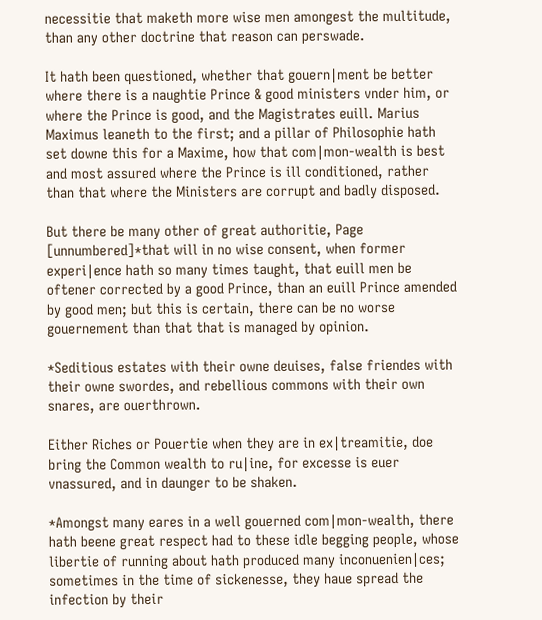necessitie that maketh more wise men amongest the multitude, than any other doctrine that reason can perswade.

It hath been questioned, whether that gouern∣ment be better where there is a naughtie Prince & good ministers vnder him, or where the Prince is good, and the Magistrates euill. Marius Maximus leaneth to the first; and a pillar of Philosophie hath set downe this for a Maxime, how that com∣mon-wealth is best and most assured where the Prince is ill conditioned, rather than that where the Ministers are corrupt and badly disposed.

But there be many other of great authoritie, Page  [unnumbered]*that will in no wise consent, when former experi∣ence hath so many times taught, that euill men be oftener corrected by a good Prince, than an euill Prince amended by good men; but this is certain, there can be no worse gouernement than that that is managed by opinion.

*Seditious estates with their owne deuises, false friendes with their owne swordes, and rebellious commons with their own snares, are ouerthrown.

Either Riches or Pouertie when they are in ex∣treamitie, doe bring the Common wealth to ru∣ine, for excesse is euer vnassured, and in daunger to be shaken.

*Amongst many eares in a well gouerned com∣mon-wealth, there hath beene great respect had to these idle begging people, whose libertie of running about hath produced many inconuenien∣ces; sometimes in the time of sickenesse, they haue spread the infection by their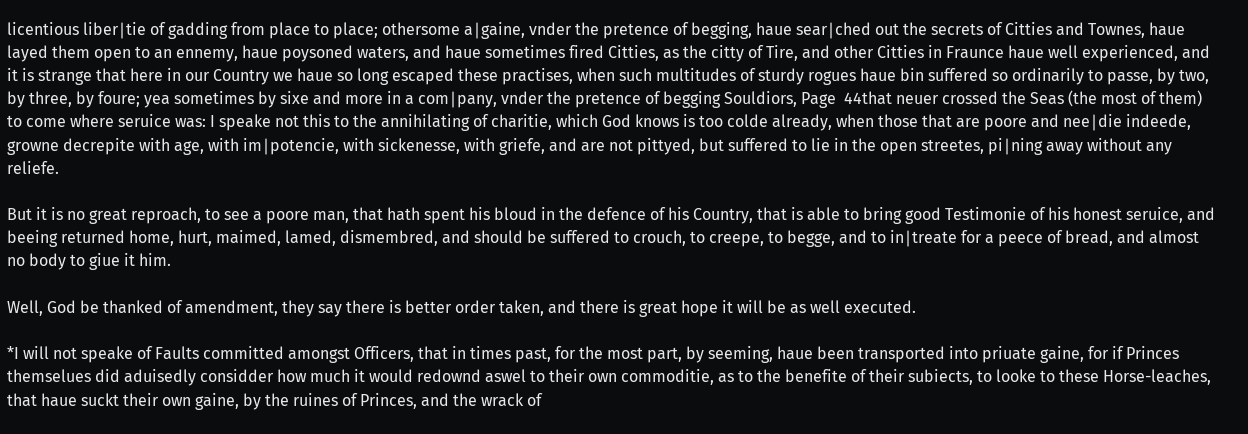licentious liber∣tie of gadding from place to place; othersome a∣gaine, vnder the pretence of begging, haue sear∣ched out the secrets of Citties and Townes, haue layed them open to an ennemy, haue poysoned waters, and haue sometimes fired Citties, as the citty of Tire, and other Citties in Fraunce haue well experienced, and it is strange that here in our Country we haue so long escaped these practises, when such multitudes of sturdy rogues haue bin suffered so ordinarily to passe, by two, by three, by foure; yea sometimes by sixe and more in a com∣pany, vnder the pretence of begging Souldiors, Page  44that neuer crossed the Seas (the most of them) to come where seruice was: I speake not this to the annihilating of charitie, which God knows is too colde already, when those that are poore and nee∣die indeede, growne decrepite with age, with im∣potencie, with sickenesse, with griefe, and are not pittyed, but suffered to lie in the open streetes, pi∣ning away without any reliefe.

But it is no great reproach, to see a poore man, that hath spent his bloud in the defence of his Country, that is able to bring good Testimonie of his honest seruice, and beeing returned home, hurt, maimed, lamed, dismembred, and should be suffered to crouch, to creepe, to begge, and to in∣treate for a peece of bread, and almost no body to giue it him.

Well, God be thanked of amendment, they say there is better order taken, and there is great hope it will be as well executed.

*I will not speake of Faults committed amongst Officers, that in times past, for the most part, by seeming, haue been transported into priuate gaine, for if Princes themselues did aduisedly considder how much it would redownd aswel to their own commoditie, as to the benefite of their subiects, to looke to these Horse-leaches, that haue suckt their own gaine, by the ruines of Princes, and the wrack of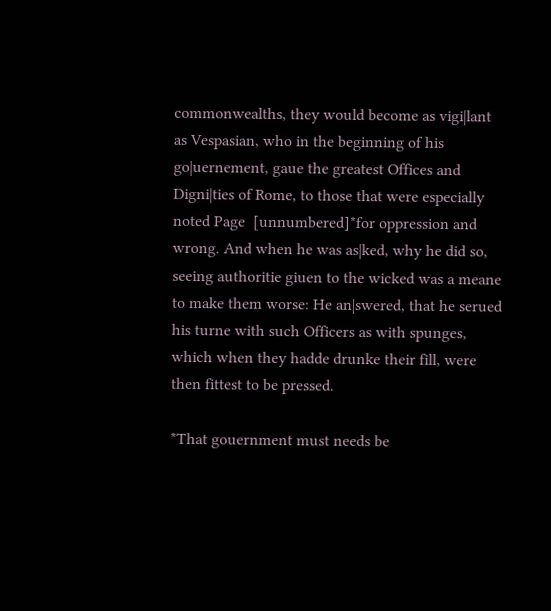commonwealths, they would become as vigi∣lant as Vespasian, who in the beginning of his go∣uernement, gaue the greatest Offices and Digni∣ties of Rome, to those that were especially noted Page  [unnumbered]*for oppression and wrong. And when he was as∣ked, why he did so, seeing authoritie giuen to the wicked was a meane to make them worse: He an∣swered, that he serued his turne with such Officers as with spunges, which when they hadde drunke their fill, were then fittest to be pressed.

*That gouernment must needs be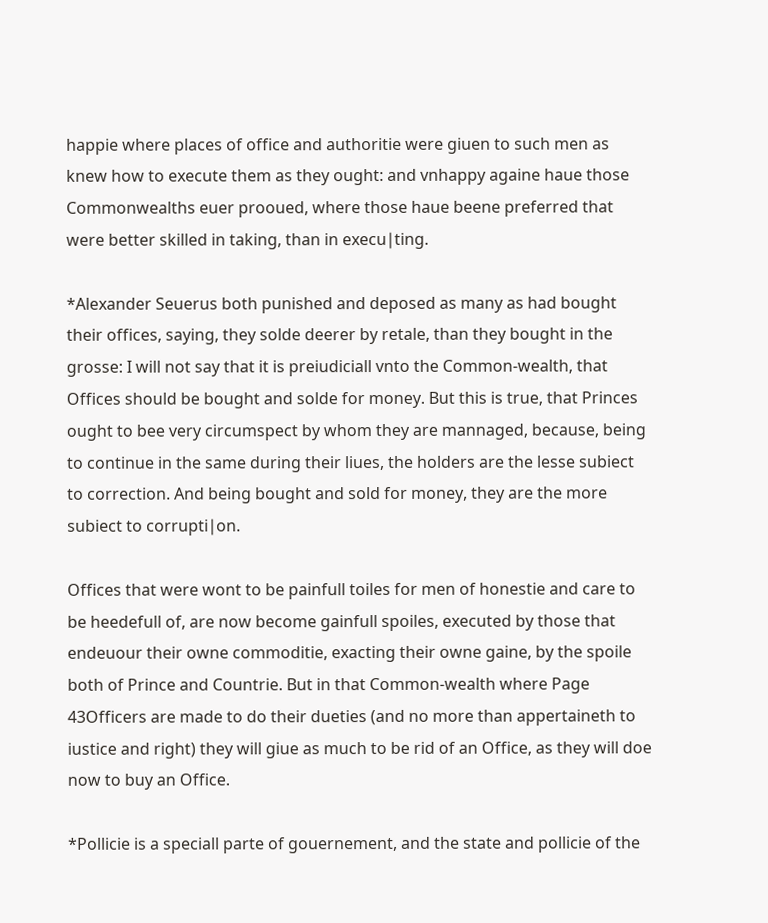happie where places of office and authoritie were giuen to such men as knew how to execute them as they ought: and vnhappy againe haue those Commonwealths euer prooued, where those haue beene preferred that were better skilled in taking, than in execu∣ting.

*Alexander Seuerus both punished and deposed as many as had bought their offices, saying, they solde deerer by retale, than they bought in the grosse: I will not say that it is preiudiciall vnto the Common-wealth, that Offices should be bought and solde for money. But this is true, that Princes ought to bee very circumspect by whom they are mannaged, because, being to continue in the same during their liues, the holders are the lesse subiect to correction. And being bought and sold for money, they are the more subiect to corrupti∣on.

Offices that were wont to be painfull toiles for men of honestie and care to be heedefull of, are now become gainfull spoiles, executed by those that endeuour their owne commoditie, exacting their owne gaine, by the spoile both of Prince and Countrie. But in that Common-wealth where Page  43Officers are made to do their dueties (and no more than appertaineth to iustice and right) they will giue as much to be rid of an Office, as they will doe now to buy an Office.

*Pollicie is a speciall parte of gouernement, and the state and pollicie of the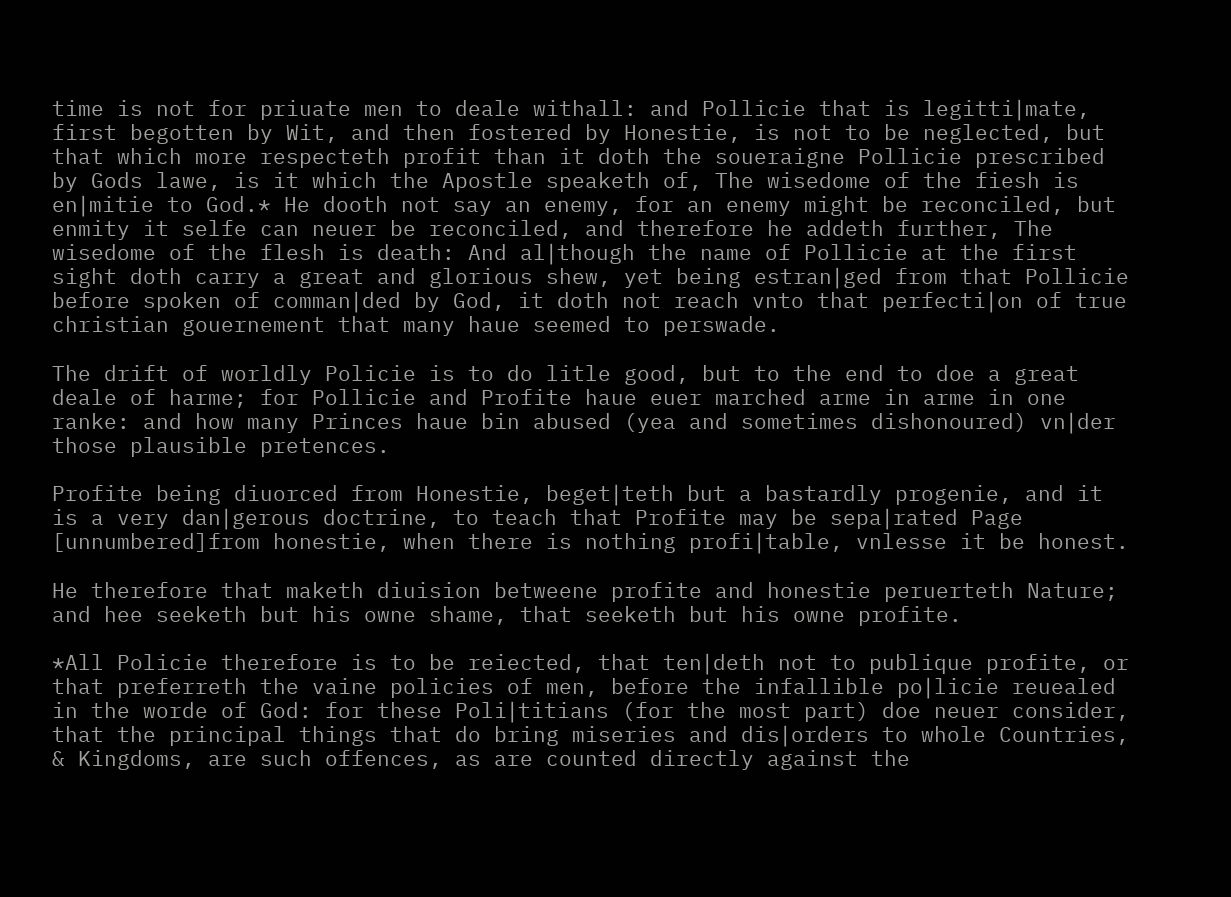time is not for priuate men to deale withall: and Pollicie that is legitti∣mate, first begotten by Wit, and then fostered by Honestie, is not to be neglected, but that which more respecteth profit than it doth the soueraigne Pollicie prescribed by Gods lawe, is it which the Apostle speaketh of, The wisedome of the fiesh is en∣mitie to God.* He dooth not say an enemy, for an enemy might be reconciled, but enmity it selfe can neuer be reconciled, and therefore he addeth further, The wisedome of the flesh is death: And al∣though the name of Pollicie at the first sight doth carry a great and glorious shew, yet being estran∣ged from that Pollicie before spoken of comman∣ded by God, it doth not reach vnto that perfecti∣on of true christian gouernement that many haue seemed to perswade.

The drift of worldly Policie is to do litle good, but to the end to doe a great deale of harme; for Pollicie and Profite haue euer marched arme in arme in one ranke: and how many Princes haue bin abused (yea and sometimes dishonoured) vn∣der those plausible pretences.

Profite being diuorced from Honestie, beget∣teth but a bastardly progenie, and it is a very dan∣gerous doctrine, to teach that Profite may be sepa∣rated Page  [unnumbered]from honestie, when there is nothing profi∣table, vnlesse it be honest.

He therefore that maketh diuision betweene profite and honestie peruerteth Nature; and hee seeketh but his owne shame, that seeketh but his owne profite.

*All Policie therefore is to be reiected, that ten∣deth not to publique profite, or that preferreth the vaine policies of men, before the infallible po∣licie reuealed in the worde of God: for these Poli∣titians (for the most part) doe neuer consider, that the principal things that do bring miseries and dis∣orders to whole Countries, & Kingdoms, are such offences, as are counted directly against the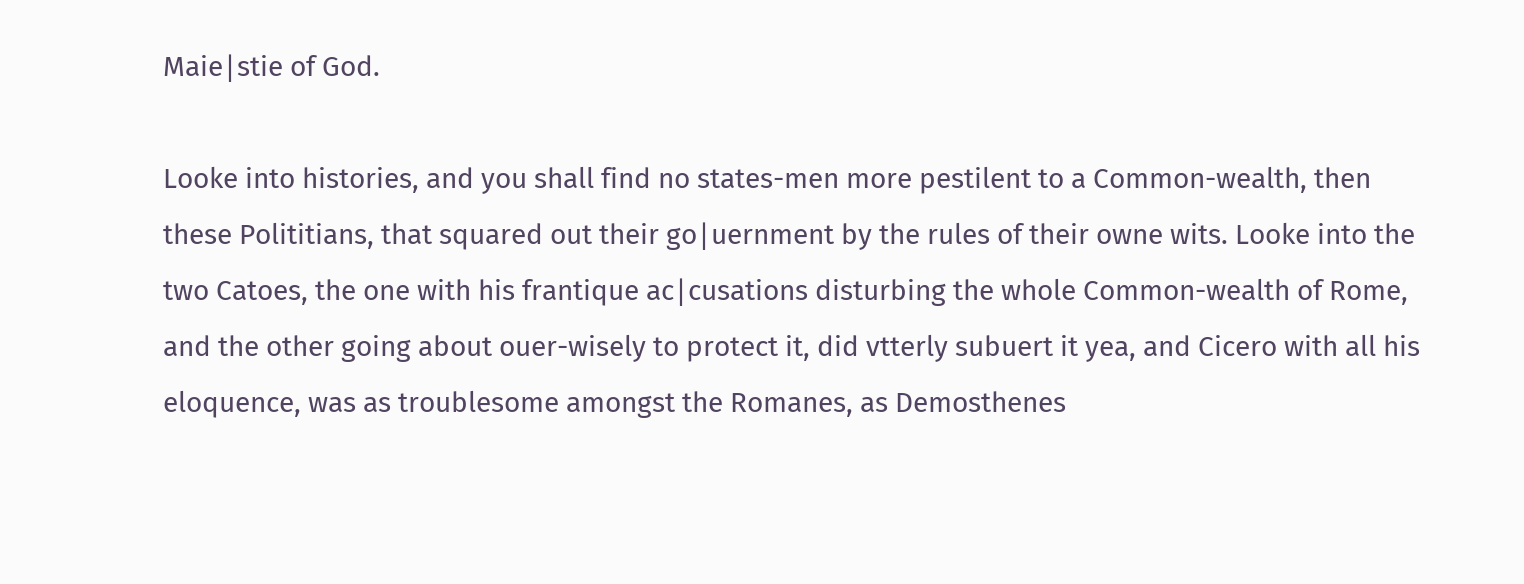Maie∣stie of God.

Looke into histories, and you shall find no states-men more pestilent to a Common-wealth, then these Polititians, that squared out their go∣uernment by the rules of their owne wits. Looke into the two Catoes, the one with his frantique ac∣cusations disturbing the whole Common-wealth of Rome, and the other going about ouer-wisely to protect it, did vtterly subuert it yea, and Cicero with all his eloquence, was as troublesome amongst the Romanes, as Demosthenes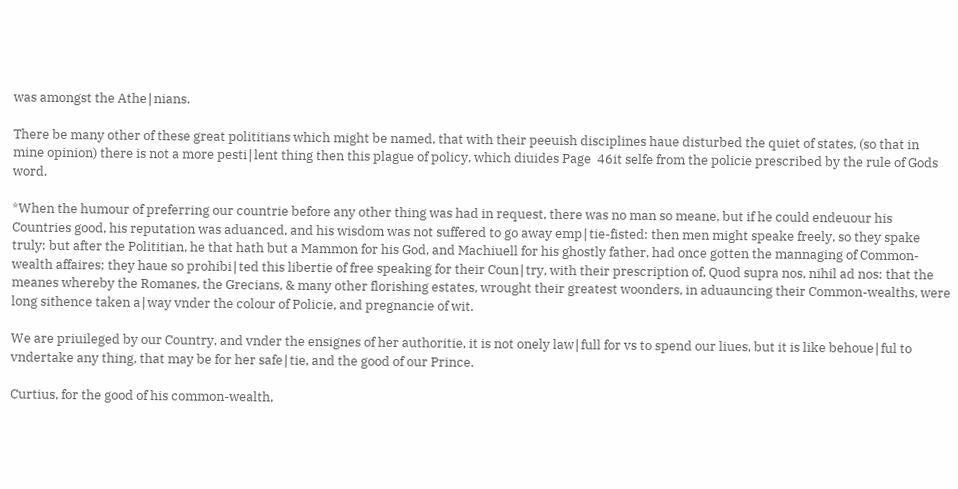was amongst the Athe∣nians.

There be many other of these great polititians which might be named, that with their peeuish disciplines haue disturbed the quiet of states, (so that in mine opinion) there is not a more pesti∣lent thing then this plague of policy, which diuides Page  46it selfe from the policie prescribed by the rule of Gods word.

*When the humour of preferring our countrie before any other thing was had in request, there was no man so meane, but if he could endeuour his Countries good, his reputation was aduanced, and his wisdom was not suffered to go away emp∣tie-fisted: then men might speake freely, so they spake truly: but after the Polititian, he that hath but a Mammon for his God, and Machiuell for his ghostly father, had once gotten the mannaging of Common-wealth affaires; they haue so prohibi∣ted this libertie of free speaking for their Coun∣try, with their prescription of, Quod supra nos, nihil ad nos: that the meanes whereby the Romanes, the Grecians, & many other florishing estates, wrought their greatest woonders, in aduauncing their Common-wealths, were long sithence taken a∣way vnder the colour of Policie, and pregnancie of wit.

We are priuileged by our Country, and vnder the ensignes of her authoritie, it is not onely law∣full for vs to spend our liues, but it is like behoue∣ful to vndertake any thing, that may be for her safe∣tie, and the good of our Prince.

Curtius, for the good of his common-wealth,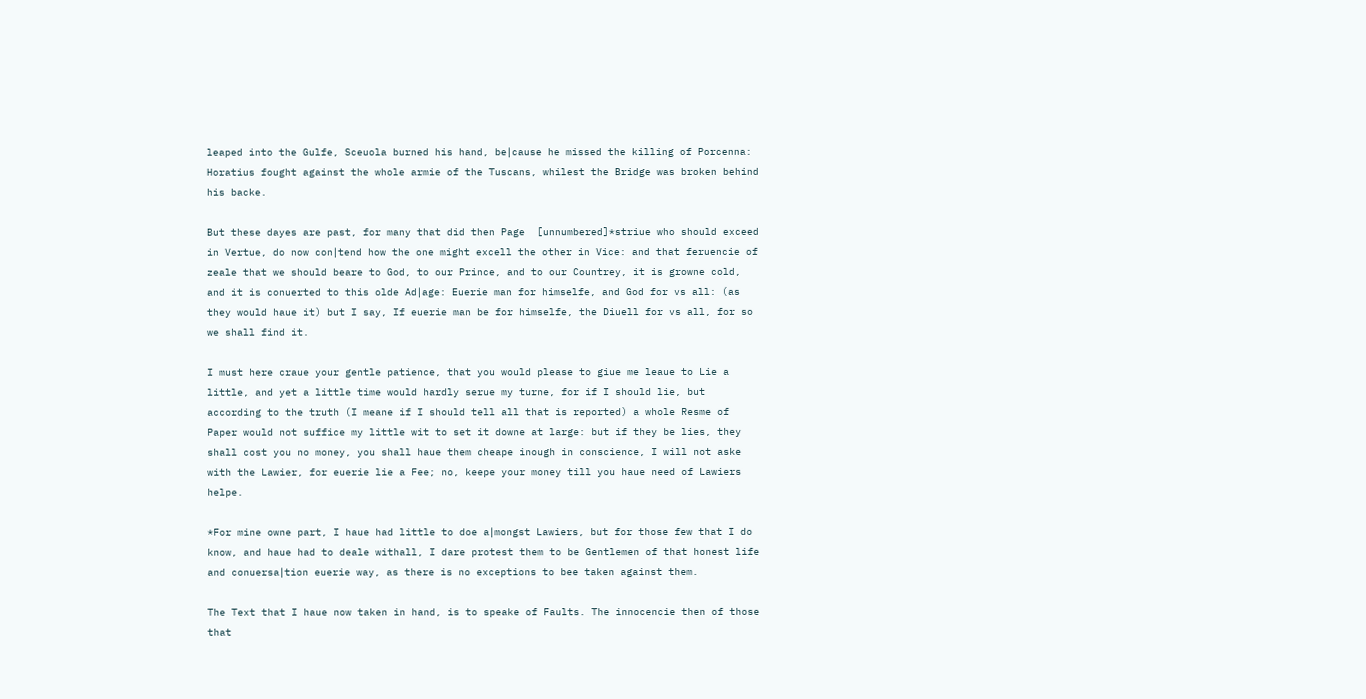leaped into the Gulfe, Sceuola burned his hand, be∣cause he missed the killing of Porcenna: Horatius fought against the whole armie of the Tuscans, whilest the Bridge was broken behind his backe.

But these dayes are past, for many that did then Page  [unnumbered]*striue who should exceed in Vertue, do now con∣tend how the one might excell the other in Vice: and that feruencie of zeale that we should beare to God, to our Prince, and to our Countrey, it is growne cold, and it is conuerted to this olde Ad∣age: Euerie man for himselfe, and God for vs all: (as they would haue it) but I say, If euerie man be for himselfe, the Diuell for vs all, for so we shall find it.

I must here craue your gentle patience, that you would please to giue me leaue to Lie a little, and yet a little time would hardly serue my turne, for if I should lie, but according to the truth (I meane if I should tell all that is reported) a whole Resme of Paper would not suffice my little wit to set it downe at large: but if they be lies, they shall cost you no money, you shall haue them cheape inough in conscience, I will not aske with the Lawier, for euerie lie a Fee; no, keepe your money till you haue need of Lawiers helpe.

*For mine owne part, I haue had little to doe a∣mongst Lawiers, but for those few that I do know, and haue had to deale withall, I dare protest them to be Gentlemen of that honest life and conuersa∣tion euerie way, as there is no exceptions to bee taken against them.

The Text that I haue now taken in hand, is to speake of Faults. The innocencie then of those that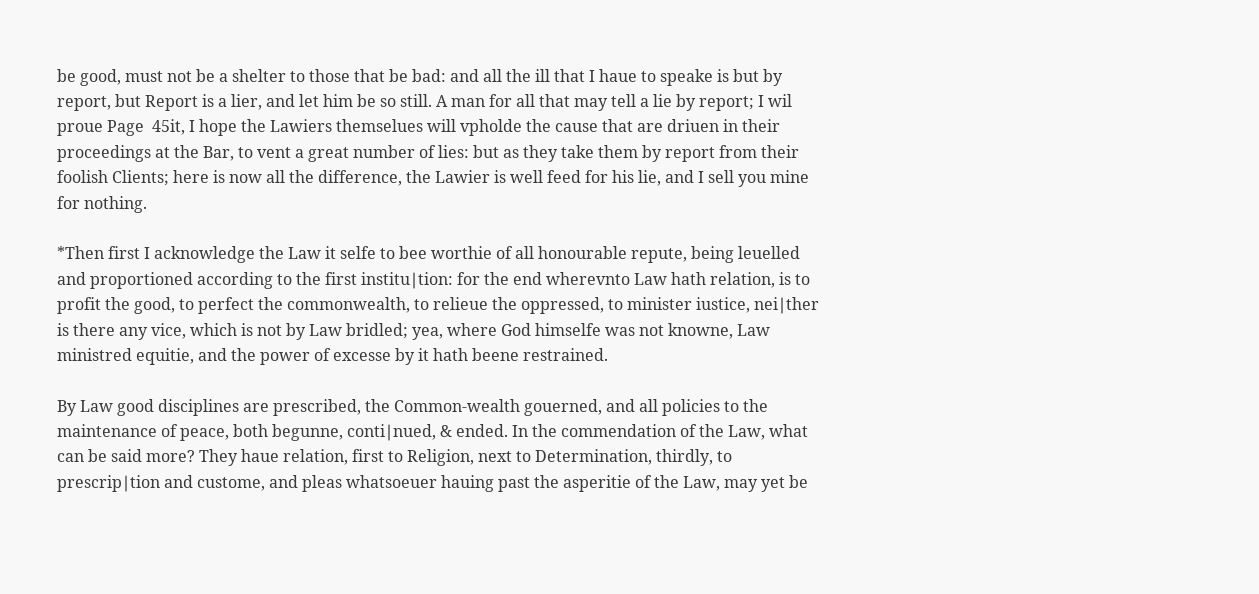be good, must not be a shelter to those that be bad: and all the ill that I haue to speake is but by report, but Report is a lier, and let him be so still. A man for all that may tell a lie by report; I wil proue Page  45it, I hope the Lawiers themselues will vpholde the cause that are driuen in their proceedings at the Bar, to vent a great number of lies: but as they take them by report from their foolish Clients; here is now all the difference, the Lawier is well feed for his lie, and I sell you mine for nothing.

*Then first I acknowledge the Law it selfe to bee worthie of all honourable repute, being leuelled and proportioned according to the first institu∣tion: for the end wherevnto Law hath relation, is to profit the good, to perfect the commonwealth, to relieue the oppressed, to minister iustice, nei∣ther is there any vice, which is not by Law bridled; yea, where God himselfe was not knowne, Law ministred equitie, and the power of excesse by it hath beene restrained.

By Law good disciplines are prescribed, the Common-wealth gouerned, and all policies to the maintenance of peace, both begunne, conti∣nued, & ended. In the commendation of the Law, what can be said more? They haue relation, first to Religion, next to Determination, thirdly, to prescrip∣tion and custome, and pleas whatsoeuer hauing past the asperitie of the Law, may yet be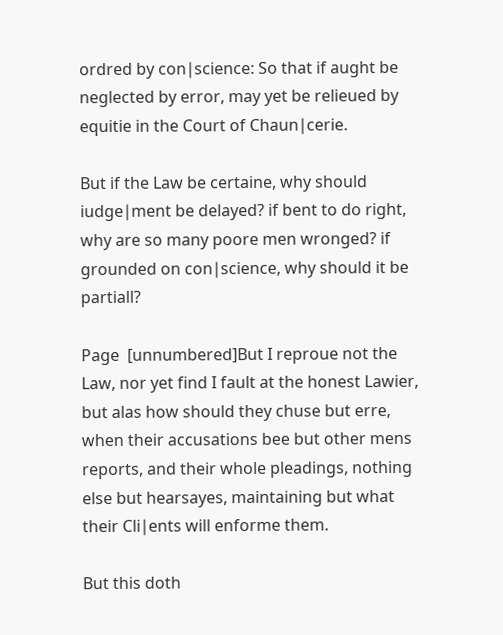ordred by con∣science: So that if aught be neglected by error, may yet be relieued by equitie in the Court of Chaun∣cerie.

But if the Law be certaine, why should iudge∣ment be delayed? if bent to do right, why are so many poore men wronged? if grounded on con∣science, why should it be partiall?

Page  [unnumbered]But I reproue not the Law, nor yet find I fault at the honest Lawier, but alas how should they chuse but erre, when their accusations bee but other mens reports, and their whole pleadings, nothing else but hearsayes, maintaining but what their Cli∣ents will enforme them.

But this doth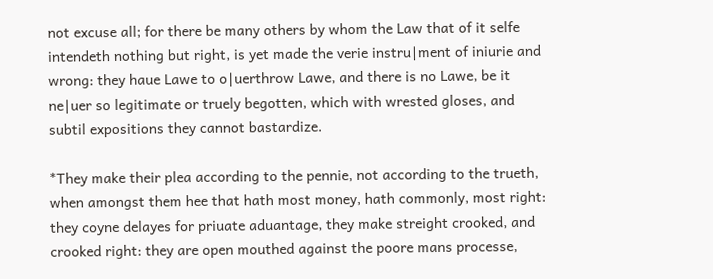not excuse all; for there be many others by whom the Law that of it selfe intendeth nothing but right, is yet made the verie instru∣ment of iniurie and wrong: they haue Lawe to o∣uerthrow Lawe, and there is no Lawe, be it ne∣uer so legitimate or truely begotten, which with wrested gloses, and subtil expositions they cannot bastardize.

*They make their plea according to the pennie, not according to the trueth, when amongst them hee that hath most money, hath commonly, most right: they coyne delayes for priuate aduantage, they make streight crooked, and crooked right: they are open mouthed against the poore mans processe,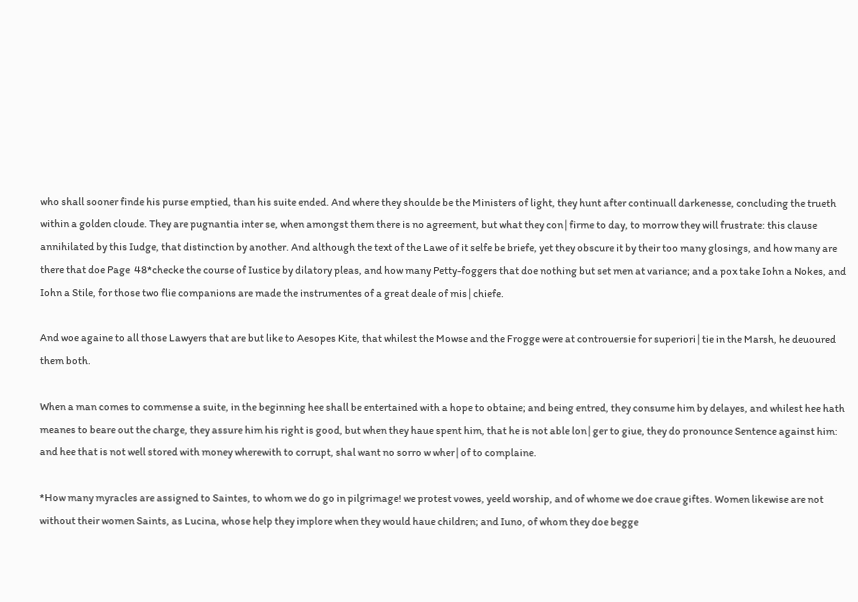who shall sooner finde his purse emptied, than his suite ended. And where they shoulde be the Ministers of light, they hunt after continuall darkenesse, concluding the trueth within a golden cloude. They are pugnantia inter se, when amongst them there is no agreement, but what they con∣firme to day, to morrow they will frustrate: this clause annihilated by this Iudge, that distinction by another. And although the text of the Lawe of it selfe be briefe, yet they obscure it by their too many glosings, and how many are there that doe Page  48*checke the course of Iustice by dilatory pleas, and how many Petty-foggers that doe nothing but set men at variance; and a pox take Iohn a Nokes, and Iohn a Stile, for those two flie companions are made the instrumentes of a great deale of mis∣chiefe.

And woe againe to all those Lawyers that are but like to Aesopes Kite, that whilest the Mowse and the Frogge were at controuersie for superiori∣tie in the Marsh, he deuoured them both.

When a man comes to commense a suite, in the beginning hee shall be entertained with a hope to obtaine; and being entred, they consume him by delayes, and whilest hee hath meanes to beare out the charge, they assure him his right is good, but when they haue spent him, that he is not able lon∣ger to giue, they do pronounce Sentence against him: and hee that is not well stored with money wherewith to corrupt, shal want no sorro w wher∣of to complaine.

*How many myracles are assigned to Saintes, to whom we do go in pilgrimage! we protest vowes, yeeld worship, and of whome we doe craue giftes. Women likewise are not without their women Saints, as Lucina, whose help they implore when they would haue children; and Iuno, of whom they doe begge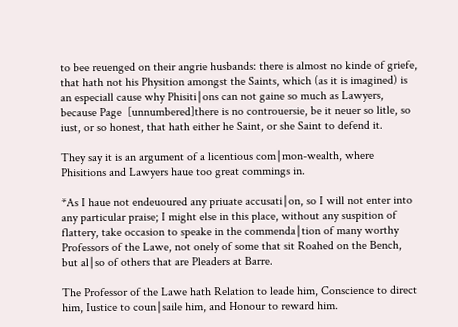to bee reuenged on their angrie husbands: there is almost no kinde of griefe, that hath not his Physition amongst the Saints, which (as it is imagined) is an especiall cause why Phisiti∣ons can not gaine so much as Lawyers, because Page  [unnumbered]there is no controuersie, be it neuer so litle, so iust, or so honest, that hath either he Saint, or she Saint to defend it.

They say it is an argument of a licentious com∣mon-wealth, where Phisitions and Lawyers haue too great commings in.

*As I haue not endeuoured any priuate accusati∣on, so I will not enter into any particular praise; I might else in this place, without any suspition of flattery, take occasion to speake in the commenda∣tion of many worthy Professors of the Lawe, not onely of some that sit Roahed on the Bench, but al∣so of others that are Pleaders at Barre.

The Professor of the Lawe hath Relation to leade him, Conscience to direct him, Iustice to coun∣saile him, and Honour to reward him.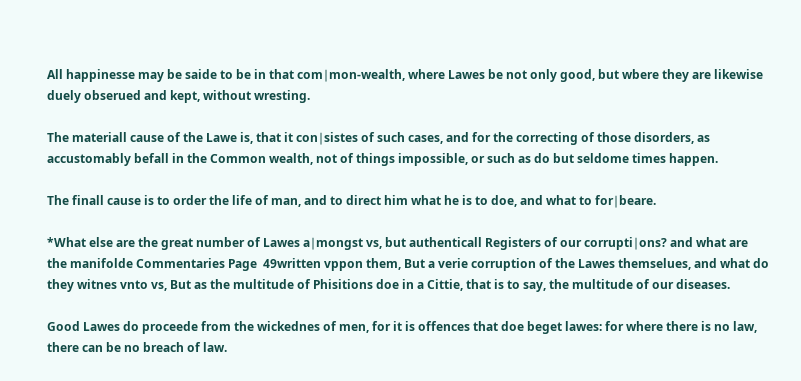All happinesse may be saide to be in that com∣mon-wealth, where Lawes be not only good, but wbere they are likewise duely obserued and kept, without wresting.

The materiall cause of the Lawe is, that it con∣sistes of such cases, and for the correcting of those disorders, as accustomably befall in the Common wealth, not of things impossible, or such as do but seldome times happen.

The finall cause is to order the life of man, and to direct him what he is to doe, and what to for∣beare.

*What else are the great number of Lawes a∣mongst vs, but authenticall Registers of our corrupti∣ons? and what are the manifolde Commentaries Page  49written vppon them, But a verie corruption of the Lawes themselues, and what do they witnes vnto vs, But as the multitude of Phisitions doe in a Cittie, that is to say, the multitude of our diseases.

Good Lawes do proceede from the wickednes of men, for it is offences that doe beget lawes: for where there is no law, there can be no breach of law.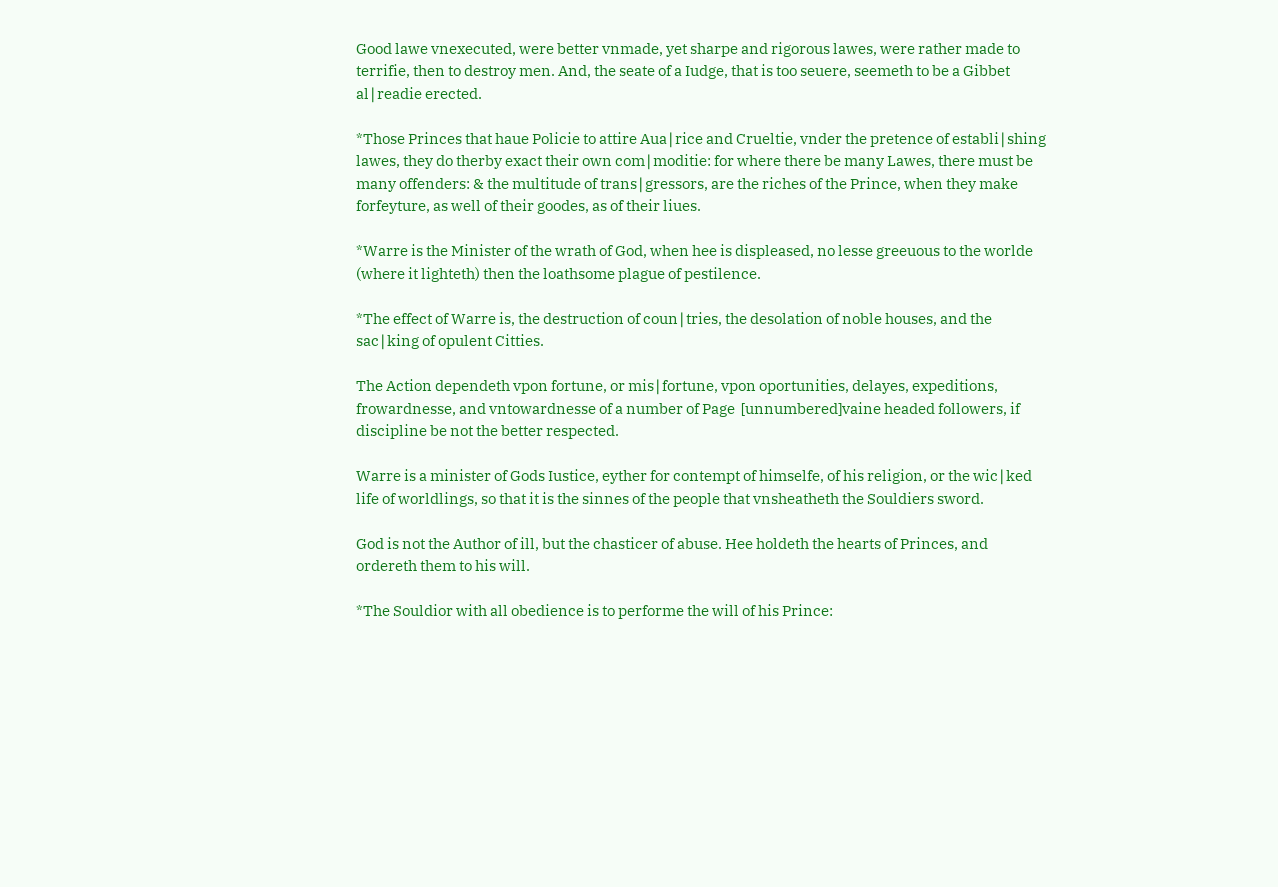Good lawe vnexecuted, were better vnmade, yet sharpe and rigorous lawes, were rather made to terrifie, then to destroy men. And, the seate of a Iudge, that is too seuere, seemeth to be a Gibbet al∣readie erected.

*Those Princes that haue Policie to attire Aua∣rice and Crueltie, vnder the pretence of establi∣shing lawes, they do therby exact their own com∣moditie: for where there be many Lawes, there must be many offenders: & the multitude of trans∣gressors, are the riches of the Prince, when they make forfeyture, as well of their goodes, as of their liues.

*Warre is the Minister of the wrath of God, when hee is displeased, no lesse greeuous to the worlde (where it lighteth) then the loathsome plague of pestilence.

*The effect of Warre is, the destruction of coun∣tries, the desolation of noble houses, and the sac∣king of opulent Citties.

The Action dependeth vpon fortune, or mis∣fortune, vpon oportunities, delayes, expeditions, frowardnesse, and vntowardnesse of a number of Page  [unnumbered]vaine headed followers, if discipline be not the better respected.

Warre is a minister of Gods Iustice, eyther for contempt of himselfe, of his religion, or the wic∣ked life of worldlings, so that it is the sinnes of the people that vnsheatheth the Souldiers sword.

God is not the Author of ill, but the chasticer of abuse. Hee holdeth the hearts of Princes, and ordereth them to his will.

*The Souldior with all obedience is to performe the will of his Prince: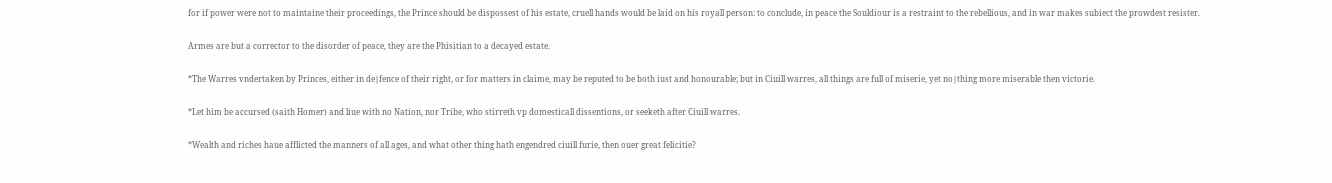for if power were not to maintaine their proceedings, the Prince should be dispossest of his estate, cruell hands would be laid on his royall person: to conclude, in peace the Souldiour is a restraint to the rebellious, and in war makes subiect the prowdest resister.

Armes are but a corrector to the disorder of peace, they are the Phisitian to a decayed estate.

*The Warres vndertaken by Princes, either in de∣fence of their right, or for matters in claime, may be reputed to be both iust and honourable; but in Ciuill warres, all things are full of miserie, yet no∣thing more miserable then victorie.

*Let him be accursed (saith Homer) and liue with no Nation, nor Tribe, who stirreth vp domesticall dissentions, or seeketh after Ciuill warres.

*Wealth and riches haue afflicted the manners of all ages, and what other thing hath engendred ciuill furie, then ouer great felicitie?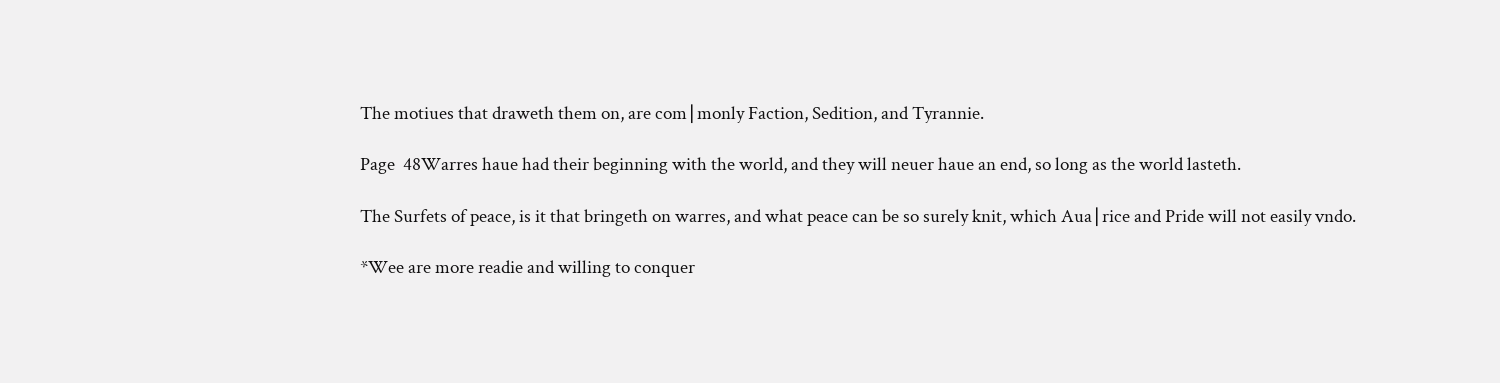The motiues that draweth them on, are com∣monly Faction, Sedition, and Tyrannie.

Page  48Warres haue had their beginning with the world, and they will neuer haue an end, so long as the world lasteth.

The Surfets of peace, is it that bringeth on warres, and what peace can be so surely knit, which Aua∣rice and Pride will not easily vndo.

*Wee are more readie and willing to conquer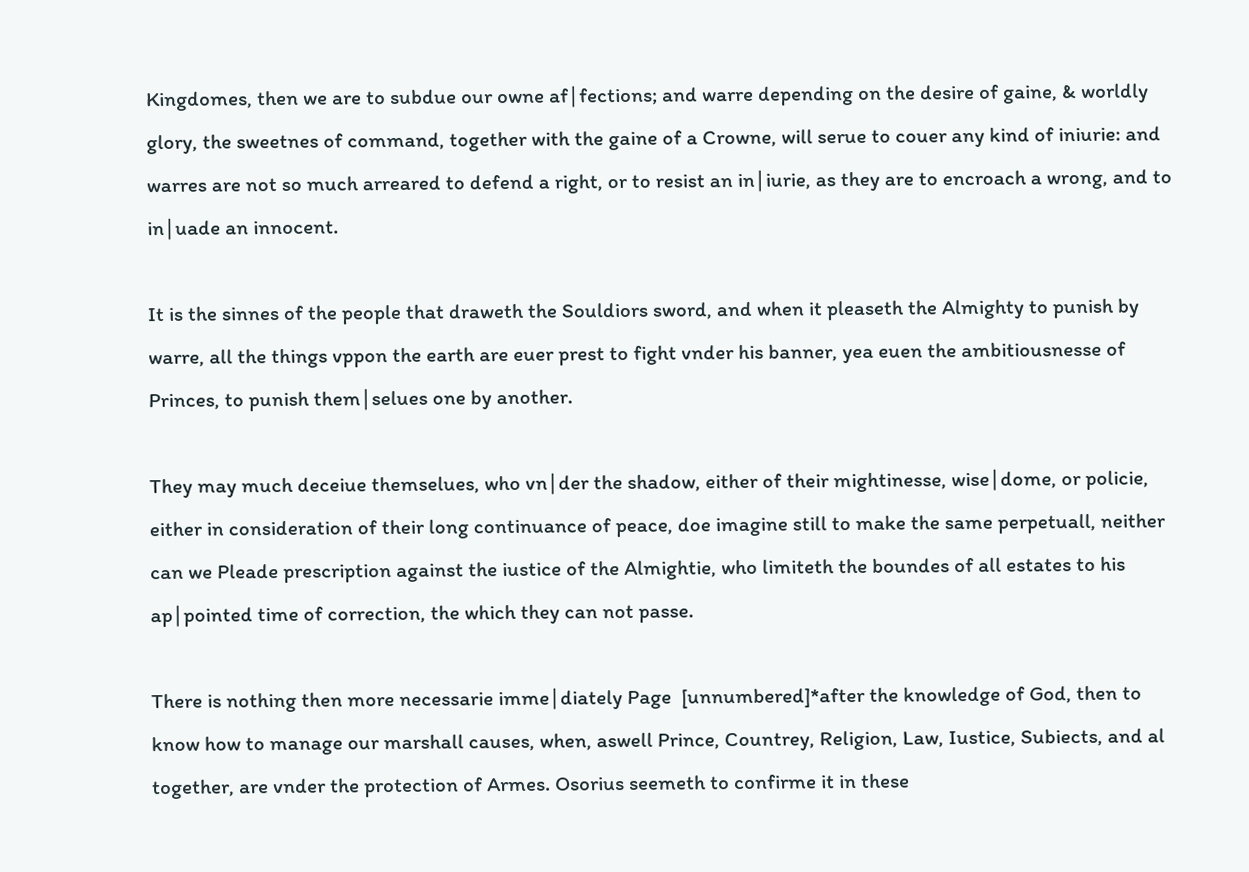Kingdomes, then we are to subdue our owne af∣fections; and warre depending on the desire of gaine, & worldly glory, the sweetnes of command, together with the gaine of a Crowne, will serue to couer any kind of iniurie: and warres are not so much arreared to defend a right, or to resist an in∣iurie, as they are to encroach a wrong, and to in∣uade an innocent.

It is the sinnes of the people that draweth the Souldiors sword, and when it pleaseth the Almighty to punish by warre, all the things vppon the earth are euer prest to fight vnder his banner, yea euen the ambitiousnesse of Princes, to punish them∣selues one by another.

They may much deceiue themselues, who vn∣der the shadow, either of their mightinesse, wise∣dome, or policie, either in consideration of their long continuance of peace, doe imagine still to make the same perpetuall, neither can we Pleade prescription against the iustice of the Almightie, who limiteth the boundes of all estates to his ap∣pointed time of correction, the which they can not passe.

There is nothing then more necessarie imme∣diately Page  [unnumbered]*after the knowledge of God, then to know how to manage our marshall causes, when, aswell Prince, Countrey, Religion, Law, Iustice, Subiects, and al together, are vnder the protection of Armes. Osorius seemeth to confirme it in these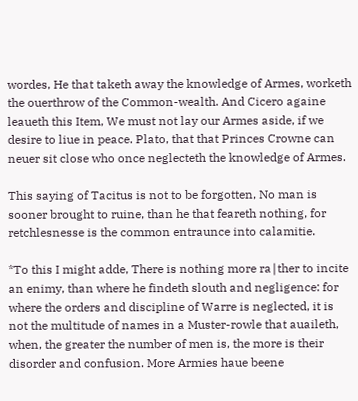wordes, He that taketh away the knowledge of Armes, worketh the ouerthrow of the Common-wealth. And Cicero againe leaueth this Item, We must not lay our Armes aside, if we desire to liue in peace. Plato, that that Princes Crowne can neuer sit close who once neglecteth the knowledge of Armes.

This saying of Tacitus is not to be forgotten, No man is sooner brought to ruine, than he that feareth nothing, for retchlesnesse is the common entraunce into calamitie.

*To this I might adde, There is nothing more ra∣ther to incite an enimy, than where he findeth slouth and negligence: for where the orders and discipline of Warre is neglected, it is not the multitude of names in a Muster-rowle that auaileth, when, the greater the number of men is, the more is their disorder and confusion. More Armies haue beene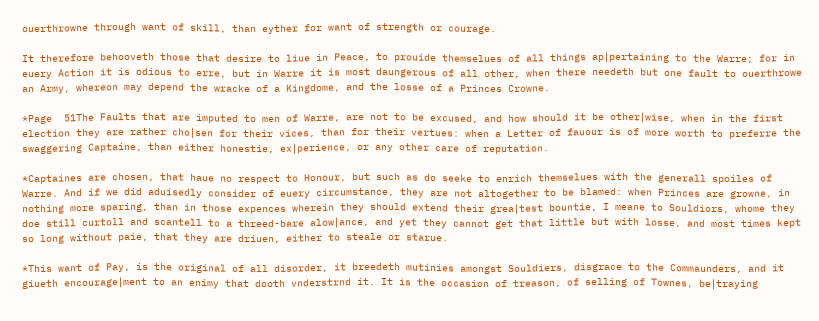ouerthrowne through want of skill, than eyther for want of strength or courage.

It therefore behooveth those that desire to liue in Peace, to prouide themselues of all things ap∣pertaining to the Warre; for in euery Action it is odious to erre, but in Warre it is most daungerous of all other, when there needeth but one fault to ouerthrowe an Army, whereon may depend the wracke of a Kingdome, and the losse of a Princes Crowne.

*Page  51The Faults that are imputed to men of Warre, are not to be excused, and how should it be other∣wise, when in the first election they are rather cho∣sen for their vices, than for their vertues: when a Letter of fauour is of more worth to preferre the swaggering Captaine, than either honestie, ex∣perience, or any other care of reputation.

*Captaines are chosen, that haue no respect to Honour, but such as do seeke to enrich themselues with the generall spoiles of Warre. And if we did aduisedly consider of euery circumstance, they are not altogether to be blamed: when Princes are growne, in nothing more sparing, than in those expences wherein they should extend their grea∣test bountie, I meane to Souldiors, whome they doe still curtoll and scantell to a threed-bare alow∣ance, and yet they cannot get that little but with losse, and most times kept so long without paie, that they are driuen, either to steale or starue.

*This want of Pay, is the original of all disorder, it breedeth mutinies amongst Souldiers, disgrace to the Commaunders, and it giueth encourage∣ment to an enimy that dooth vnderstrnd it. It is the occasion of treason, of selling of Townes, be∣traying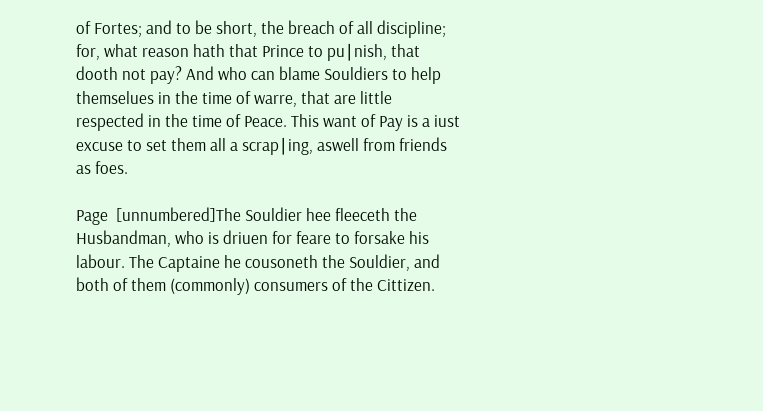of Fortes; and to be short, the breach of all discipline; for, what reason hath that Prince to pu∣nish, that dooth not pay? And who can blame Souldiers to help themselues in the time of warre, that are little respected in the time of Peace. This want of Pay is a iust excuse to set them all a scrap∣ing, aswell from friends as foes.

Page  [unnumbered]The Souldier hee fleeceth the Husbandman, who is driuen for feare to forsake his labour. The Captaine he cousoneth the Souldier, and both of them (commonly) consumers of the Cittizen.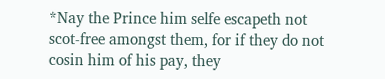*Nay the Prince him selfe escapeth not scot-free amongst them, for if they do not cosin him of his pay, they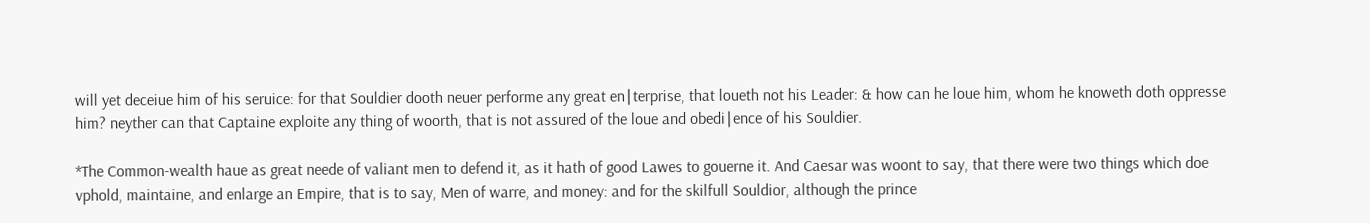will yet deceiue him of his seruice: for that Souldier dooth neuer performe any great en∣terprise, that loueth not his Leader: & how can he loue him, whom he knoweth doth oppresse him? neyther can that Captaine exploite any thing of woorth, that is not assured of the loue and obedi∣ence of his Souldier.

*The Common-wealth haue as great neede of valiant men to defend it, as it hath of good Lawes to gouerne it. And Caesar was woont to say, that there were two things which doe vphold, maintaine, and enlarge an Empire, that is to say, Men of warre, and money: and for the skilfull Souldior, although the prince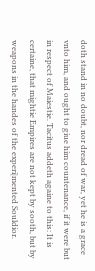doth stand in no doubt, nor dread of war, yet he is a grace vnto him, and ought to giue him countenance, if it were but in respect of Maiestie. Tacitus addeth againe to this: It is certaine, that mightie Empires are not kept by sooth, but by weapons in the handes of the experi∣mented Souldior.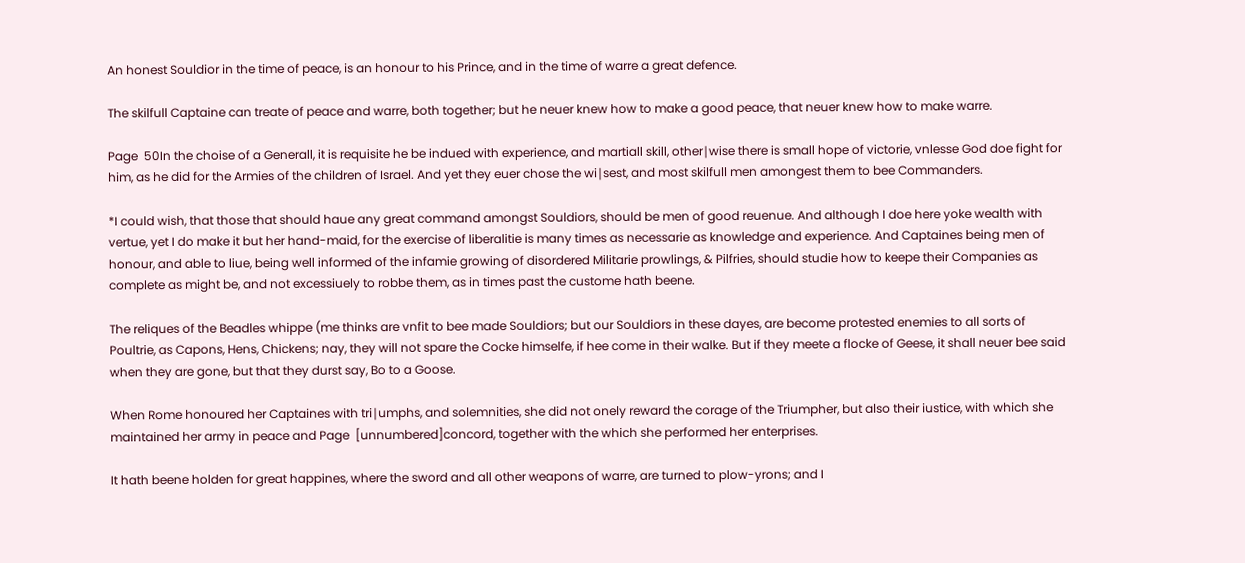An honest Souldior in the time of peace, is an honour to his Prince, and in the time of warre a great defence.

The skilfull Captaine can treate of peace and warre, both together; but he neuer knew how to make a good peace, that neuer knew how to make warre.

Page  50In the choise of a Generall, it is requisite he be indued with experience, and martiall skill, other∣wise there is small hope of victorie, vnlesse God doe fight for him, as he did for the Armies of the children of Israel. And yet they euer chose the wi∣sest, and most skilfull men amongest them to bee Commanders.

*I could wish, that those that should haue any great command amongst Souldiors, should be men of good reuenue. And although I doe here yoke wealth with vertue, yet I do make it but her hand-maid, for the exercise of liberalitie is many times as necessarie as knowledge and experience. And Captaines being men of honour, and able to liue, being well informed of the infamie growing of disordered Militarie prowlings, & Pilfries, should studie how to keepe their Companies as complete as might be, and not excessiuely to robbe them, as in times past the custome hath beene.

The reliques of the Beadles whippe (me thinks are vnfit to bee made Souldiors; but our Souldiors in these dayes, are become protested enemies to all sorts of Poultrie, as Capons, Hens, Chickens; nay, they will not spare the Cocke himselfe, if hee come in their walke. But if they meete a flocke of Geese, it shall neuer bee said when they are gone, but that they durst say, Bo to a Goose.

When Rome honoured her Captaines with tri∣umphs, and solemnities, she did not onely reward the corage of the Triumpher, but also their iustice, with which she maintained her army in peace and Page  [unnumbered]concord, together with the which she performed her enterprises.

It hath beene holden for great happines, where the sword and all other weapons of warre, are turned to plow-yrons; and I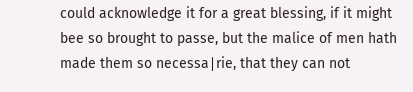could acknowledge it for a great blessing, if it might bee so brought to passe, but the malice of men hath made them so necessa∣rie, that they can not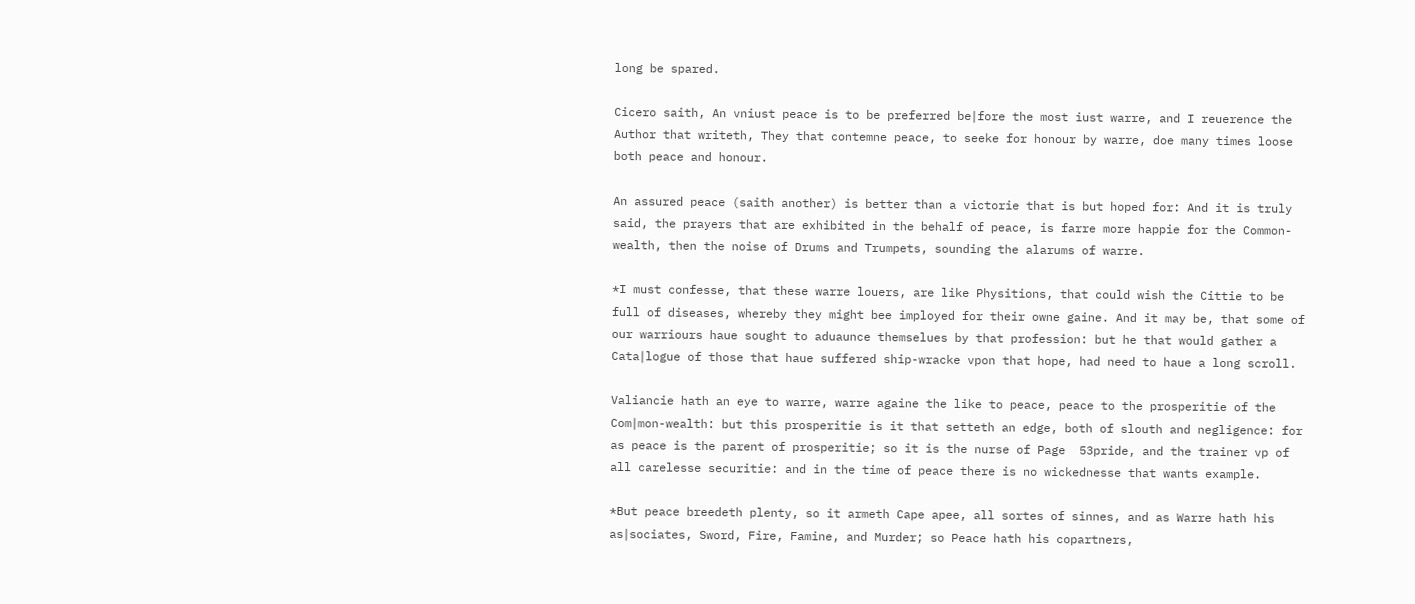long be spared.

Cicero saith, An vniust peace is to be preferred be∣fore the most iust warre, and I reuerence the Author that writeth, They that contemne peace, to seeke for honour by warre, doe many times loose both peace and honour.

An assured peace (saith another) is better than a victorie that is but hoped for: And it is truly said, the prayers that are exhibited in the behalf of peace, is farre more happie for the Common-wealth, then the noise of Drums and Trumpets, sounding the alarums of warre.

*I must confesse, that these warre louers, are like Physitions, that could wish the Cittie to be full of diseases, whereby they might bee imployed for their owne gaine. And it may be, that some of our warriours haue sought to aduaunce themselues by that profession: but he that would gather a Cata∣logue of those that haue suffered ship-wracke vpon that hope, had need to haue a long scroll.

Valiancie hath an eye to warre, warre againe the like to peace, peace to the prosperitie of the Com∣mon-wealth: but this prosperitie is it that setteth an edge, both of slouth and negligence: for as peace is the parent of prosperitie; so it is the nurse of Page  53pride, and the trainer vp of all carelesse securitie: and in the time of peace there is no wickednesse that wants example.

*But peace breedeth plenty, so it armeth Cape apee, all sortes of sinnes, and as Warre hath his as∣sociates, Sword, Fire, Famine, and Murder; so Peace hath his copartners,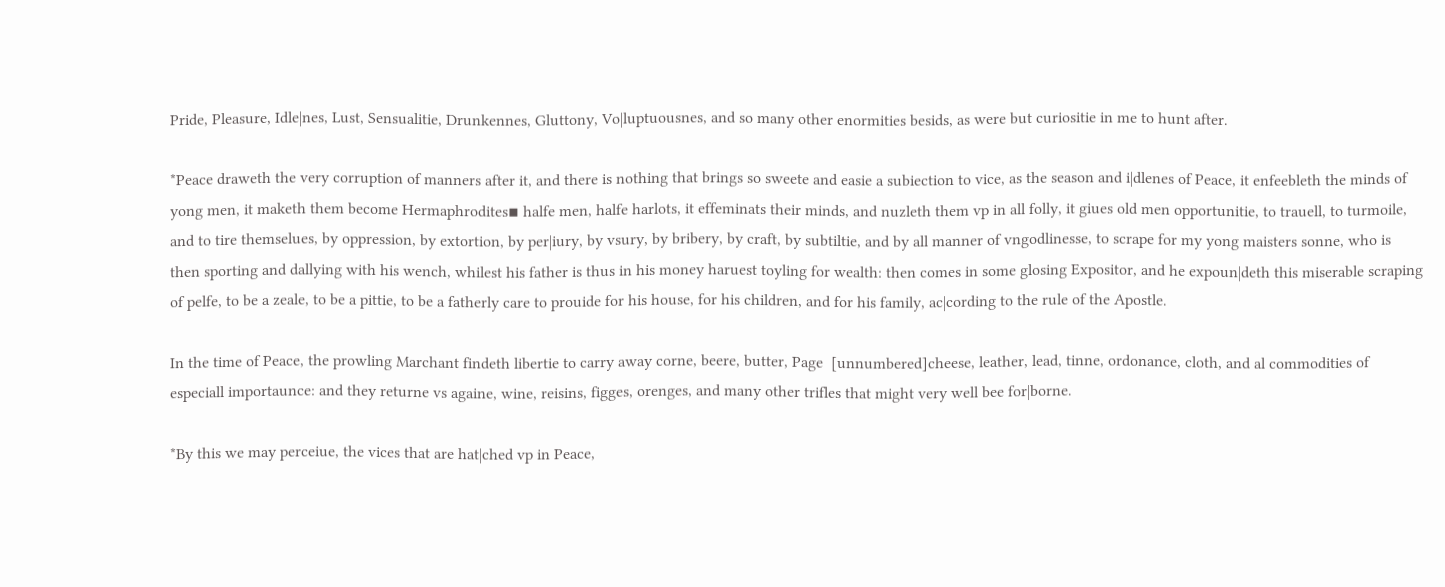Pride, Pleasure, Idle∣nes, Lust, Sensualitie, Drunkennes, Gluttony, Vo∣luptuousnes, and so many other enormities besids, as were but curiositie in me to hunt after.

*Peace draweth the very corruption of manners after it, and there is nothing that brings so sweete and easie a subiection to vice, as the season and i∣dlenes of Peace, it enfeebleth the minds of yong men, it maketh them become Hermaphrodites▪ halfe men, halfe harlots, it effeminats their minds, and nuzleth them vp in all folly, it giues old men opportunitie, to trauell, to turmoile, and to tire themselues, by oppression, by extortion, by per∣iury, by vsury, by bribery, by craft, by subtiltie, and by all manner of vngodlinesse, to scrape for my yong maisters sonne, who is then sporting and dallying with his wench, whilest his father is thus in his money haruest toyling for wealth: then comes in some glosing Expositor, and he expoun∣deth this miserable scraping of pelfe, to be a zeale, to be a pittie, to be a fatherly care to prouide for his house, for his children, and for his family, ac∣cording to the rule of the Apostle.

In the time of Peace, the prowling Marchant findeth libertie to carry away corne, beere, butter, Page  [unnumbered]cheese, leather, lead, tinne, ordonance, cloth, and al commodities of especiall importaunce: and they returne vs againe, wine, reisins, figges, orenges, and many other trifles that might very well bee for∣borne.

*By this we may perceiue, the vices that are hat∣ched vp in Peace,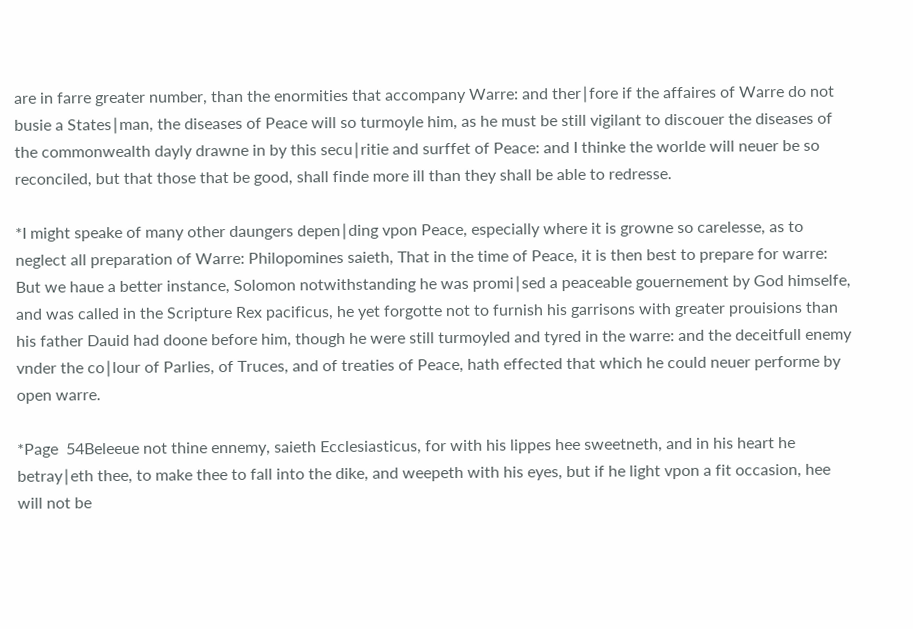are in farre greater number, than the enormities that accompany Warre: and ther∣fore if the affaires of Warre do not busie a States∣man, the diseases of Peace will so turmoyle him, as he must be still vigilant to discouer the diseases of the commonwealth dayly drawne in by this secu∣ritie and surffet of Peace: and I thinke the worlde will neuer be so reconciled, but that those that be good, shall finde more ill than they shall be able to redresse.

*I might speake of many other daungers depen∣ding vpon Peace, especially where it is growne so carelesse, as to neglect all preparation of Warre: Philopomines saieth, That in the time of Peace, it is then best to prepare for warre: But we haue a better instance, Solomon notwithstanding he was promi∣sed a peaceable gouernement by God himselfe, and was called in the Scripture Rex pacificus, he yet forgotte not to furnish his garrisons with greater prouisions than his father Dauid had doone before him, though he were still turmoyled and tyred in the warre: and the deceitfull enemy vnder the co∣lour of Parlies, of Truces, and of treaties of Peace, hath effected that which he could neuer performe by open warre.

*Page  54Beleeue not thine ennemy, saieth Ecclesiasticus, for with his lippes hee sweetneth, and in his heart he betray∣eth thee, to make thee to fall into the dike, and weepeth with his eyes, but if he light vpon a fit occasion, hee will not be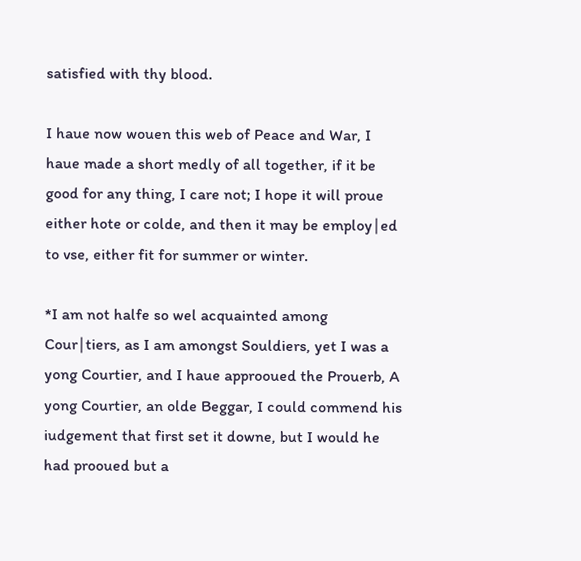satisfied with thy blood.

I haue now wouen this web of Peace and War, I haue made a short medly of all together, if it be good for any thing, I care not; I hope it will proue either hote or colde, and then it may be employ∣ed to vse, either fit for summer or winter.

*I am not halfe so wel acquainted among Cour∣tiers, as I am amongst Souldiers, yet I was a yong Courtier, and I haue approoued the Prouerb, A yong Courtier, an olde Beggar, I could commend his iudgement that first set it downe, but I would he had prooued but a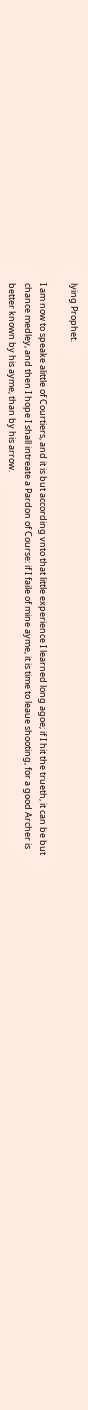lying Prophet.

I am now to speake alittle of Courtiers, and it is but according vnto that little experience I learned long agoe; if I hit the trueth, it can be but chance medley, and then I hope I shall intreate a Pardon of Course: if I faile of mine ayme, it is time to leaue shooting, for a good Archer is better known by his ayme, than by his arrow.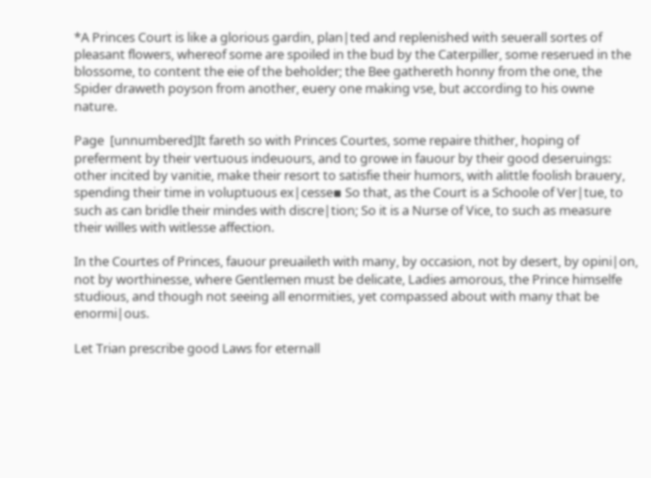*A Princes Court is like a glorious gardin, plan∣ted and replenished with seuerall sortes of pleasant flowers, whereof some are spoiled in the bud by the Caterpiller, some reserued in the blossome, to content the eie of the beholder; the Bee gathereth honny from the one, the Spider draweth poyson from another, euery one making vse, but according to his owne nature.

Page  [unnumbered]It fareth so with Princes Courtes, some repaire thither, hoping of preferment by their vertuous indeuours, and to growe in fauour by their good deseruings: other incited by vanitie, make their resort to satisfie their humors, with alittle foolish brauery, spending their time in voluptuous ex∣cesse▪ So that, as the Court is a Schoole of Ver∣tue, to such as can bridle their mindes with discre∣tion; So it is a Nurse of Vice, to such as measure their willes with witlesse affection.

In the Courtes of Princes, fauour preuaileth with many, by occasion, not by desert, by opini∣on, not by worthinesse, where Gentlemen must be delicate, Ladies amorous, the Prince himselfe studious, and though not seeing all enormities, yet compassed about with many that be enormi∣ous.

Let Trian prescribe good Laws for eternall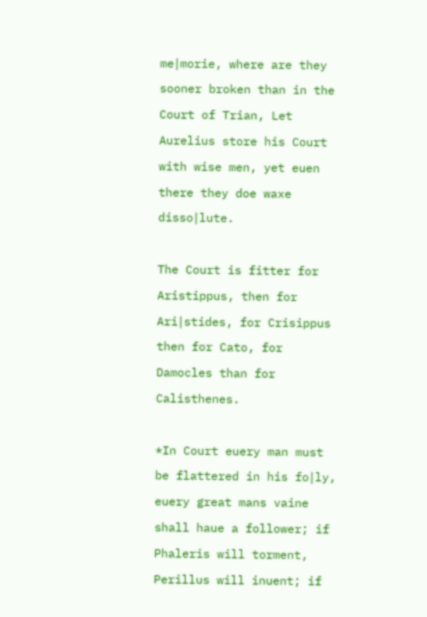me∣morie, where are they sooner broken than in the Court of Trian, Let Aurelius store his Court with wise men, yet euen there they doe waxe disso∣lute.

The Court is fitter for Aristippus, then for Ari∣stides, for Crisippus then for Cato, for Damocles than for Calisthenes.

*In Court euery man must be flattered in his fo∣ly, euery great mans vaine shall haue a follower; if Phaleris will torment, Perillus will inuent; if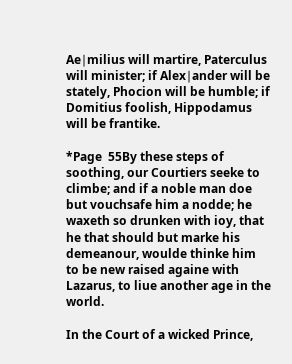Ae∣milius will martire, Paterculus will minister; if Alex∣ander will be stately, Phocion will be humble; if Domitius foolish, Hippodamus will be frantike.

*Page  55By these steps of soothing, our Courtiers seeke to climbe; and if a noble man doe but vouchsafe him a nodde; he waxeth so drunken with ioy, that he that should but marke his demeanour, woulde thinke him to be new raised againe with Lazarus, to liue another age in the world.

In the Court of a wicked Prince,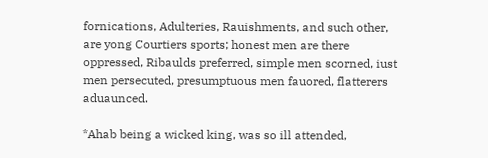fornications, Adulteries, Rauishments, and such other, are yong Courtiers sports; honest men are there oppressed, Ribaulds preferred, simple men scorned, iust men persecuted, presumptuous men fauored, flatterers aduaunced.

*Ahab being a wicked king, was so ill attended,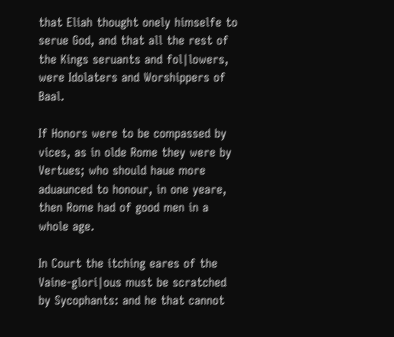that Eliah thought onely himselfe to serue God, and that all the rest of the Kings seruants and fol∣lowers, were Idolaters and Worshippers of Baal.

If Honors were to be compassed by vices, as in olde Rome they were by Vertues; who should haue more aduaunced to honour, in one yeare, then Rome had of good men in a whole age.

In Court the itching eares of the Vaine-glori∣ous must be scratched by Sycophants: and he that cannot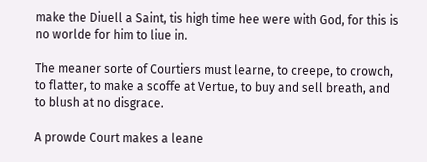make the Diuell a Saint, tis high time hee were with God, for this is no worlde for him to liue in.

The meaner sorte of Courtiers must learne, to creepe, to crowch, to flatter, to make a scoffe at Vertue, to buy and sell breath, and to blush at no disgrace.

A prowde Court makes a leane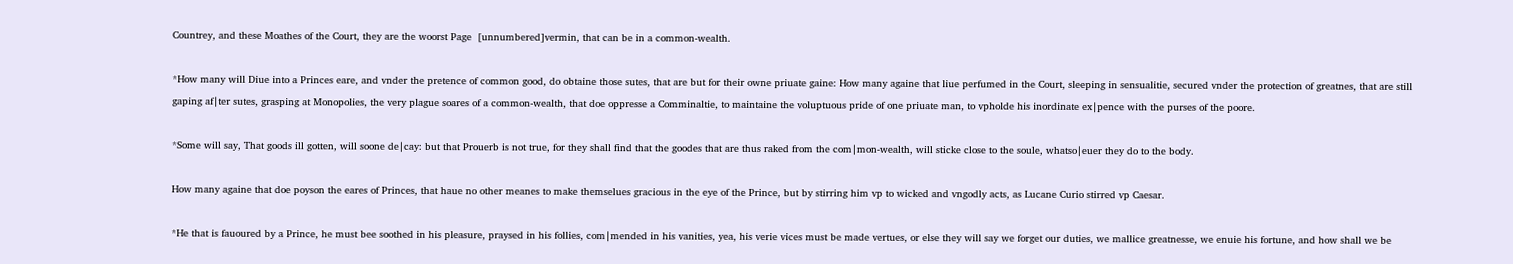Countrey, and these Moathes of the Court, they are the woorst Page  [unnumbered]vermin, that can be in a common-wealth.

*How many will Diue into a Princes eare, and vnder the pretence of common good, do obtaine those sutes, that are but for their owne priuate gaine: How many againe that liue perfumed in the Court, sleeping in sensualitie, secured vnder the protection of greatnes, that are still gaping af∣ter sutes, grasping at Monopolies, the very plague soares of a common-wealth, that doe oppresse a Comminaltie, to maintaine the voluptuous pride of one priuate man, to vpholde his inordinate ex∣pence with the purses of the poore.

*Some will say, That goods ill gotten, will soone de∣cay: but that Prouerb is not true, for they shall find that the goodes that are thus raked from the com∣mon-wealth, will sticke close to the soule, whatso∣euer they do to the body.

How many againe that doe poyson the eares of Princes, that haue no other meanes to make themselues gracious in the eye of the Prince, but by stirring him vp to wicked and vngodly acts, as Lucane Curio stirred vp Caesar.

*He that is fauoured by a Prince, he must bee soothed in his pleasure, praysed in his follies, com∣mended in his vanities, yea, his verie vices must be made vertues, or else they will say we forget our duties, we mallice greatnesse, we enuie his fortune, and how shall we be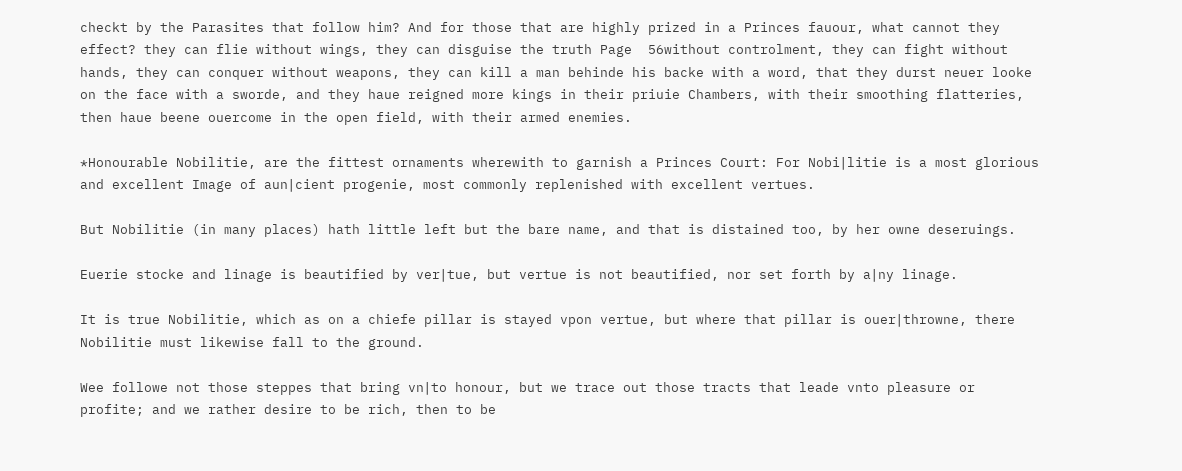checkt by the Parasites that follow him? And for those that are highly prized in a Princes fauour, what cannot they effect? they can flie without wings, they can disguise the truth Page  56without controlment, they can fight without hands, they can conquer without weapons, they can kill a man behinde his backe with a word, that they durst neuer looke on the face with a sworde, and they haue reigned more kings in their priuie Chambers, with their smoothing flatteries, then haue beene ouercome in the open field, with their armed enemies.

*Honourable Nobilitie, are the fittest ornaments wherewith to garnish a Princes Court: For Nobi∣litie is a most glorious and excellent Image of aun∣cient progenie, most commonly replenished with excellent vertues.

But Nobilitie (in many places) hath little left but the bare name, and that is distained too, by her owne deseruings.

Euerie stocke and linage is beautified by ver∣tue, but vertue is not beautified, nor set forth by a∣ny linage.

It is true Nobilitie, which as on a chiefe pillar is stayed vpon vertue, but where that pillar is ouer∣throwne, there Nobilitie must likewise fall to the ground.

Wee followe not those steppes that bring vn∣to honour, but we trace out those tracts that leade vnto pleasure or profite; and we rather desire to be rich, then to be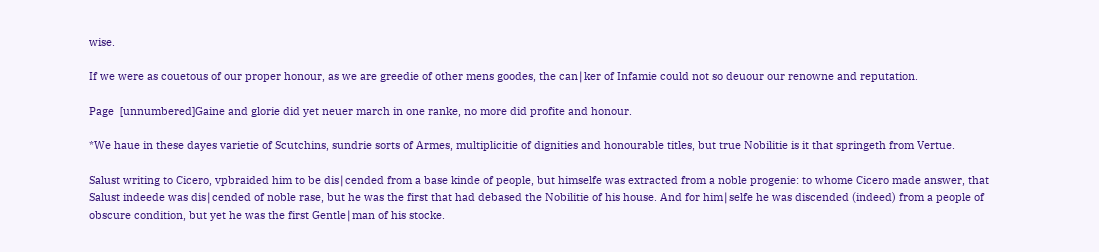wise.

If we were as couetous of our proper honour, as we are greedie of other mens goodes, the can∣ker of Infamie could not so deuour our renowne and reputation.

Page  [unnumbered]Gaine and glorie did yet neuer march in one ranke, no more did profite and honour.

*We haue in these dayes varietie of Scutchins, sundrie sorts of Armes, multiplicitie of dignities and honourable titles, but true Nobilitie is it that springeth from Vertue.

Salust writing to Cicero, vpbraided him to be dis∣cended from a base kinde of people, but himselfe was extracted from a noble progenie: to whome Cicero made answer, that Salust indeede was dis∣cended of noble rase, but he was the first that had debased the Nobilitie of his house. And for him∣selfe he was discended (indeed) from a people of obscure condition, but yet he was the first Gentle∣man of his stocke.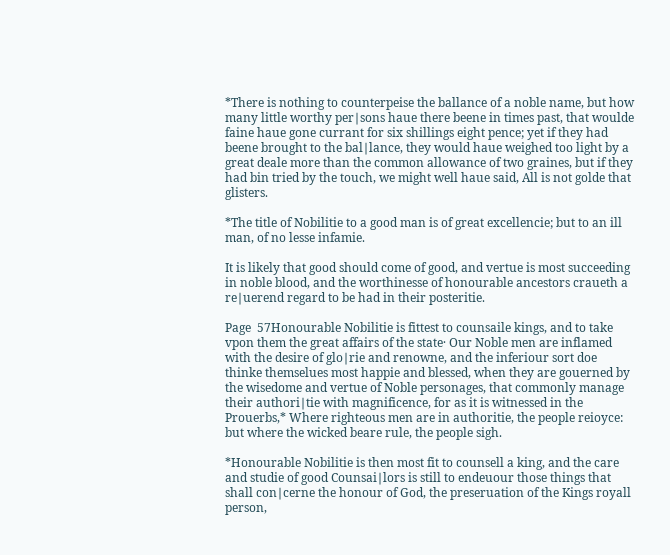*There is nothing to counterpeise the ballance of a noble name, but how many little worthy per∣sons haue there beene in times past, that woulde faine haue gone currant for six shillings eight pence; yet if they had beene brought to the bal∣lance, they would haue weighed too light by a great deale more than the common allowance of two graines, but if they had bin tried by the touch, we might well haue said, All is not golde that glisters.

*The title of Nobilitie to a good man is of great excellencie; but to an ill man, of no lesse infamie.

It is likely that good should come of good, and vertue is most succeeding in noble blood, and the worthinesse of honourable ancestors craueth a re∣uerend regard to be had in their posteritie.

Page  57Honourable Nobilitie is fittest to counsaile kings, and to take vpon them the great affairs of the state· Our Noble men are inflamed with the desire of glo∣rie and renowne, and the inferiour sort doe thinke themselues most happie and blessed, when they are gouerned by the wisedome and vertue of Noble personages, that commonly manage their authori∣tie with magnificence, for as it is witnessed in the Prouerbs,* Where righteous men are in authoritie, the people reioyce: but where the wicked beare rule, the people sigh.

*Honourable Nobilitie is then most fit to counsell a king, and the care and studie of good Counsai∣lors is still to endeuour those things that shall con∣cerne the honour of God, the preseruation of the Kings royall person,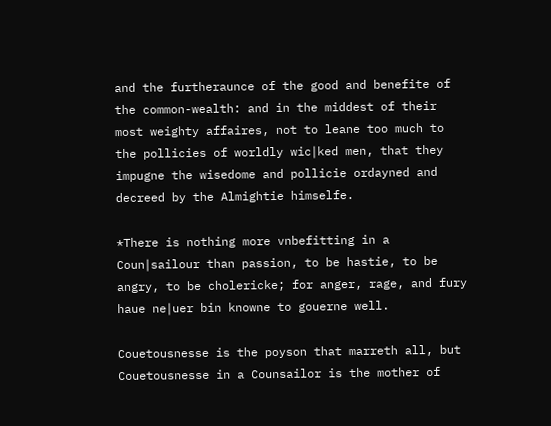and the furtheraunce of the good and benefite of the common-wealth: and in the middest of their most weighty affaires, not to leane too much to the pollicies of worldly wic∣ked men, that they impugne the wisedome and pollicie ordayned and decreed by the Almightie himselfe.

*There is nothing more vnbefitting in a Coun∣sailour than passion, to be hastie, to be angry, to be cholericke; for anger, rage, and fury haue ne∣uer bin knowne to gouerne well.

Couetousnesse is the poyson that marreth all, but Couetousnesse in a Counsailor is the mother of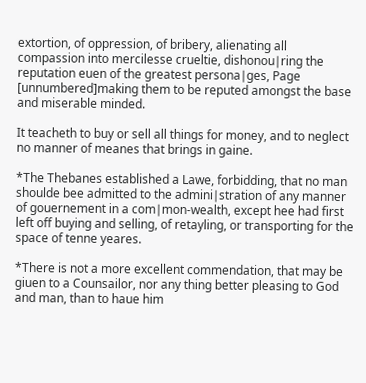extortion, of oppression, of bribery, alienating all compassion into mercilesse crueltie, dishonou∣ring the reputation euen of the greatest persona∣ges, Page  [unnumbered]making them to be reputed amongst the base and miserable minded.

It teacheth to buy or sell all things for money, and to neglect no manner of meanes that brings in gaine.

*The Thebanes established a Lawe, forbidding, that no man shoulde bee admitted to the admini∣stration of any manner of gouernement in a com∣mon-wealth, except hee had first left off buying and selling, of retayling, or transporting for the space of tenne yeares.

*There is not a more excellent commendation, that may be giuen to a Counsailor, nor any thing better pleasing to God and man, than to haue him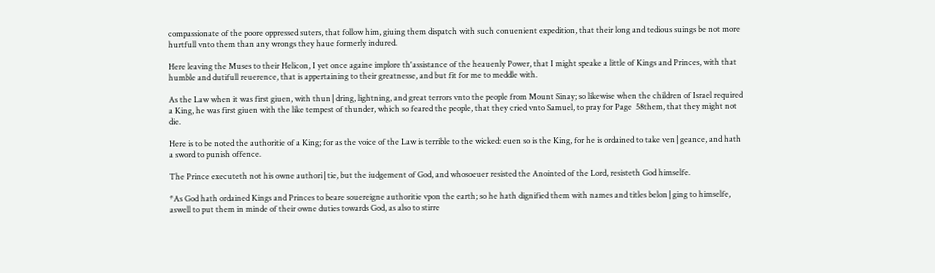compassionate of the poore oppressed suters, that follow him, giuing them dispatch with such conuenient expedition, that their long and tedious suings be not more hurtfull vnto them than any wrongs they haue formerly indured.

Here leaving the Muses to their Helicon, I yet once againe implore th'assistance of the heauenly Power, that I might speake a little of Kings and Princes, with that humble and dutifull reuerence, that is appertaining to their greatnesse, and but fit for me to meddle with.

As the Law when it was first giuen, with thun∣dring, lightning, and great terrors vnto the people from Mount Sinay; so likewise when the children of Israel required a King, he was first giuen with the like tempest of thunder, which so feared the people, that they cried vnto Samuel, to pray for Page  58them, that they might not die.

Here is to be noted the authoritie of a King; for as the voice of the Law is terrible to the wicked: euen so is the King, for he is ordained to take ven∣geance, and hath a sword to punish offence.

The Prince executeth not his owne authori∣tie, but the iudgement of God, and whosoeuer resisted the Anointed of the Lord, resisteth God himselfe.

*As God hath ordained Kings and Princes to beare souereigne authoritie vpon the earth; so he hath dignified them with names and titles belon∣ging to himselfe, aswell to put them in minde of their owne duties towards God, as also to stirre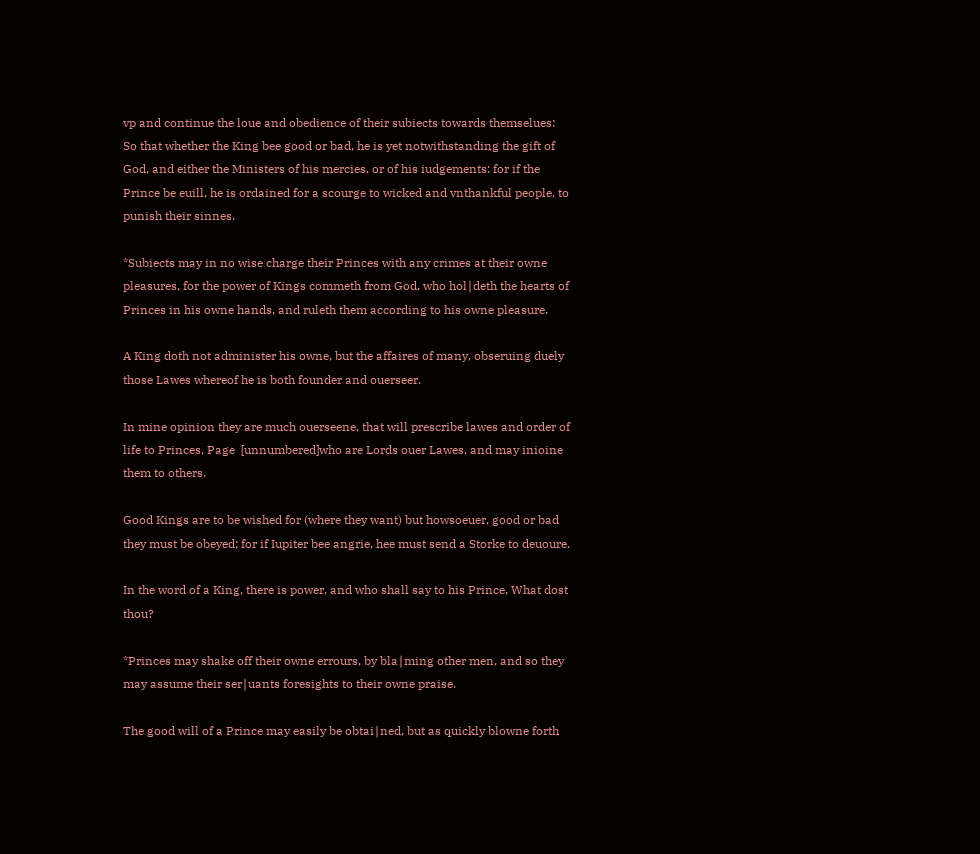vp and continue the loue and obedience of their subiects towards themselues: So that whether the King bee good or bad, he is yet notwithstanding the gift of God, and either the Ministers of his mercies, or of his iudgements: for if the Prince be euill, he is ordained for a scourge to wicked and vnthankful people, to punish their sinnes.

*Subiects may in no wise charge their Princes with any crimes at their owne pleasures, for the power of Kings commeth from God, who hol∣deth the hearts of Princes in his owne hands, and ruleth them according to his owne pleasure.

A King doth not administer his owne, but the affaires of many, obseruing duely those Lawes whereof he is both founder and ouerseer.

In mine opinion they are much ouerseene, that will prescribe lawes and order of life to Princes, Page  [unnumbered]who are Lords ouer Lawes, and may inioine them to others.

Good Kings are to be wished for (where they want) but howsoeuer, good or bad they must be obeyed; for if Iupiter bee angrie, hee must send a Storke to deuoure.

In the word of a King, there is power, and who shall say to his Prince, What dost thou?

*Princes may shake off their owne errours, by bla∣ming other men, and so they may assume their ser∣uants foresights to their owne praise.

The good will of a Prince may easily be obtai∣ned, but as quickly blowne forth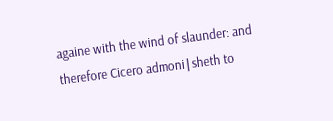againe with the wind of slaunder: and therefore Cicero admoni∣sheth to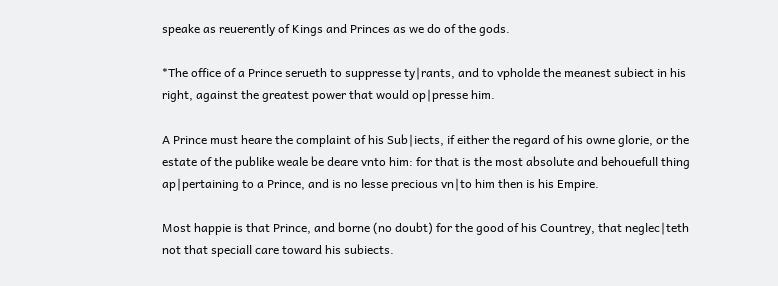speake as reuerently of Kings and Princes as we do of the gods.

*The office of a Prince serueth to suppresse ty∣rants, and to vpholde the meanest subiect in his right, against the greatest power that would op∣presse him.

A Prince must heare the complaint of his Sub∣iects, if either the regard of his owne glorie, or the estate of the publike weale be deare vnto him: for that is the most absolute and behouefull thing ap∣pertaining to a Prince, and is no lesse precious vn∣to him then is his Empire.

Most happie is that Prince, and borne (no doubt) for the good of his Countrey, that neglec∣teth not that speciall care toward his subiects.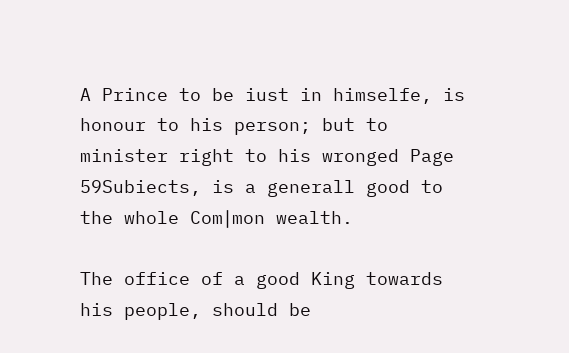A Prince to be iust in himselfe, is honour to his person; but to minister right to his wronged Page  59Subiects, is a generall good to the whole Com∣mon wealth.

The office of a good King towards his people, should be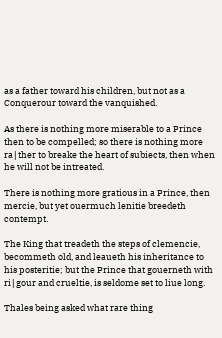as a father toward his children, but not as a Conquerour toward the vanquished.

As there is nothing more miserable to a Prince then to be compelled; so there is nothing more ra∣ther to breake the heart of subiects, then when he will not be intreated.

There is nothing more gratious in a Prince, then mercie, but yet ouermuch lenitie breedeth contempt.

The King that treadeth the steps of clemencie, becommeth old, and leaueth his inheritance to his posteritie; but the Prince that gouerneth with ri∣gour and crueltie, is seldome set to liue long.

Thales being asked what rare thing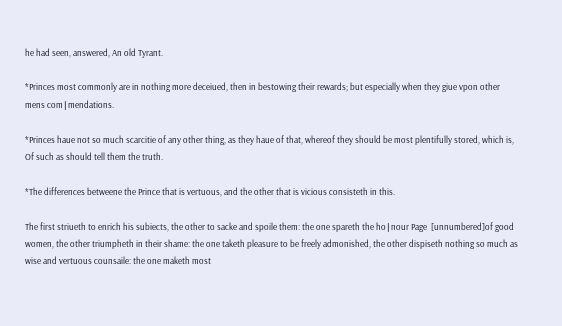he had seen, answered, An old Tyrant.

*Princes most commonly are in nothing more deceiued, then in bestowing their rewards; but especially when they giue vpon other mens com∣mendations.

*Princes haue not so much scarcitie of any other thing, as they haue of that, whereof they should be most plentifully stored, which is, Of such as should tell them the truth.

*The differences betweene the Prince that is vertuous, and the other that is vicious consisteth in this.

The first striueth to enrich his subiects, the other to sacke and spoile them: the one spareth the ho∣nour Page  [unnumbered]of good women, the other triumpheth in their shame: the one taketh pleasure to be freely admonished, the other dispiseth nothing so much as wise and vertuous counsaile: the one maketh most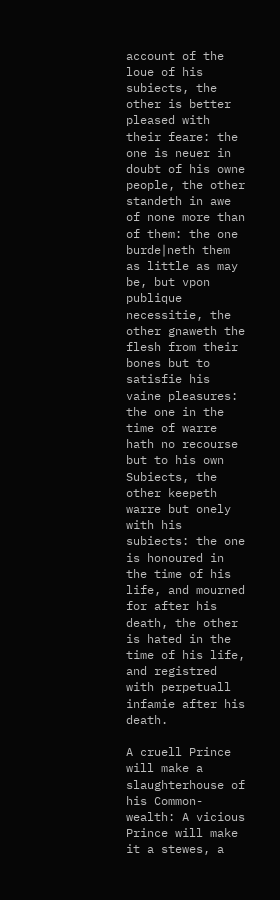account of the loue of his subiects, the other is better pleased with their feare: the one is neuer in doubt of his owne people, the other standeth in awe of none more than of them: the one burde∣neth them as little as may be, but vpon publique necessitie, the other gnaweth the flesh from their bones but to satisfie his vaine pleasures: the one in the time of warre hath no recourse but to his own Subiects, the other keepeth warre but onely with his subiects: the one is honoured in the time of his life, and mourned for after his death, the other is hated in the time of his life, and registred with perpetuall infamie after his death.

A cruell Prince will make a slaughterhouse of his Common-wealth: A vicious Prince will make it a stewes, a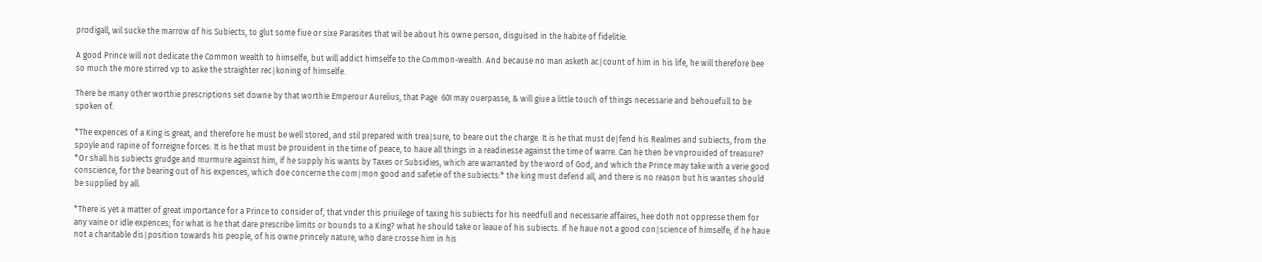prodigall, wil sucke the marrow of his Subiects, to glut some fiue or sixe Parasites that wil be about his owne person, disguised in the habite of fidelitie.

A good Prince will not dedicate the Common wealth to himselfe, but will addict himselfe to the Common-wealth. And because no man asketh ac∣count of him in his life, he will therefore bee so much the more stirred vp to aske the straighter rec∣koning of himselfe.

There be many other worthie prescriptions set downe by that worthie Emperour Aurelius, that Page  60I may ouerpasse, & will giue a little touch of things necessarie and behouefull to be spoken of.

*The expences of a King is great, and therefore he must be well stored, and stil prepared with trea∣sure, to beare out the charge. It is he that must de∣fend his Realmes and subiects, from the spoyle and rapine of forreigne forces: It is he that must be prouident in the time of peace, to haue all things in a readinesse against the time of warre. Can he then be vnprouided of treasure? *Or shall his subiects grudge and murmure against him, if he supply his wants by Taxes or Subsidies, which are warranted by the word of God, and which the Prince may take with a verie good conscience, for the bearing out of his expences, which doe concerne the com∣mon good and safetie of the subiects:* the king must defend all, and there is no reason but his wantes should be supplied by all.

*There is yet a matter of great importance for a Prince to consider of, that vnder this priuilege of taxing his subiects for his needfull and necessarie affaires, hee doth not oppresse them for any vaine or idle expences; for what is he that dare prescribe limits or bounds to a King? what he should take or leaue of his subiects. If he haue not a good con∣science of himselfe, if he haue not a charitable dis∣position towards his people, of his owne princely nature, who dare crosse him in his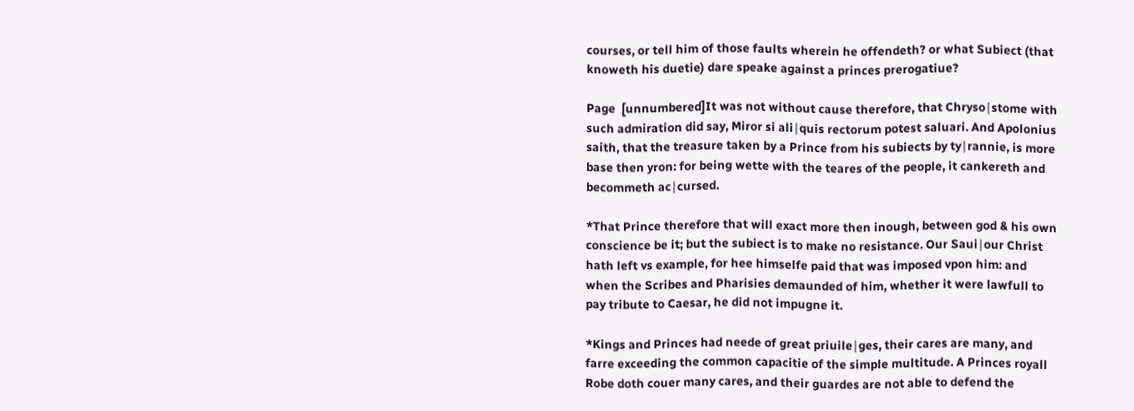courses, or tell him of those faults wherein he offendeth? or what Subiect (that knoweth his duetie) dare speake against a princes prerogatiue?

Page  [unnumbered]It was not without cause therefore, that Chryso∣stome with such admiration did say, Miror si ali∣quis rectorum potest saluari. And Apolonius saith, that the treasure taken by a Prince from his subiects by ty∣rannie, is more base then yron: for being wette with the teares of the people, it cankereth and becommeth ac∣cursed.

*That Prince therefore that will exact more then inough, between god & his own conscience be it; but the subiect is to make no resistance. Our Saui∣our Christ hath left vs example, for hee himselfe paid that was imposed vpon him: and when the Scribes and Pharisies demaunded of him, whether it were lawfull to pay tribute to Caesar, he did not impugne it.

*Kings and Princes had neede of great priuile∣ges, their cares are many, and farre exceeding the common capacitie of the simple multitude. A Princes royall Robe doth couer many cares, and their guardes are not able to defend the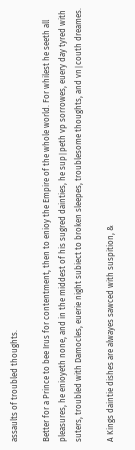assaults of troubled thoughts.

Better for a Prince to bee Irus for contentment, then to enioy the Empire of the whole world. For whilest he seeth all pleasures, he enioyeth none, and in the middest of his sugred dainties, he sup∣peth vp sorrowes, euery day tyred with suters, troubled with Damocles, euerie night subiect to broken sleepes, troublesome thoughts, and vn∣couth dreames.

A Kings daintie dishes are alwayes sawced with suspition, &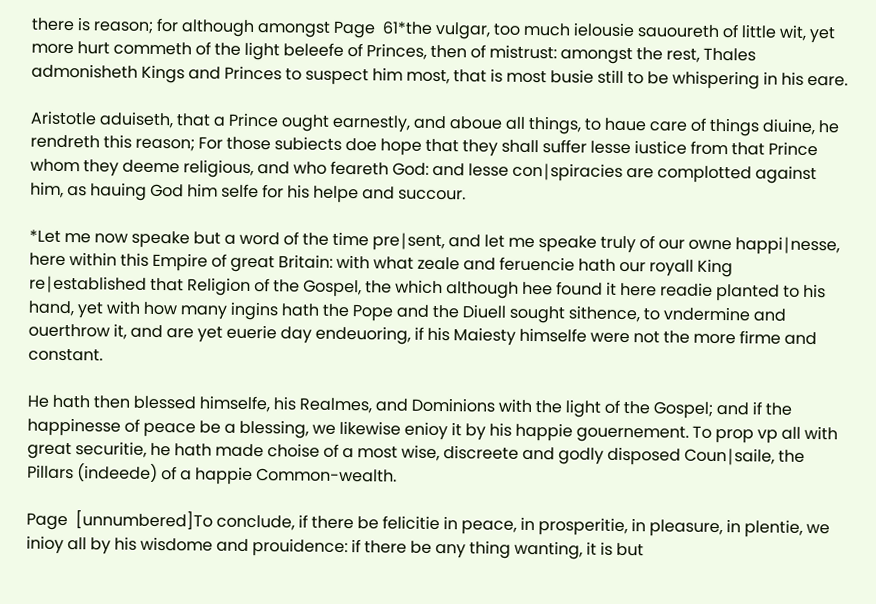there is reason; for although amongst Page  61*the vulgar, too much ielousie sauoureth of little wit, yet more hurt commeth of the light beleefe of Princes, then of mistrust: amongst the rest, Thales admonisheth Kings and Princes to suspect him most, that is most busie still to be whispering in his eare.

Aristotle aduiseth, that a Prince ought earnestly, and aboue all things, to haue care of things diuine, he rendreth this reason; For those subiects doe hope that they shall suffer lesse iustice from that Prince whom they deeme religious, and who feareth God: and lesse con∣spiracies are complotted against him, as hauing God him selfe for his helpe and succour.

*Let me now speake but a word of the time pre∣sent, and let me speake truly of our owne happi∣nesse, here within this Empire of great Britain: with what zeale and feruencie hath our royall King re∣established that Religion of the Gospel, the which although hee found it here readie planted to his hand, yet with how many ingins hath the Pope and the Diuell sought sithence, to vndermine and ouerthrow it, and are yet euerie day endeuoring, if his Maiesty himselfe were not the more firme and constant.

He hath then blessed himselfe, his Realmes, and Dominions with the light of the Gospel; and if the happinesse of peace be a blessing, we likewise enioy it by his happie gouernement. To prop vp all with great securitie, he hath made choise of a most wise, discreete and godly disposed Coun∣saile, the Pillars (indeede) of a happie Common-wealth.

Page  [unnumbered]To conclude, if there be felicitie in peace, in prosperitie, in pleasure, in plentie, we inioy all by his wisdome and prouidence: if there be any thing wanting, it is but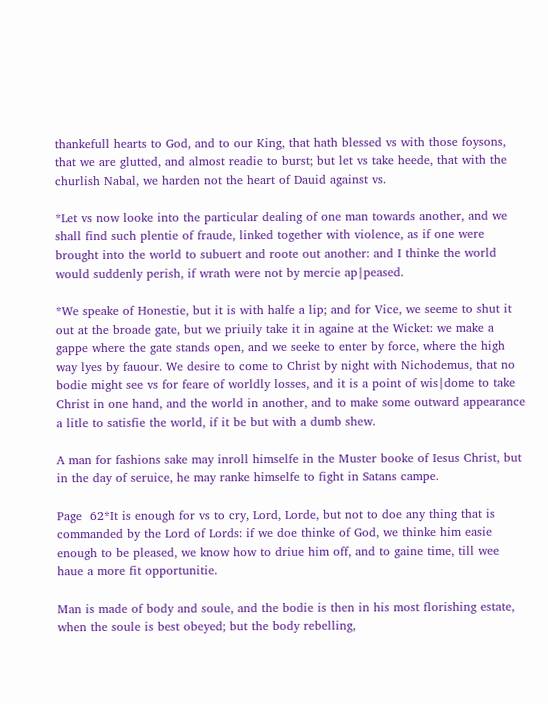thankefull hearts to God, and to our King, that hath blessed vs with those foysons, that we are glutted, and almost readie to burst; but let vs take heede, that with the churlish Nabal, we harden not the heart of Dauid against vs.

*Let vs now looke into the particular dealing of one man towards another, and we shall find such plentie of fraude, linked together with violence, as if one were brought into the world to subuert and roote out another: and I thinke the world would suddenly perish, if wrath were not by mercie ap∣peased.

*We speake of Honestie, but it is with halfe a lip; and for Vice, we seeme to shut it out at the broade gate, but we priuily take it in againe at the Wicket: we make a gappe where the gate stands open, and we seeke to enter by force, where the high way lyes by fauour. We desire to come to Christ by night with Nichodemus, that no bodie might see vs for feare of worldly losses, and it is a point of wis∣dome to take Christ in one hand, and the world in another, and to make some outward appearance a litle to satisfie the world, if it be but with a dumb shew.

A man for fashions sake may inroll himselfe in the Muster booke of Iesus Christ, but in the day of seruice, he may ranke himselfe to fight in Satans campe.

Page  62*It is enough for vs to cry, Lord, Lorde, but not to doe any thing that is commanded by the Lord of Lords: if we doe thinke of God, we thinke him easie enough to be pleased, we know how to driue him off, and to gaine time, till wee haue a more fit opportunitie.

Man is made of body and soule, and the bodie is then in his most florishing estate, when the soule is best obeyed; but the body rebelling,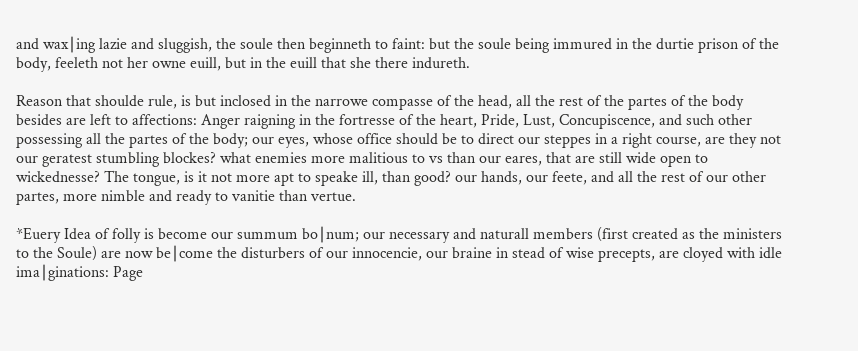and wax∣ing lazie and sluggish, the soule then beginneth to faint: but the soule being immured in the durtie prison of the body, feeleth not her owne euill, but in the euill that she there indureth.

Reason that shoulde rule, is but inclosed in the narrowe compasse of the head, all the rest of the partes of the body besides are left to affections: Anger raigning in the fortresse of the heart, Pride, Lust, Concupiscence, and such other possessing all the partes of the body; our eyes, whose office should be to direct our steppes in a right course, are they not our geratest stumbling blockes? what enemies more malitious to vs than our eares, that are still wide open to wickednesse? The tongue, is it not more apt to speake ill, than good? our hands, our feete, and all the rest of our other partes, more nimble and ready to vanitie than vertue.

*Euery Idea of folly is become our summum bo∣num; our necessary and naturall members (first created as the ministers to the Soule) are now be∣come the disturbers of our innocencie, our braine in stead of wise precepts, are cloyed with idle ima∣ginations: Page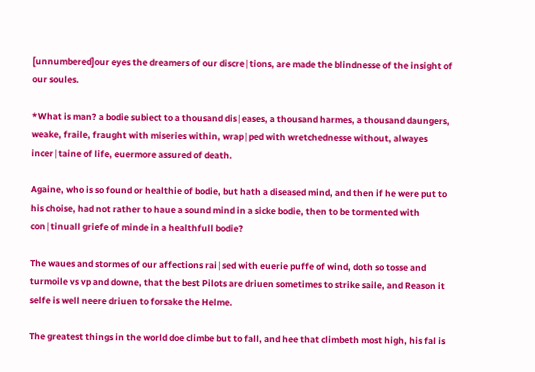[unnumbered]our eyes the dreamers of our discre∣tions, are made the blindnesse of the insight of our soules.

*What is man? a bodie subiect to a thousand dis∣eases, a thousand harmes, a thousand daungers, weake, fraile, fraught with miseries within, wrap∣ped with wretchednesse without, alwayes incer∣taine of life, euermore assured of death.

Againe, who is so found or healthie of bodie, but hath a diseased mind, and then if he were put to his choise, had not rather to haue a sound mind in a sicke bodie, then to be tormented with con∣tinuall griefe of minde in a healthfull bodie?

The waues and stormes of our affections rai∣sed with euerie puffe of wind, doth so tosse and turmoile vs vp and downe, that the best Pilots are driuen sometimes to strike saile, and Reason it selfe is well neere driuen to forsake the Helme.

The greatest things in the world doe climbe but to fall, and hee that climbeth most high, his fal is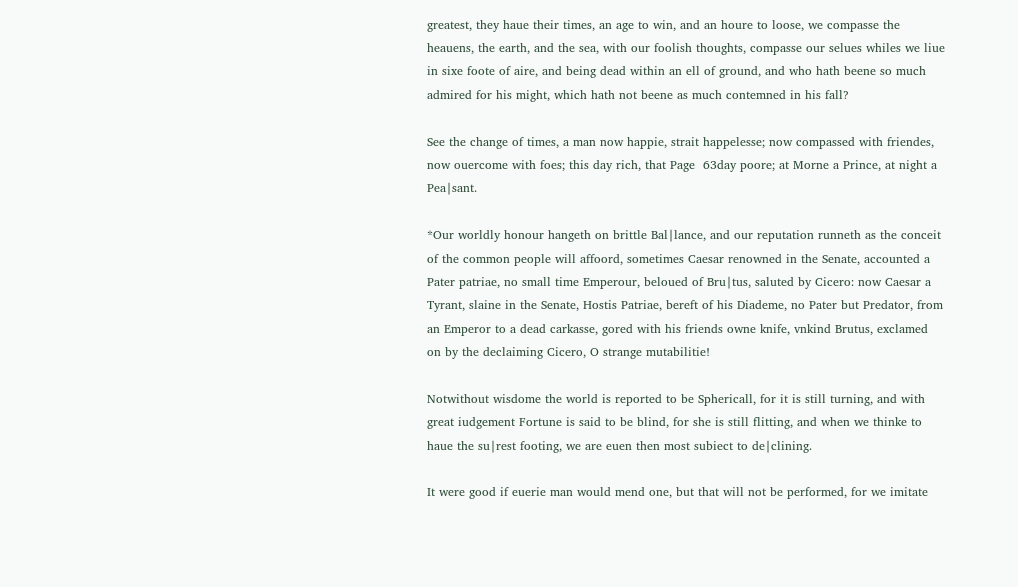greatest, they haue their times, an age to win, and an houre to loose, we compasse the heauens, the earth, and the sea, with our foolish thoughts, compasse our selues whiles we liue in sixe foote of aire, and being dead within an ell of ground, and who hath beene so much admired for his might, which hath not beene as much contemned in his fall?

See the change of times, a man now happie, strait happelesse; now compassed with friendes, now ouercome with foes; this day rich, that Page  63day poore; at Morne a Prince, at night a Pea∣sant.

*Our worldly honour hangeth on brittle Bal∣lance, and our reputation runneth as the conceit of the common people will affoord, sometimes Caesar renowned in the Senate, accounted a Pater patriae, no small time Emperour, beloued of Bru∣tus, saluted by Cicero: now Caesar a Tyrant, slaine in the Senate, Hostis Patriae, bereft of his Diademe, no Pater but Predator, from an Emperor to a dead carkasse, gored with his friends owne knife, vnkind Brutus, exclamed on by the declaiming Cicero, O strange mutabilitie!

Notwithout wisdome the world is reported to be Sphericall, for it is still turning, and with great iudgement Fortune is said to be blind, for she is still flitting, and when we thinke to haue the su∣rest footing, we are euen then most subiect to de∣clining.

It were good if euerie man would mend one, but that will not be performed, for we imitate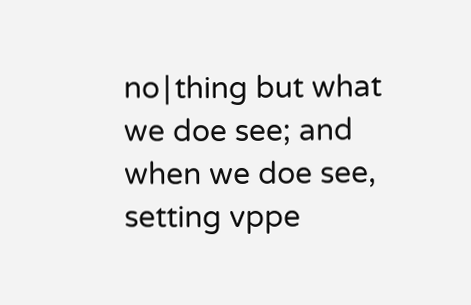no∣thing but what we doe see; and when we doe see, setting vppe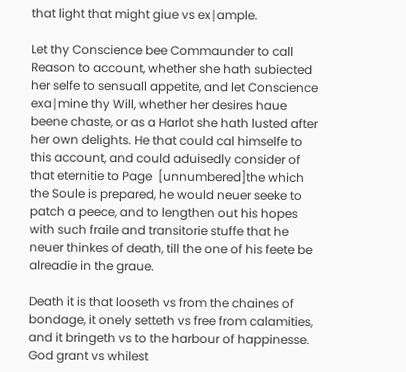that light that might giue vs ex∣ample.

Let thy Conscience bee Commaunder to call Reason to account, whether she hath subiected her selfe to sensuall appetite, and let Conscience exa∣mine thy Will, whether her desires haue beene chaste, or as a Harlot she hath lusted after her own delights. He that could cal himselfe to this account, and could aduisedly consider of that eternitie to Page  [unnumbered]the which the Soule is prepared, he would neuer seeke to patch a peece, and to lengthen out his hopes with such fraile and transitorie stuffe that he neuer thinkes of death, till the one of his feete be alreadie in the graue.

Death it is that looseth vs from the chaines of bondage, it onely setteth vs free from calamities, and it bringeth vs to the harbour of happinesse. God grant vs whilest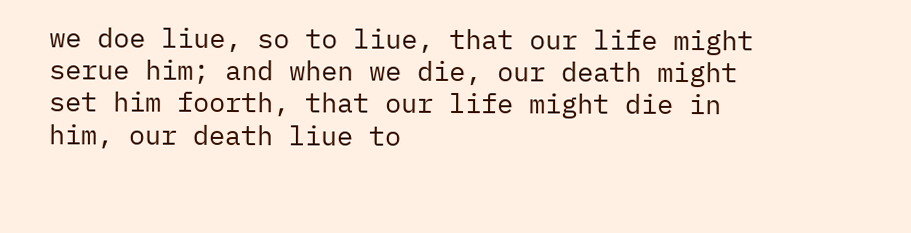we doe liue, so to liue, that our life might serue him; and when we die, our death might set him foorth, that our life might die in him, our death liue to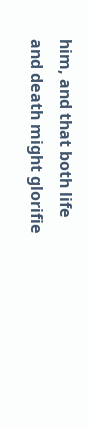him, and that both life and death might glorifie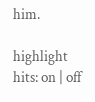him.

highlight hits: on | off